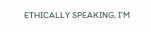ETHICALLY SPEAKING, I’M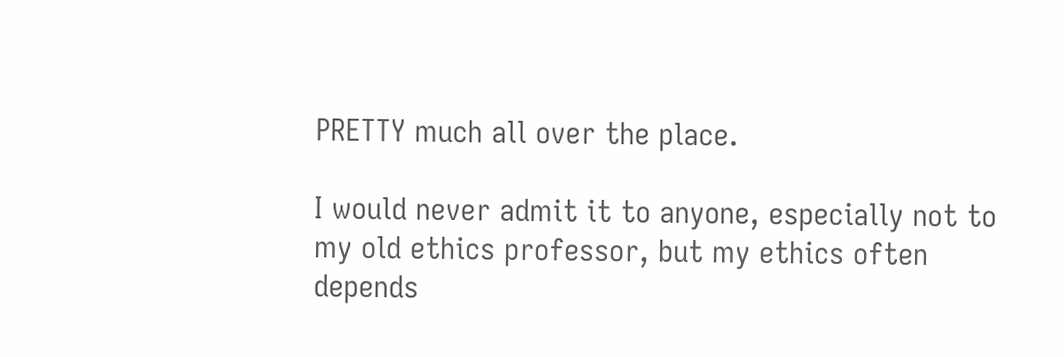PRETTY much all over the place.

I would never admit it to anyone, especially not to my old ethics professor, but my ethics often depends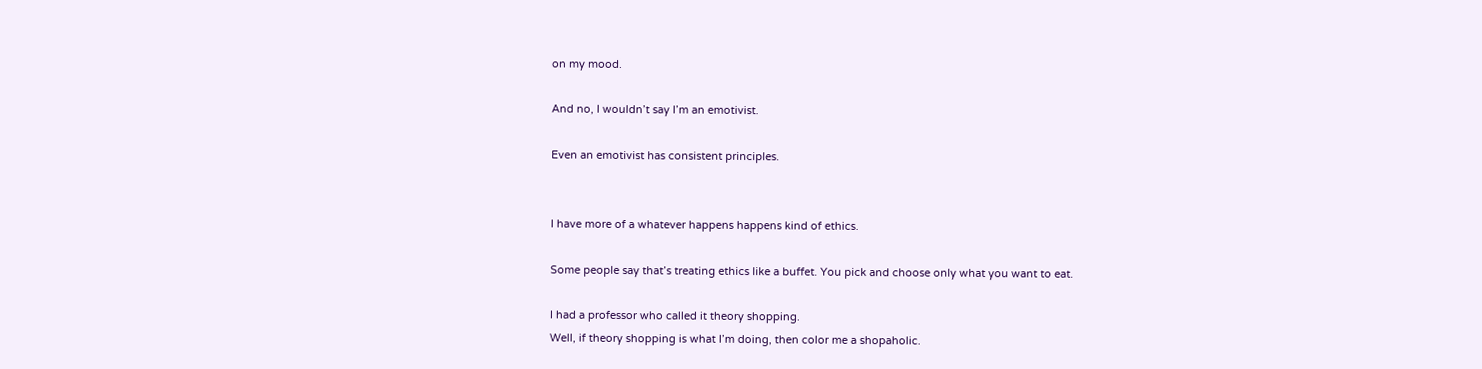on my mood.

And no, I wouldn’t say I’m an emotivist.

Even an emotivist has consistent principles.


I have more of a whatever happens happens kind of ethics.

Some people say that’s treating ethics like a buffet. You pick and choose only what you want to eat.

I had a professor who called it theory shopping.
Well, if theory shopping is what I’m doing, then color me a shopaholic.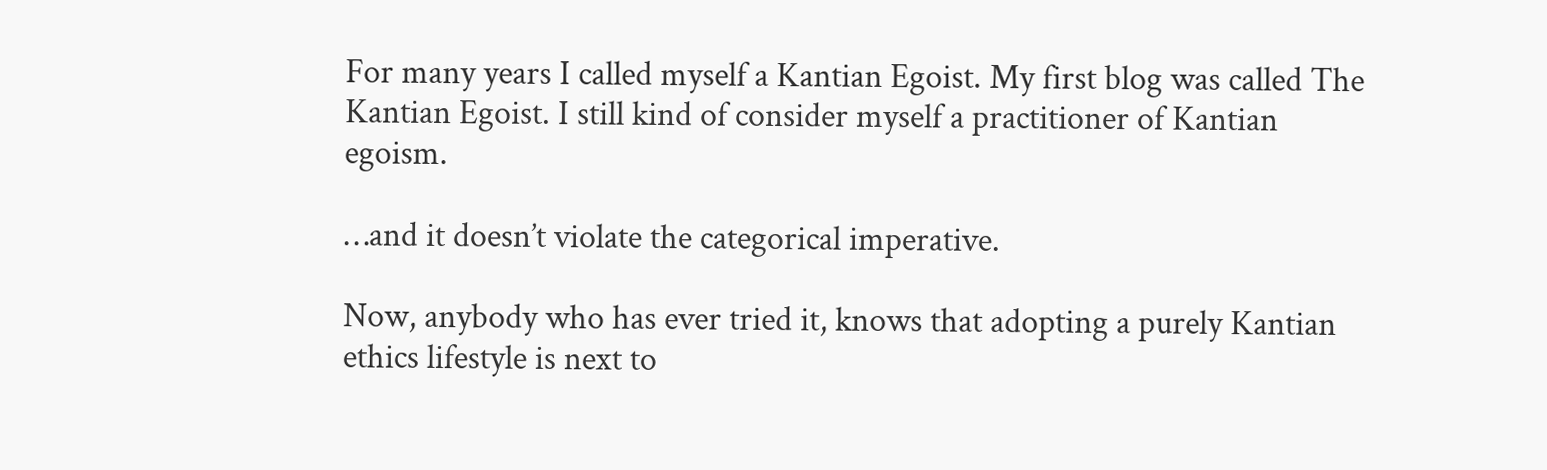For many years I called myself a Kantian Egoist. My first blog was called The Kantian Egoist. I still kind of consider myself a practitioner of Kantian egoism.

…and it doesn’t violate the categorical imperative.

Now, anybody who has ever tried it, knows that adopting a purely Kantian ethics lifestyle is next to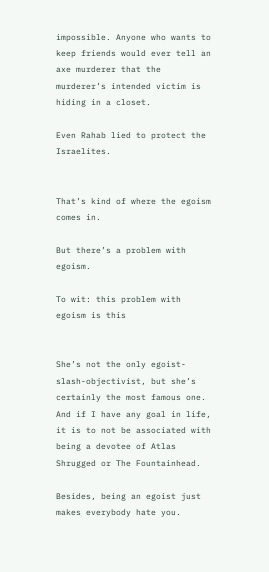impossible. Anyone who wants to keep friends would ever tell an axe murderer that the murderer’s intended victim is hiding in a closet.

Even Rahab lied to protect the Israelites.


That’s kind of where the egoism comes in.

But there’s a problem with egoism.

To wit: this problem with egoism is this


She’s not the only egoist-slash-objectivist, but she’s certainly the most famous one. And if I have any goal in life, it is to not be associated with being a devotee of Atlas Shrugged or The Fountainhead.

Besides, being an egoist just makes everybody hate you.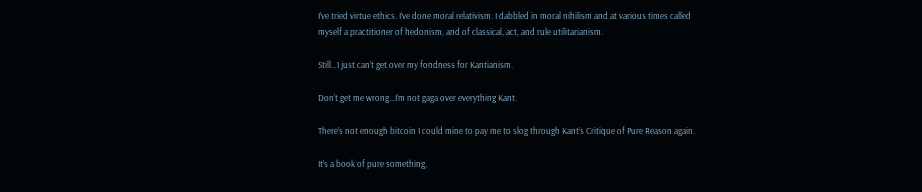I’ve tried virtue ethics. I’ve done moral relativism. I dabbled in moral nihilism and at various times called myself a practitioner of hedonism, and of classical, act, and rule utilitarianism.

Still…I just can’t get over my fondness for Kantianism.

Don’t get me wrong…I’m not gaga over everything Kant.

There’s not enough bitcoin I could mine to pay me to slog through Kant’s Critique of Pure Reason again.

It’s a book of pure something,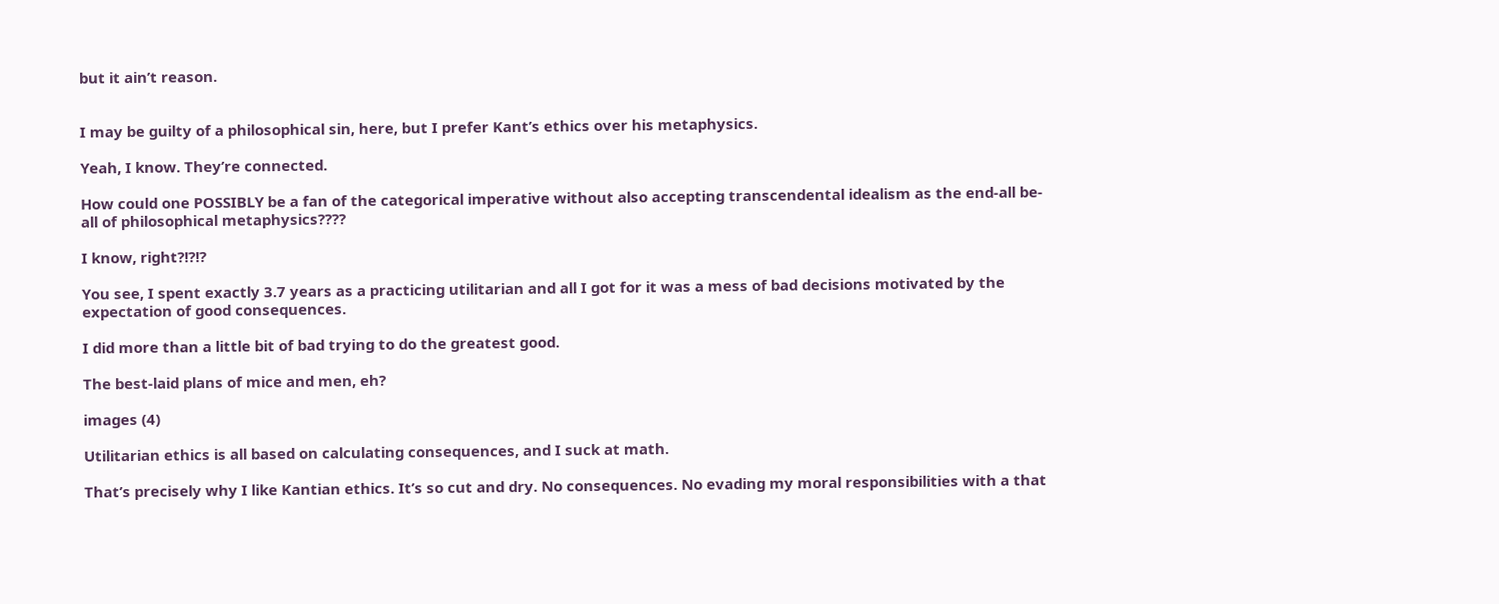but it ain’t reason.


I may be guilty of a philosophical sin, here, but I prefer Kant’s ethics over his metaphysics.

Yeah, I know. They’re connected.

How could one POSSIBLY be a fan of the categorical imperative without also accepting transcendental idealism as the end-all be-all of philosophical metaphysics????

I know, right?!?!?

You see, I spent exactly 3.7 years as a practicing utilitarian and all I got for it was a mess of bad decisions motivated by the expectation of good consequences.

I did more than a little bit of bad trying to do the greatest good.

The best-laid plans of mice and men, eh?

images (4)

Utilitarian ethics is all based on calculating consequences, and I suck at math.

That’s precisely why I like Kantian ethics. It’s so cut and dry. No consequences. No evading my moral responsibilities with a that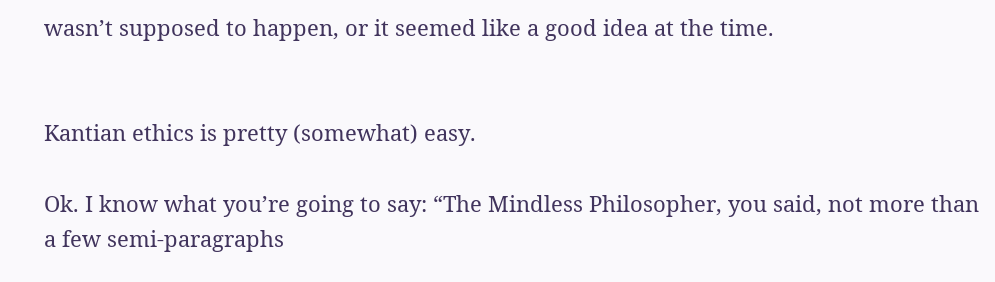wasn’t supposed to happen, or it seemed like a good idea at the time.


Kantian ethics is pretty (somewhat) easy.

Ok. I know what you’re going to say: “The Mindless Philosopher, you said, not more than a few semi-paragraphs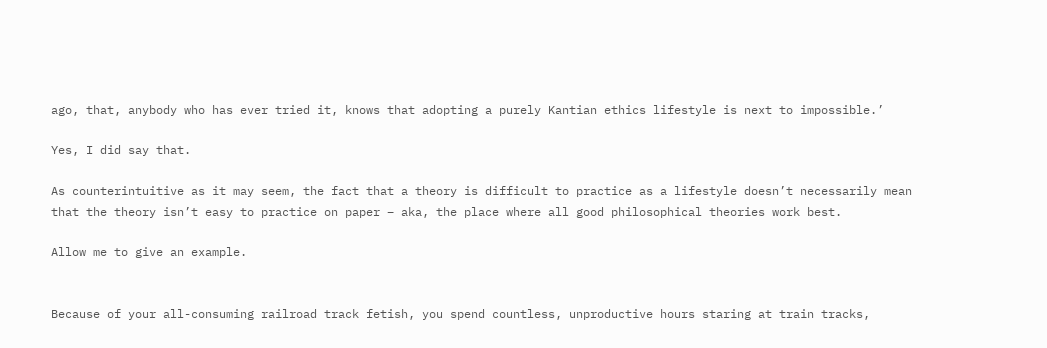ago, that, anybody who has ever tried it, knows that adopting a purely Kantian ethics lifestyle is next to impossible.’

Yes, I did say that.

As counterintuitive as it may seem, the fact that a theory is difficult to practice as a lifestyle doesn’t necessarily mean that the theory isn’t easy to practice on paper – aka, the place where all good philosophical theories work best.

Allow me to give an example.


Because of your all-consuming railroad track fetish, you spend countless, unproductive hours staring at train tracks,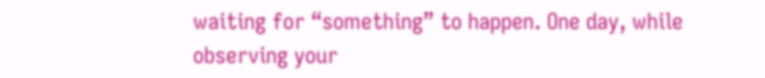waiting for “something” to happen. One day, while observing your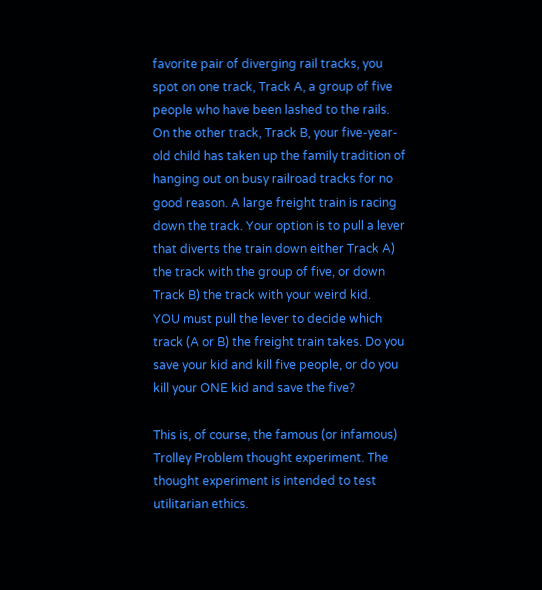favorite pair of diverging rail tracks, you spot on one track, Track A, a group of five people who have been lashed to the rails. On the other track, Track B, your five-year-old child has taken up the family tradition of hanging out on busy railroad tracks for no good reason. A large freight train is racing down the track. Your option is to pull a lever that diverts the train down either Track A) the track with the group of five, or down Track B) the track with your weird kid.
YOU must pull the lever to decide which track (A or B) the freight train takes. Do you save your kid and kill five people, or do you kill your ONE kid and save the five?

This is, of course, the famous (or infamous) Trolley Problem thought experiment. The thought experiment is intended to test utilitarian ethics.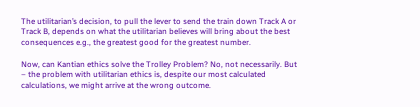The utilitarian’s decision, to pull the lever to send the train down Track A or Track B, depends on what the utilitarian believes will bring about the best consequences e.g., the greatest good for the greatest number.

Now, can Kantian ethics solve the Trolley Problem? No, not necessarily. But – the problem with utilitarian ethics is, despite our most calculated calculations, we might arrive at the wrong outcome.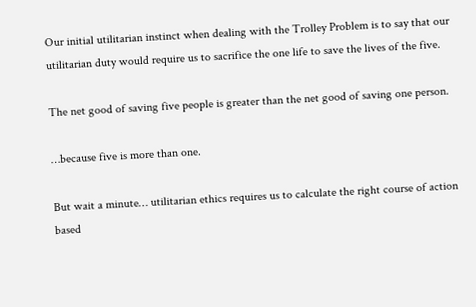Our initial utilitarian instinct when dealing with the Trolley Problem is to say that our utilitarian duty would require us to sacrifice the one life to save the lives of the five.

The net good of saving five people is greater than the net good of saving one person.

…because five is more than one.

But wait a minute… utilitarian ethics requires us to calculate the right course of action based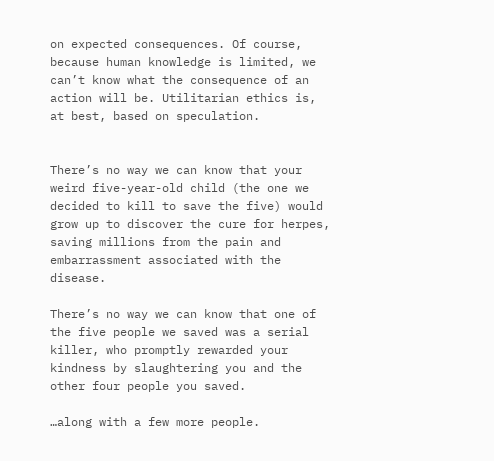on expected consequences. Of course, because human knowledge is limited, we can’t know what the consequence of an action will be. Utilitarian ethics is, at best, based on speculation.


There’s no way we can know that your weird five-year-old child (the one we decided to kill to save the five) would grow up to discover the cure for herpes, saving millions from the pain and embarrassment associated with the disease.

There’s no way we can know that one of the five people we saved was a serial killer, who promptly rewarded your kindness by slaughtering you and the other four people you saved.

…along with a few more people.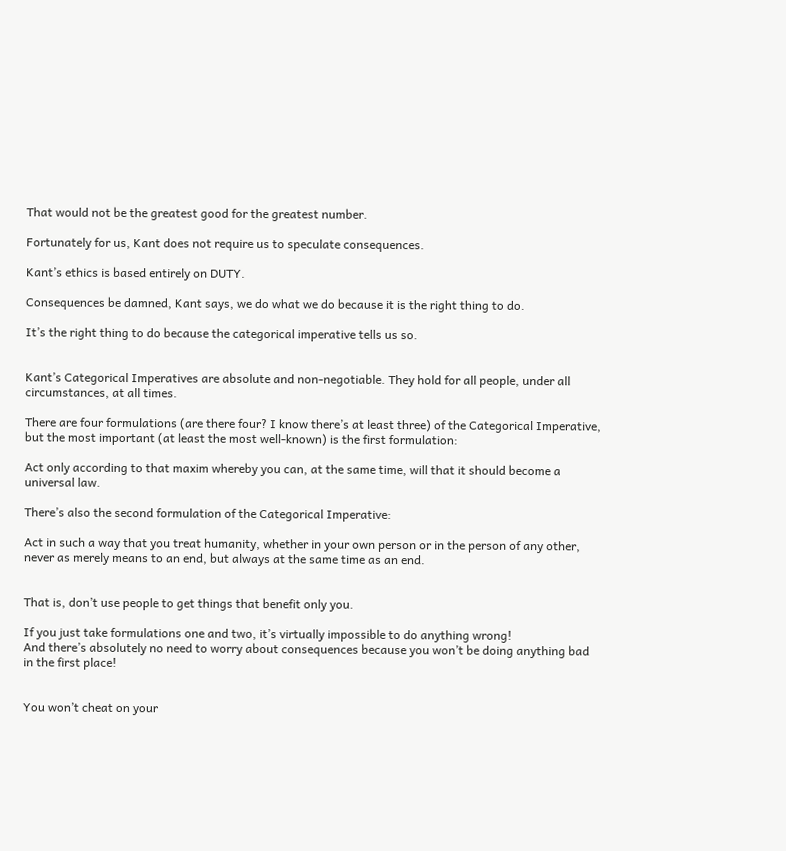That would not be the greatest good for the greatest number.

Fortunately for us, Kant does not require us to speculate consequences.

Kant’s ethics is based entirely on DUTY.

Consequences be damned, Kant says, we do what we do because it is the right thing to do.

It’s the right thing to do because the categorical imperative tells us so.


Kant’s Categorical Imperatives are absolute and non-negotiable. They hold for all people, under all circumstances, at all times.

There are four formulations (are there four? I know there’s at least three) of the Categorical Imperative, but the most important (at least the most well-known) is the first formulation:

Act only according to that maxim whereby you can, at the same time, will that it should become a universal law.

There’s also the second formulation of the Categorical Imperative:

Act in such a way that you treat humanity, whether in your own person or in the person of any other, never as merely means to an end, but always at the same time as an end.


That is, don’t use people to get things that benefit only you.

If you just take formulations one and two, it’s virtually impossible to do anything wrong!
And there’s absolutely no need to worry about consequences because you won’t be doing anything bad in the first place!


You won’t cheat on your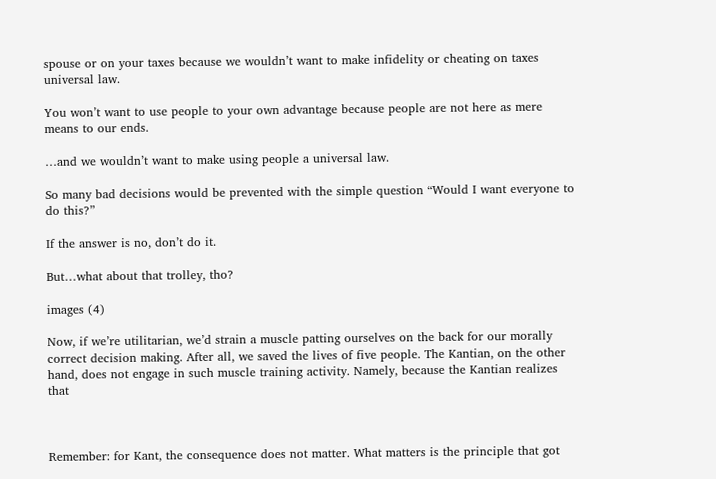spouse or on your taxes because we wouldn’t want to make infidelity or cheating on taxes universal law.

You won’t want to use people to your own advantage because people are not here as mere means to our ends.

…and we wouldn’t want to make using people a universal law.

So many bad decisions would be prevented with the simple question “Would I want everyone to do this?”

If the answer is no, don’t do it.

But…what about that trolley, tho?

images (4)

Now, if we’re utilitarian, we’d strain a muscle patting ourselves on the back for our morally correct decision making. After all, we saved the lives of five people. The Kantian, on the other hand, does not engage in such muscle training activity. Namely, because the Kantian realizes that



Remember: for Kant, the consequence does not matter. What matters is the principle that got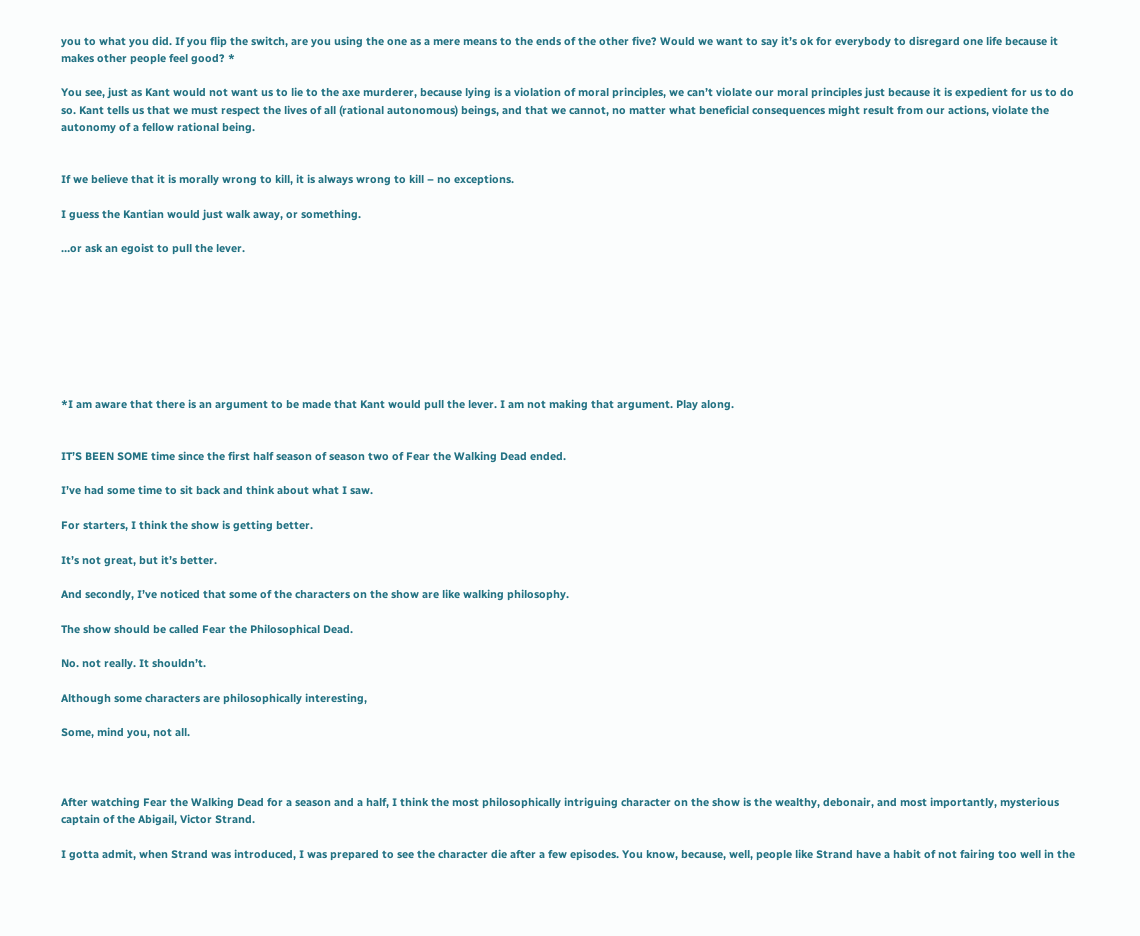you to what you did. If you flip the switch, are you using the one as a mere means to the ends of the other five? Would we want to say it’s ok for everybody to disregard one life because it makes other people feel good? *

You see, just as Kant would not want us to lie to the axe murderer, because lying is a violation of moral principles, we can’t violate our moral principles just because it is expedient for us to do so. Kant tells us that we must respect the lives of all (rational autonomous) beings, and that we cannot, no matter what beneficial consequences might result from our actions, violate the autonomy of a fellow rational being.


If we believe that it is morally wrong to kill, it is always wrong to kill – no exceptions.

I guess the Kantian would just walk away, or something.

…or ask an egoist to pull the lever.








*I am aware that there is an argument to be made that Kant would pull the lever. I am not making that argument. Play along.


IT’S BEEN SOME time since the first half season of season two of Fear the Walking Dead ended.

I’ve had some time to sit back and think about what I saw.

For starters, I think the show is getting better.

It’s not great, but it’s better.

And secondly, I’ve noticed that some of the characters on the show are like walking philosophy.

The show should be called Fear the Philosophical Dead.

No. not really. It shouldn’t.

Although some characters are philosophically interesting,

Some, mind you, not all.



After watching Fear the Walking Dead for a season and a half, I think the most philosophically intriguing character on the show is the wealthy, debonair, and most importantly, mysterious captain of the Abigail, Victor Strand.

I gotta admit, when Strand was introduced, I was prepared to see the character die after a few episodes. You know, because, well, people like Strand have a habit of not fairing too well in the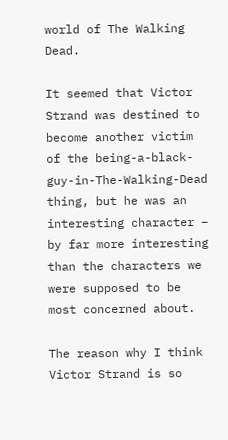world of The Walking Dead.

It seemed that Victor Strand was destined to become another victim of the being-a-black-guy-in-The-Walking-Dead thing, but he was an interesting character – by far more interesting than the characters we were supposed to be most concerned about.

The reason why I think Victor Strand is so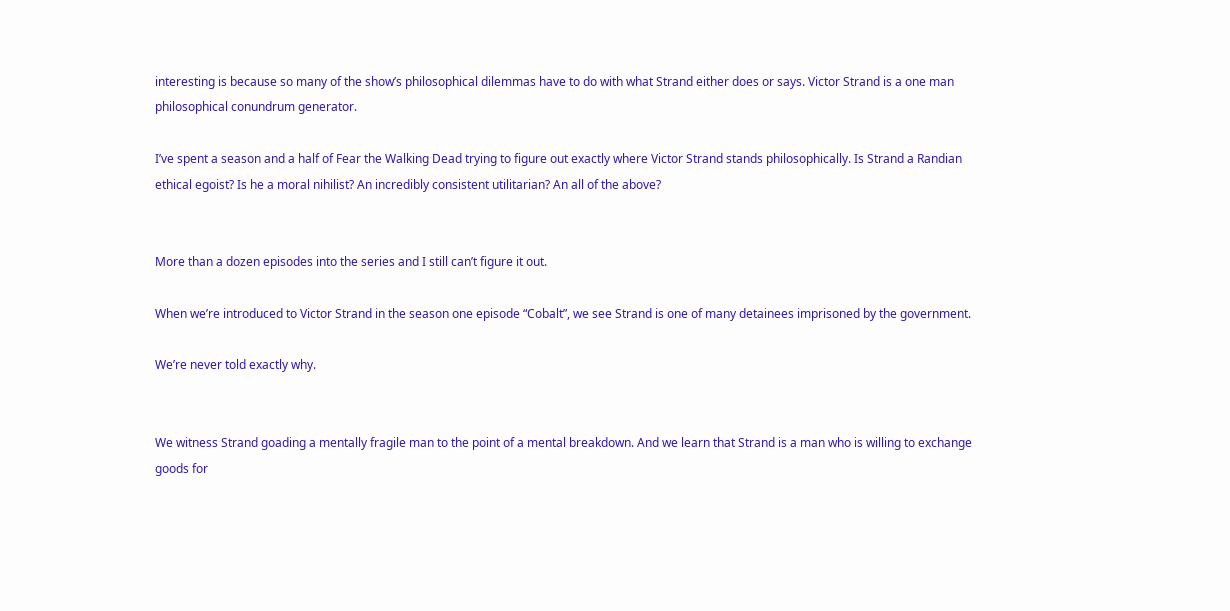interesting is because so many of the show’s philosophical dilemmas have to do with what Strand either does or says. Victor Strand is a one man philosophical conundrum generator.

I’ve spent a season and a half of Fear the Walking Dead trying to figure out exactly where Victor Strand stands philosophically. Is Strand a Randian ethical egoist? Is he a moral nihilist? An incredibly consistent utilitarian? An all of the above?


More than a dozen episodes into the series and I still can’t figure it out.

When we’re introduced to Victor Strand in the season one episode “Cobalt”, we see Strand is one of many detainees imprisoned by the government.

We’re never told exactly why.


We witness Strand goading a mentally fragile man to the point of a mental breakdown. And we learn that Strand is a man who is willing to exchange goods for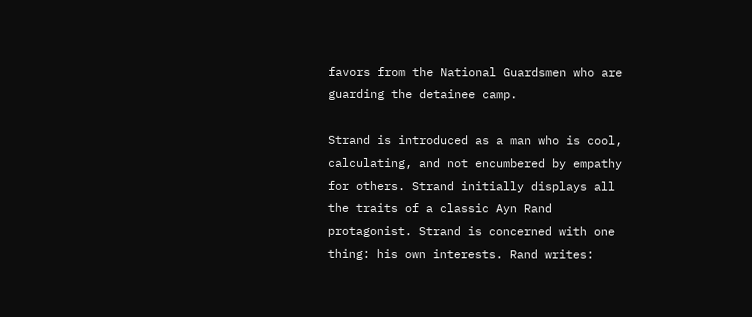favors from the National Guardsmen who are guarding the detainee camp.

Strand is introduced as a man who is cool, calculating, and not encumbered by empathy for others. Strand initially displays all the traits of a classic Ayn Rand protagonist. Strand is concerned with one thing: his own interests. Rand writes: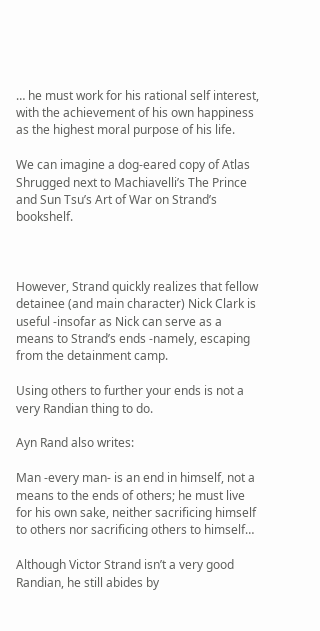… he must work for his rational self interest, with the achievement of his own happiness as the highest moral purpose of his life.

We can imagine a dog-eared copy of Atlas Shrugged next to Machiavelli’s The Prince and Sun Tsu’s Art of War on Strand’s bookshelf.



However, Strand quickly realizes that fellow detainee (and main character) Nick Clark is useful -insofar as Nick can serve as a means to Strand’s ends -namely, escaping from the detainment camp.

Using others to further your ends is not a very Randian thing to do.

Ayn Rand also writes:

Man -every man- is an end in himself, not a means to the ends of others; he must live for his own sake, neither sacrificing himself to others nor sacrificing others to himself…

Although Victor Strand isn’t a very good Randian, he still abides by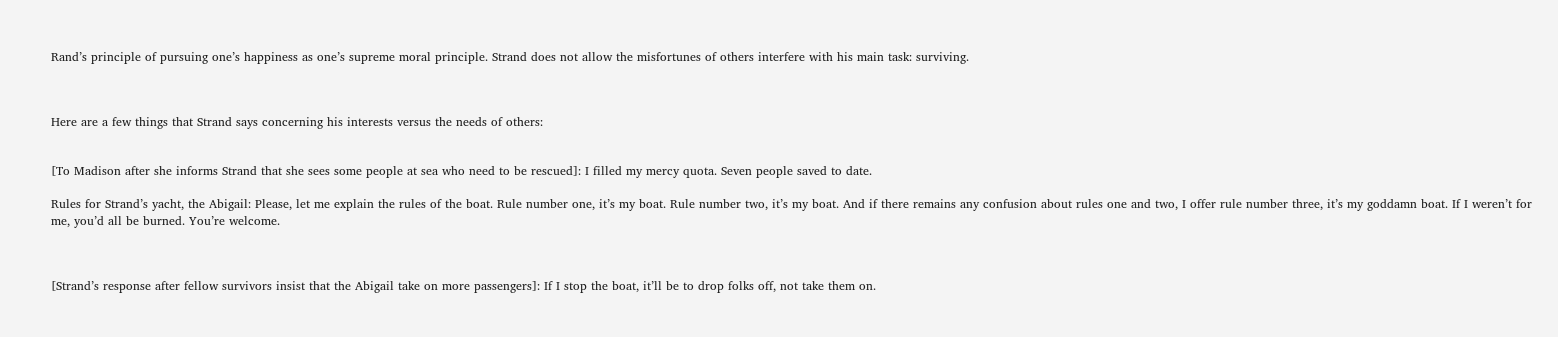Rand’s principle of pursuing one’s happiness as one’s supreme moral principle. Strand does not allow the misfortunes of others interfere with his main task: surviving.



Here are a few things that Strand says concerning his interests versus the needs of others:


[To Madison after she informs Strand that she sees some people at sea who need to be rescued]: I filled my mercy quota. Seven people saved to date.

Rules for Strand’s yacht, the Abigail: Please, let me explain the rules of the boat. Rule number one, it’s my boat. Rule number two, it’s my boat. And if there remains any confusion about rules one and two, I offer rule number three, it’s my goddamn boat. If I weren’t for me, you’d all be burned. You’re welcome.



[Strand’s response after fellow survivors insist that the Abigail take on more passengers]: If I stop the boat, it’ll be to drop folks off, not take them on.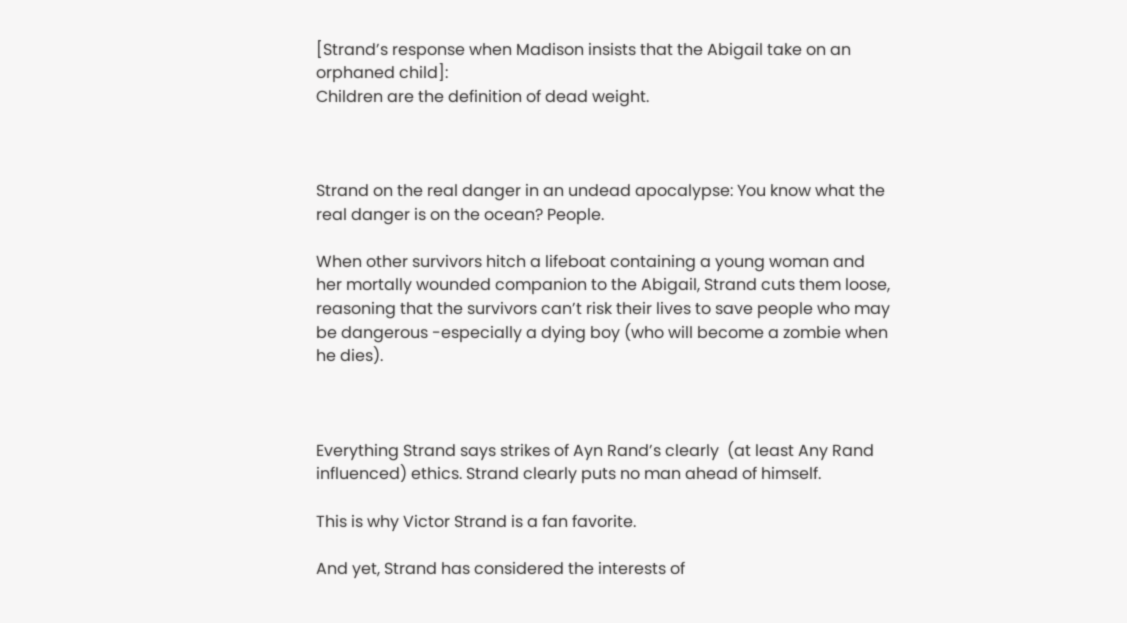[Strand’s response when Madison insists that the Abigail take on an orphaned child]:
Children are the definition of dead weight.



Strand on the real danger in an undead apocalypse: You know what the real danger is on the ocean? People.

When other survivors hitch a lifeboat containing a young woman and her mortally wounded companion to the Abigail, Strand cuts them loose, reasoning that the survivors can’t risk their lives to save people who may be dangerous -especially a dying boy (who will become a zombie when he dies).



Everything Strand says strikes of Ayn Rand’s clearly  (at least Any Rand influenced) ethics. Strand clearly puts no man ahead of himself.

This is why Victor Strand is a fan favorite.

And yet, Strand has considered the interests of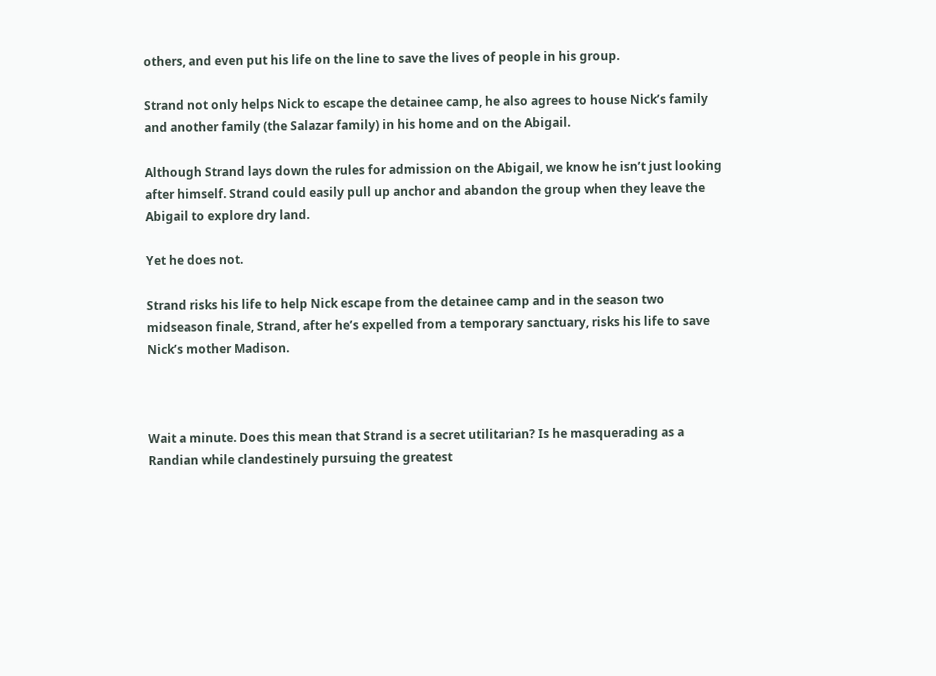others, and even put his life on the line to save the lives of people in his group.

Strand not only helps Nick to escape the detainee camp, he also agrees to house Nick’s family and another family (the Salazar family) in his home and on the Abigail.

Although Strand lays down the rules for admission on the Abigail, we know he isn’t just looking after himself. Strand could easily pull up anchor and abandon the group when they leave the Abigail to explore dry land.

Yet he does not.

Strand risks his life to help Nick escape from the detainee camp and in the season two midseason finale, Strand, after he’s expelled from a temporary sanctuary, risks his life to save Nick’s mother Madison.



Wait a minute. Does this mean that Strand is a secret utilitarian? Is he masquerading as a Randian while clandestinely pursuing the greatest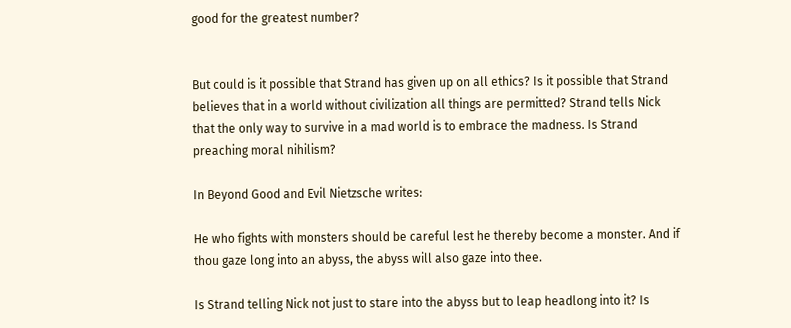good for the greatest number?


But could is it possible that Strand has given up on all ethics? Is it possible that Strand believes that in a world without civilization all things are permitted? Strand tells Nick that the only way to survive in a mad world is to embrace the madness. Is Strand preaching moral nihilism?

In Beyond Good and Evil Nietzsche writes:

He who fights with monsters should be careful lest he thereby become a monster. And if thou gaze long into an abyss, the abyss will also gaze into thee.

Is Strand telling Nick not just to stare into the abyss but to leap headlong into it? Is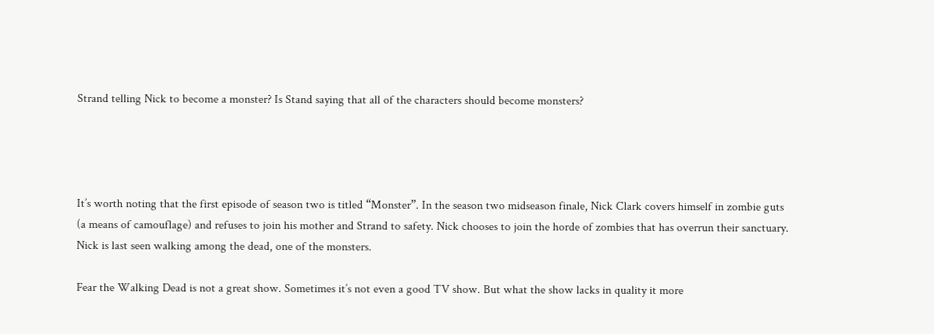Strand telling Nick to become a monster? Is Stand saying that all of the characters should become monsters?




It’s worth noting that the first episode of season two is titled “Monster”. In the season two midseason finale, Nick Clark covers himself in zombie guts (a means of camouflage) and refuses to join his mother and Strand to safety. Nick chooses to join the horde of zombies that has overrun their sanctuary. Nick is last seen walking among the dead, one of the monsters.

Fear the Walking Dead is not a great show. Sometimes it’s not even a good TV show. But what the show lacks in quality it more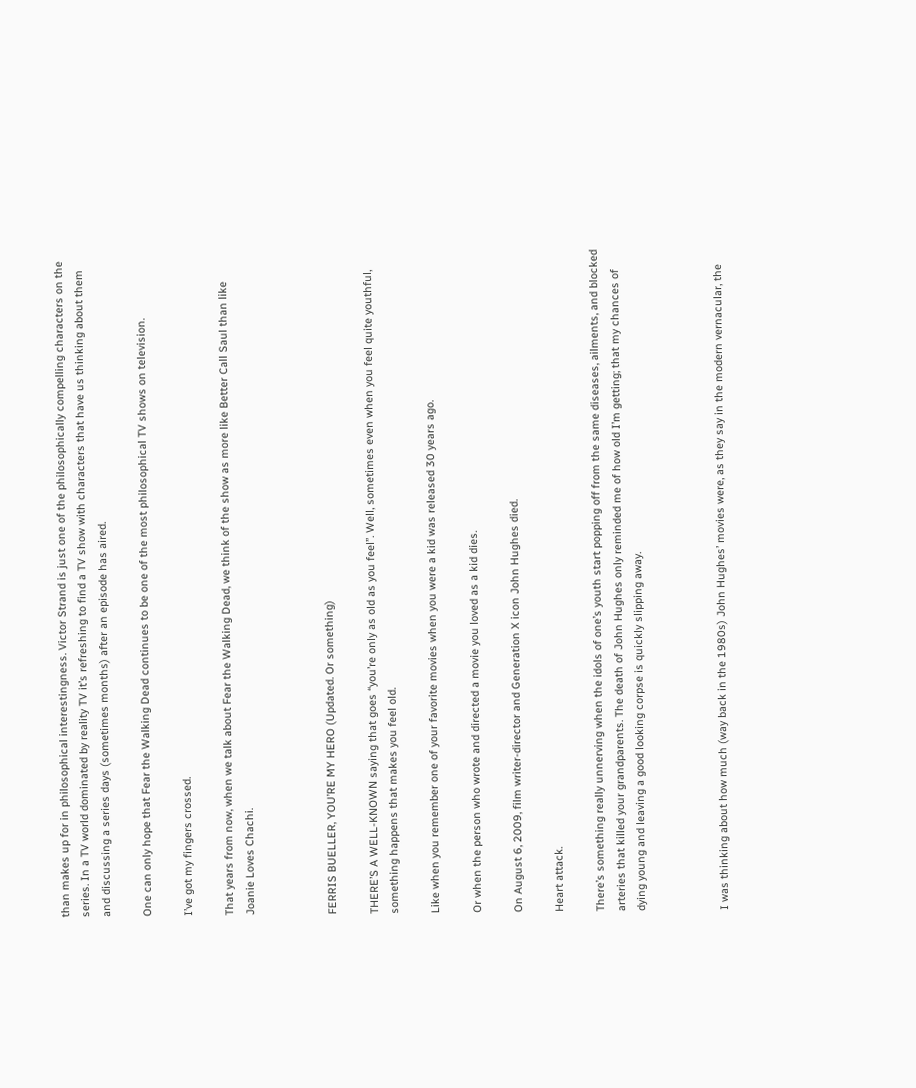than makes up for in philosophical interestingness. Victor Strand is just one of the philosophically compelling characters on the series. In a TV world dominated by reality TV it’s refreshing to find a TV show with characters that have us thinking about them and discussing a series days (sometimes months) after an episode has aired.

One can only hope that Fear the Walking Dead continues to be one of the most philosophical TV shows on television.

I’ve got my fingers crossed.

That years from now, when we talk about Fear the Walking Dead, we think of the show as more like Better Call Saul than like Joanie Loves Chachi.



FERRIS BUELLER, YOU’RE MY HERO (Updated. Or something)

THERE’S A WELL-KNOWN saying that goes “you’re only as old as you feel”. Well, sometimes even when you feel quite youthful, something happens that makes you feel old.

Like when you remember one of your favorite movies when you were a kid was released 30 years ago.

Or when the person who wrote and directed a movie you loved as a kid dies.

On August 6, 2009, film writer-director and Generation X icon John Hughes died.

Heart attack.

There’s something really unnerving when the idols of one’s youth start popping off from the same diseases, ailments, and blocked arteries that killed your grandparents. The death of John Hughes only reminded me of how old I’m getting; that my chances of dying young and leaving a good looking corpse is quickly slipping away.



I was thinking about how much (way back in the 1980s) John Hughes’ movies were, as they say in the modern vernacular, the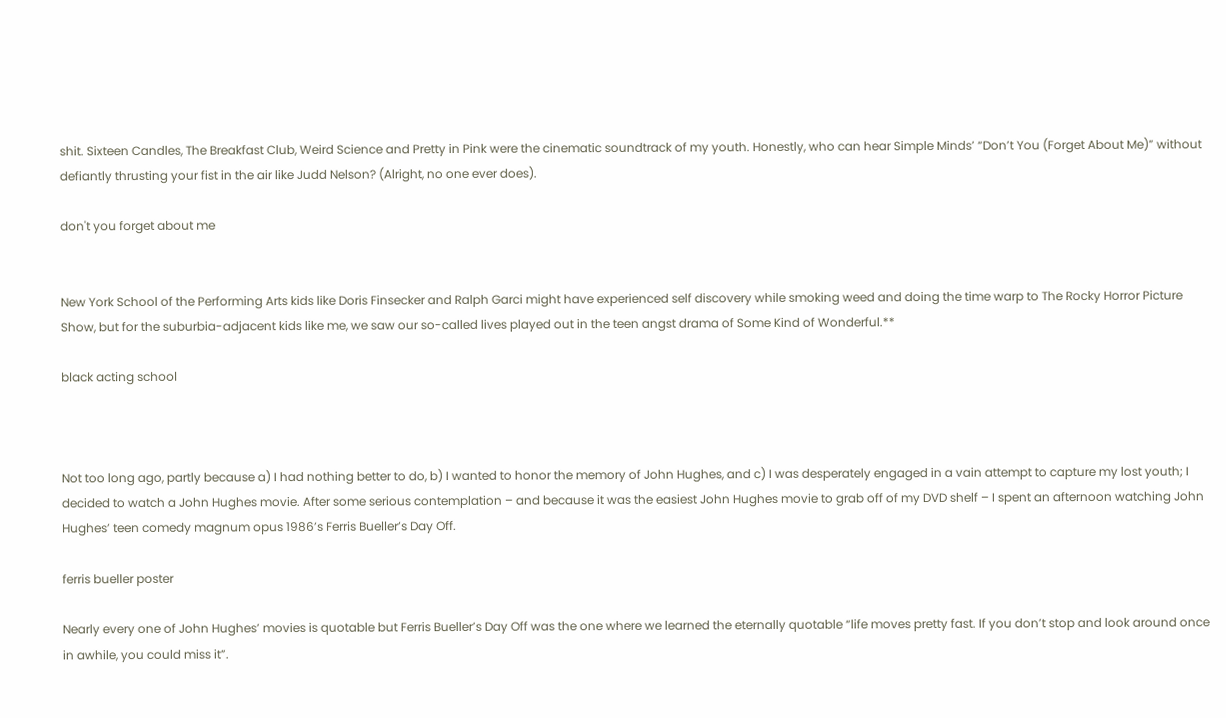shit. Sixteen Candles, The Breakfast Club, Weird Science and Pretty in Pink were the cinematic soundtrack of my youth. Honestly, who can hear Simple Minds’ “Don’t You (Forget About Me)” without defiantly thrusting your fist in the air like Judd Nelson? (Alright, no one ever does).

don't you forget about me


New York School of the Performing Arts kids like Doris Finsecker and Ralph Garci might have experienced self discovery while smoking weed and doing the time warp to The Rocky Horror Picture Show, but for the suburbia-adjacent kids like me, we saw our so-called lives played out in the teen angst drama of Some Kind of Wonderful.**

black acting school



Not too long ago, partly because a) I had nothing better to do, b) I wanted to honor the memory of John Hughes, and c) I was desperately engaged in a vain attempt to capture my lost youth; I decided to watch a John Hughes movie. After some serious contemplation – and because it was the easiest John Hughes movie to grab off of my DVD shelf – I spent an afternoon watching John Hughes’ teen comedy magnum opus 1986’s Ferris Bueller’s Day Off.

ferris bueller poster

Nearly every one of John Hughes’ movies is quotable but Ferris Bueller’s Day Off was the one where we learned the eternally quotable “life moves pretty fast. If you don’t stop and look around once in awhile, you could miss it”.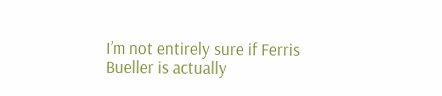I’m not entirely sure if Ferris Bueller is actually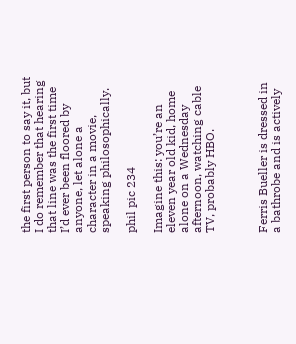the first person to say it, but I do remember that hearing that line was the first time I’d ever been floored by anyone, let alone a character in a movie, speaking philosophically.

phil pic 234

Imagine this: you’re an eleven year old kid, home alone on a Wednesday afternoon, watching cable TV, probably HBO.



Ferris Bueller is dressed in a bathrobe and is actively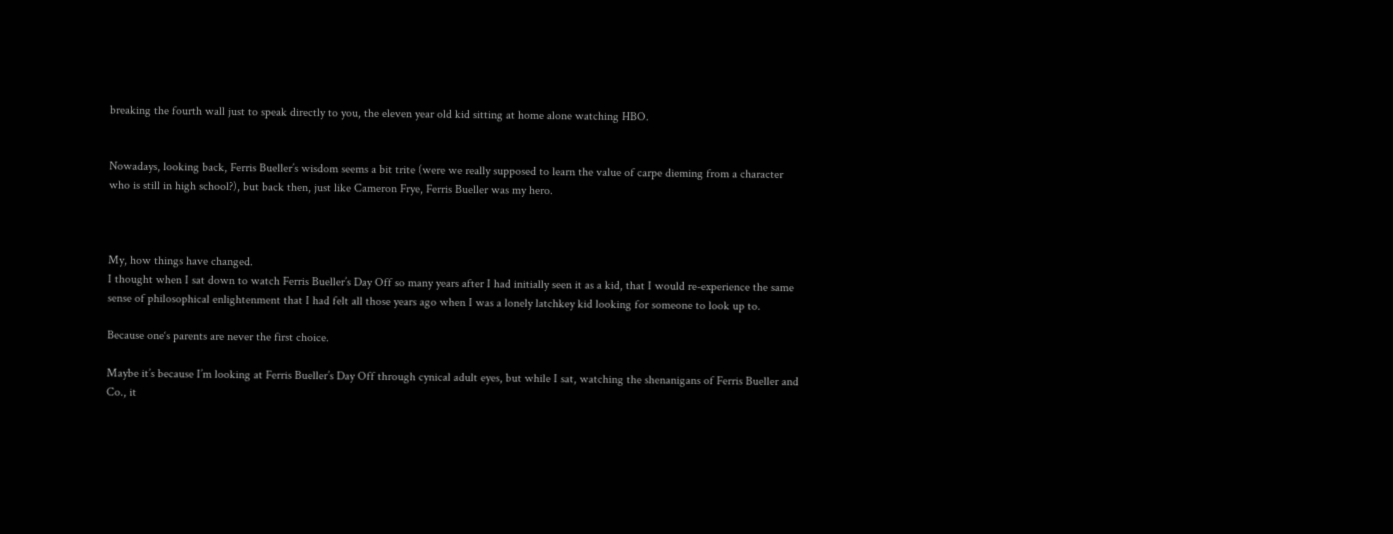breaking the fourth wall just to speak directly to you, the eleven year old kid sitting at home alone watching HBO.


Nowadays, looking back, Ferris Bueller’s wisdom seems a bit trite (were we really supposed to learn the value of carpe dieming from a character who is still in high school?), but back then, just like Cameron Frye, Ferris Bueller was my hero.



My, how things have changed.
I thought when I sat down to watch Ferris Bueller’s Day Off so many years after I had initially seen it as a kid, that I would re-experience the same sense of philosophical enlightenment that I had felt all those years ago when I was a lonely latchkey kid looking for someone to look up to.

Because one‘s parents are never the first choice.

Maybe it’s because I’m looking at Ferris Bueller’s Day Off through cynical adult eyes, but while I sat, watching the shenanigans of Ferris Bueller and Co., it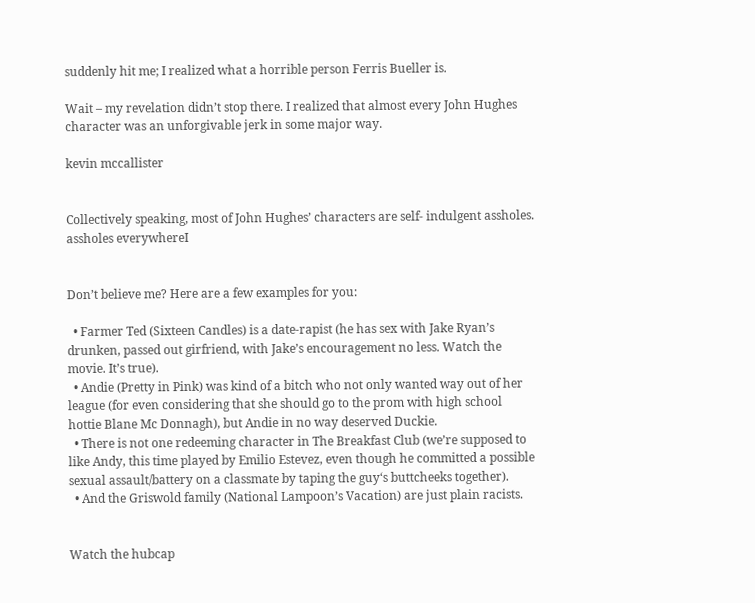suddenly hit me; I realized what a horrible person Ferris Bueller is.

Wait – my revelation didn’t stop there. I realized that almost every John Hughes character was an unforgivable jerk in some major way.

kevin mccallister


Collectively speaking, most of John Hughes’ characters are self- indulgent assholes.
assholes everywhereI


Don’t believe me? Here are a few examples for you:

  • Farmer Ted (Sixteen Candles) is a date-rapist (he has sex with Jake Ryan’s drunken, passed out girfriend, with Jake’s encouragement no less. Watch the movie. It’s true).
  • Andie (Pretty in Pink) was kind of a bitch who not only wanted way out of her league (for even considering that she should go to the prom with high school hottie Blane Mc Donnagh), but Andie in no way deserved Duckie.
  • There is not one redeeming character in The Breakfast Club (we’re supposed to like Andy, this time played by Emilio Estevez, even though he committed a possible sexual assault/battery on a classmate by taping the guy‘s buttcheeks together).
  • And the Griswold family (National Lampoon’s Vacation) are just plain racists.


Watch the hubcap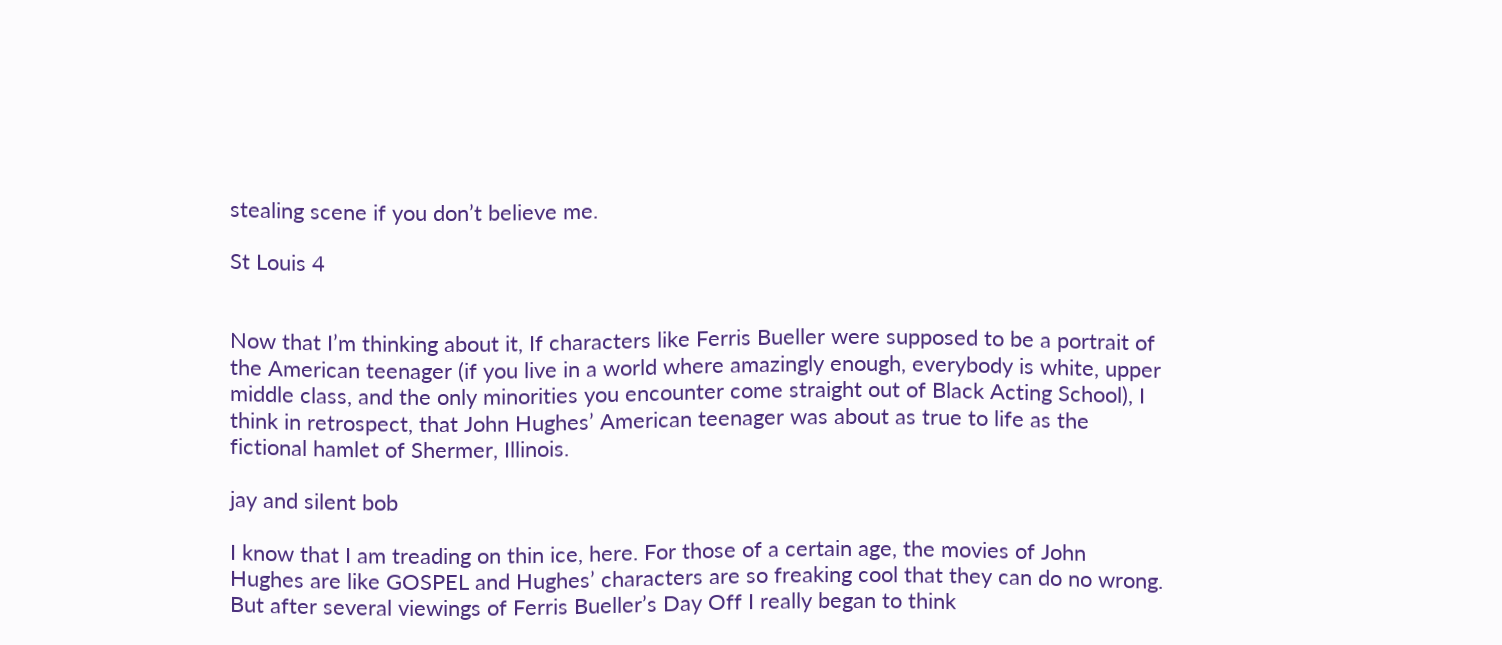stealing scene if you don’t believe me.

St Louis 4


Now that I’m thinking about it, If characters like Ferris Bueller were supposed to be a portrait of the American teenager (if you live in a world where amazingly enough, everybody is white, upper middle class, and the only minorities you encounter come straight out of Black Acting School), I think in retrospect, that John Hughes’ American teenager was about as true to life as the fictional hamlet of Shermer, Illinois.

jay and silent bob

I know that I am treading on thin ice, here. For those of a certain age, the movies of John Hughes are like GOSPEL and Hughes’ characters are so freaking cool that they can do no wrong. But after several viewings of Ferris Bueller’s Day Off I really began to think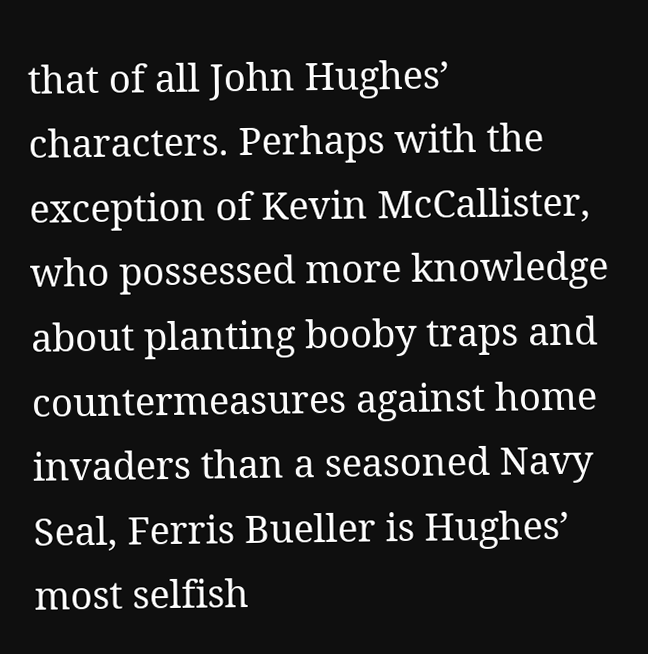that of all John Hughes’ characters. Perhaps with the exception of Kevin McCallister, who possessed more knowledge about planting booby traps and countermeasures against home invaders than a seasoned Navy Seal, Ferris Bueller is Hughes’ most selfish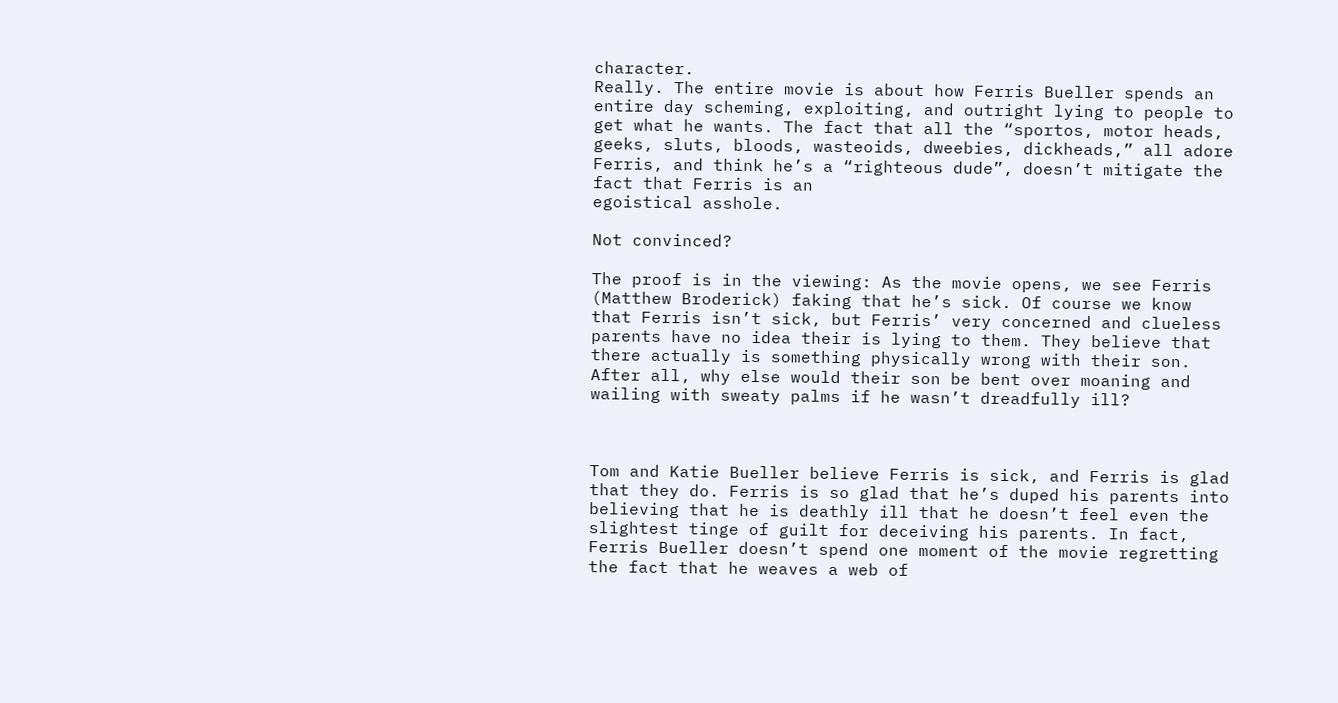character.
Really. The entire movie is about how Ferris Bueller spends an entire day scheming, exploiting, and outright lying to people to get what he wants. The fact that all the “sportos, motor heads, geeks, sluts, bloods, wasteoids, dweebies, dickheads,” all adore Ferris, and think he’s a “righteous dude”, doesn’t mitigate the fact that Ferris is an
egoistical asshole.

Not convinced?

The proof is in the viewing: As the movie opens, we see Ferris (Matthew Broderick) faking that he’s sick. Of course we know that Ferris isn’t sick, but Ferris’ very concerned and clueless parents have no idea their is lying to them. They believe that there actually is something physically wrong with their son. After all, why else would their son be bent over moaning and wailing with sweaty palms if he wasn’t dreadfully ill?



Tom and Katie Bueller believe Ferris is sick, and Ferris is glad that they do. Ferris is so glad that he’s duped his parents into believing that he is deathly ill that he doesn’t feel even the slightest tinge of guilt for deceiving his parents. In fact, Ferris Bueller doesn’t spend one moment of the movie regretting the fact that he weaves a web of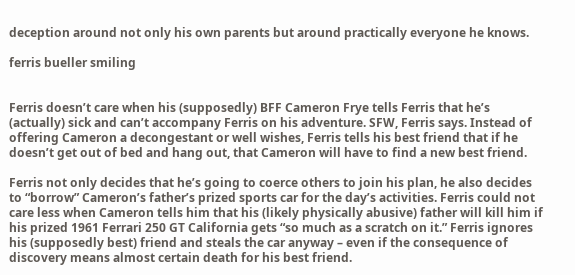deception around not only his own parents but around practically everyone he knows.

ferris bueller smiling


Ferris doesn’t care when his (supposedly) BFF Cameron Frye tells Ferris that he’s (actually) sick and can’t accompany Ferris on his adventure. SFW, Ferris says. Instead of offering Cameron a decongestant or well wishes, Ferris tells his best friend that if he doesn’t get out of bed and hang out, that Cameron will have to find a new best friend.

Ferris not only decides that he’s going to coerce others to join his plan, he also decides to “borrow” Cameron’s father’s prized sports car for the day’s activities. Ferris could not care less when Cameron tells him that his (likely physically abusive) father will kill him if his prized 1961 Ferrari 250 GT California gets “so much as a scratch on it.” Ferris ignores his (supposedly best) friend and steals the car anyway – even if the consequence of discovery means almost certain death for his best friend.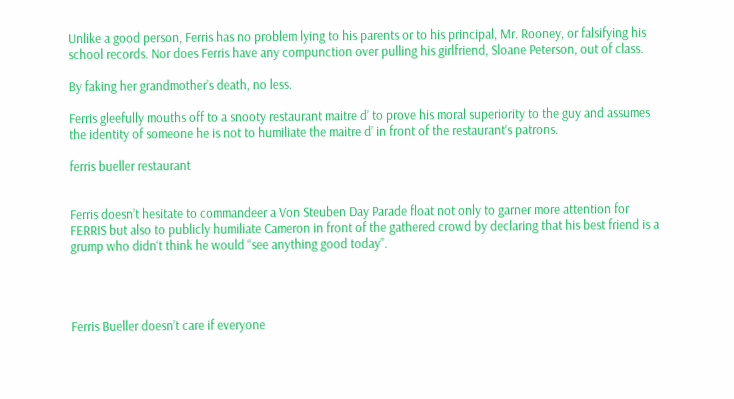Unlike a good person, Ferris has no problem lying to his parents or to his principal, Mr. Rooney, or falsifying his school records. Nor does Ferris have any compunction over pulling his girlfriend, Sloane Peterson, out of class.

By faking her grandmother’s death, no less.

Ferris gleefully mouths off to a snooty restaurant maitre d’ to prove his moral superiority to the guy and assumes the identity of someone he is not to humiliate the maitre d’ in front of the restaurant‘s patrons.

ferris bueller restaurant


Ferris doesn’t hesitate to commandeer a Von Steuben Day Parade float not only to garner more attention for FERRIS but also to publicly humiliate Cameron in front of the gathered crowd by declaring that his best friend is a grump who didn‘t think he would “see anything good today”.




Ferris Bueller doesn’t care if everyone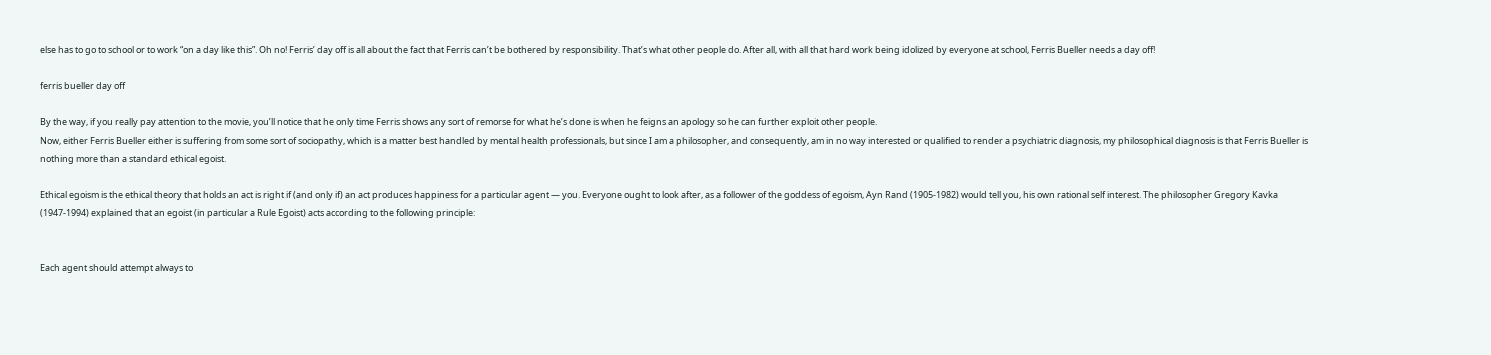else has to go to school or to work “on a day like this”. Oh no! Ferris’ day off is all about the fact that Ferris can’t be bothered by responsibility. That’s what other people do. After all, with all that hard work being idolized by everyone at school, Ferris Bueller needs a day off!

ferris bueller day off

By the way, if you really pay attention to the movie, you’ll notice that he only time Ferris shows any sort of remorse for what he’s done is when he feigns an apology so he can further exploit other people.
Now, either Ferris Bueller either is suffering from some sort of sociopathy, which is a matter best handled by mental health professionals, but since I am a philosopher, and consequently, am in no way interested or qualified to render a psychiatric diagnosis, my philosophical diagnosis is that Ferris Bueller is nothing more than a standard ethical egoist.

Ethical egoism is the ethical theory that holds an act is right if (and only if) an act produces happiness for a particular agent — you. Everyone ought to look after, as a follower of the goddess of egoism, Ayn Rand (1905-1982) would tell you, his own rational self interest. The philosopher Gregory Kavka (1947-1994) explained that an egoist (in particular a Rule Egoist) acts according to the following principle:


Each agent should attempt always to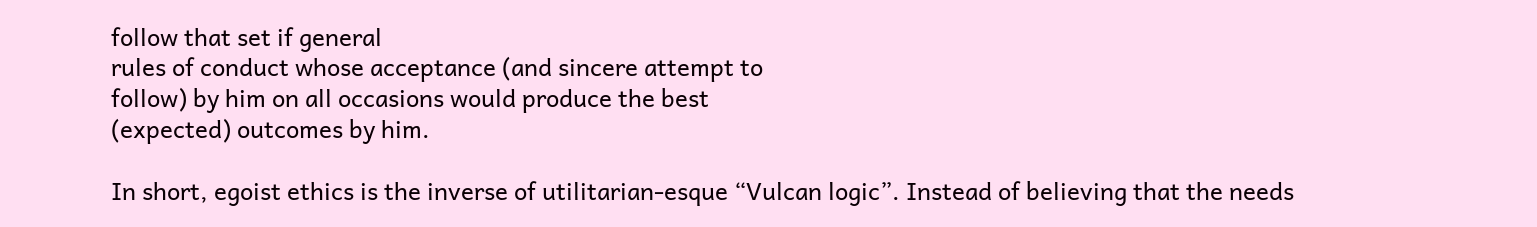follow that set if general
rules of conduct whose acceptance (and sincere attempt to
follow) by him on all occasions would produce the best
(expected) outcomes by him.

In short, egoist ethics is the inverse of utilitarian-esque “Vulcan logic”. Instead of believing that the needs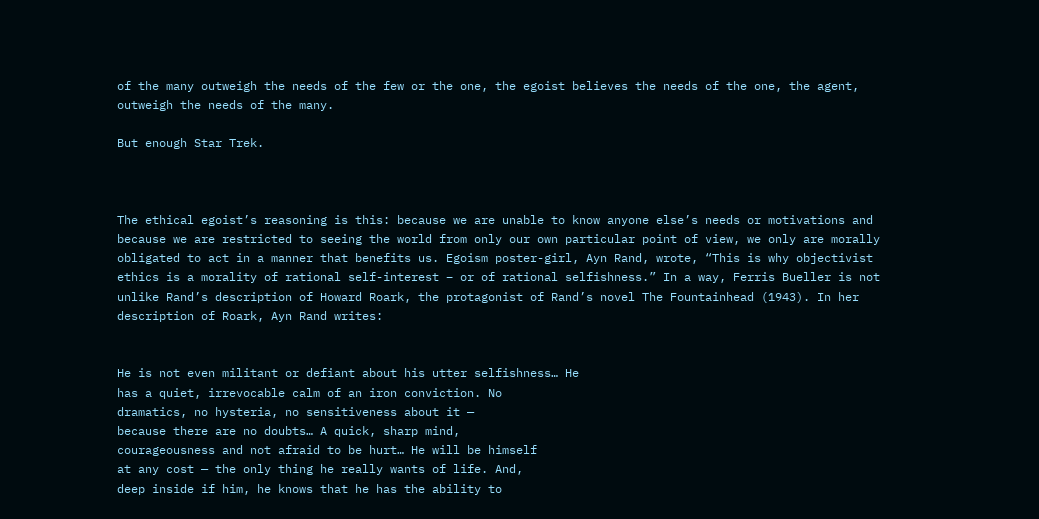of the many outweigh the needs of the few or the one, the egoist believes the needs of the one, the agent, outweigh the needs of the many.

But enough Star Trek.



The ethical egoist’s reasoning is this: because we are unable to know anyone else’s needs or motivations and because we are restricted to seeing the world from only our own particular point of view, we only are morally obligated to act in a manner that benefits us. Egoism poster-girl, Ayn Rand, wrote, “This is why objectivist ethics is a morality of rational self-interest – or of rational selfishness.” In a way, Ferris Bueller is not unlike Rand’s description of Howard Roark, the protagonist of Rand’s novel The Fountainhead (1943). In her description of Roark, Ayn Rand writes:


He is not even militant or defiant about his utter selfishness… He
has a quiet, irrevocable calm of an iron conviction. No
dramatics, no hysteria, no sensitiveness about it —
because there are no doubts… A quick, sharp mind,
courageousness and not afraid to be hurt… He will be himself
at any cost — the only thing he really wants of life. And,
deep inside if him, he knows that he has the ability to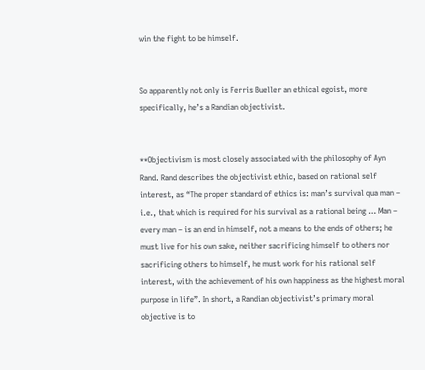win the fight to be himself.


So apparently not only is Ferris Bueller an ethical egoist, more specifically, he’s a Randian objectivist.


**Objectivism is most closely associated with the philosophy of Ayn Rand. Rand describes the objectivist ethic, based on rational self interest, as “The proper standard of ethics is: man’s survival qua man – i.e., that which is required for his survival as a rational being … Man – every man – is an end in himself, not a means to the ends of others; he must live for his own sake, neither sacrificing himself to others nor sacrificing others to himself, he must work for his rational self interest, with the achievement of his own happiness as the highest moral purpose in life”. In short, a Randian objectivist’s primary moral objective is to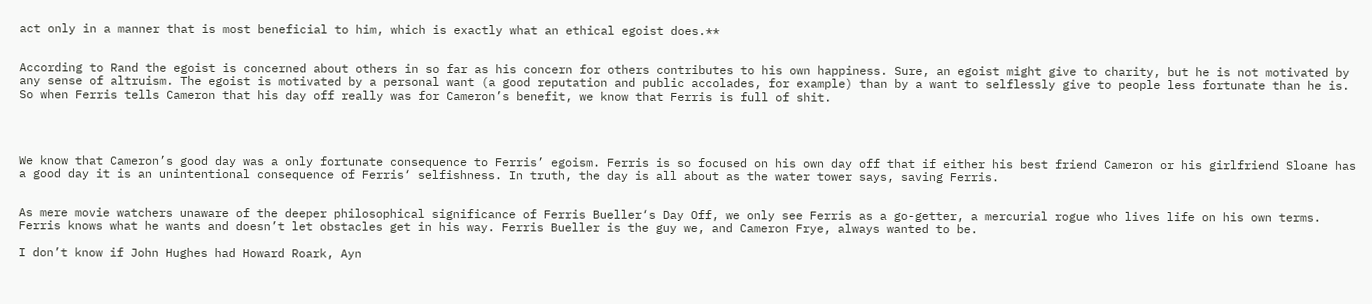act only in a manner that is most beneficial to him, which is exactly what an ethical egoist does.**


According to Rand the egoist is concerned about others in so far as his concern for others contributes to his own happiness. Sure, an egoist might give to charity, but he is not motivated by any sense of altruism. The egoist is motivated by a personal want (a good reputation and public accolades, for example) than by a want to selflessly give to people less fortunate than he is. So when Ferris tells Cameron that his day off really was for Cameron’s benefit, we know that Ferris is full of shit.




We know that Cameron’s good day was a only fortunate consequence to Ferris’ egoism. Ferris is so focused on his own day off that if either his best friend Cameron or his girlfriend Sloane has a good day it is an unintentional consequence of Ferris‘ selfishness. In truth, the day is all about as the water tower says, saving Ferris.


As mere movie watchers unaware of the deeper philosophical significance of Ferris Bueller‘s Day Off, we only see Ferris as a go-getter, a mercurial rogue who lives life on his own terms. Ferris knows what he wants and doesn’t let obstacles get in his way. Ferris Bueller is the guy we, and Cameron Frye, always wanted to be.

I don’t know if John Hughes had Howard Roark, Ayn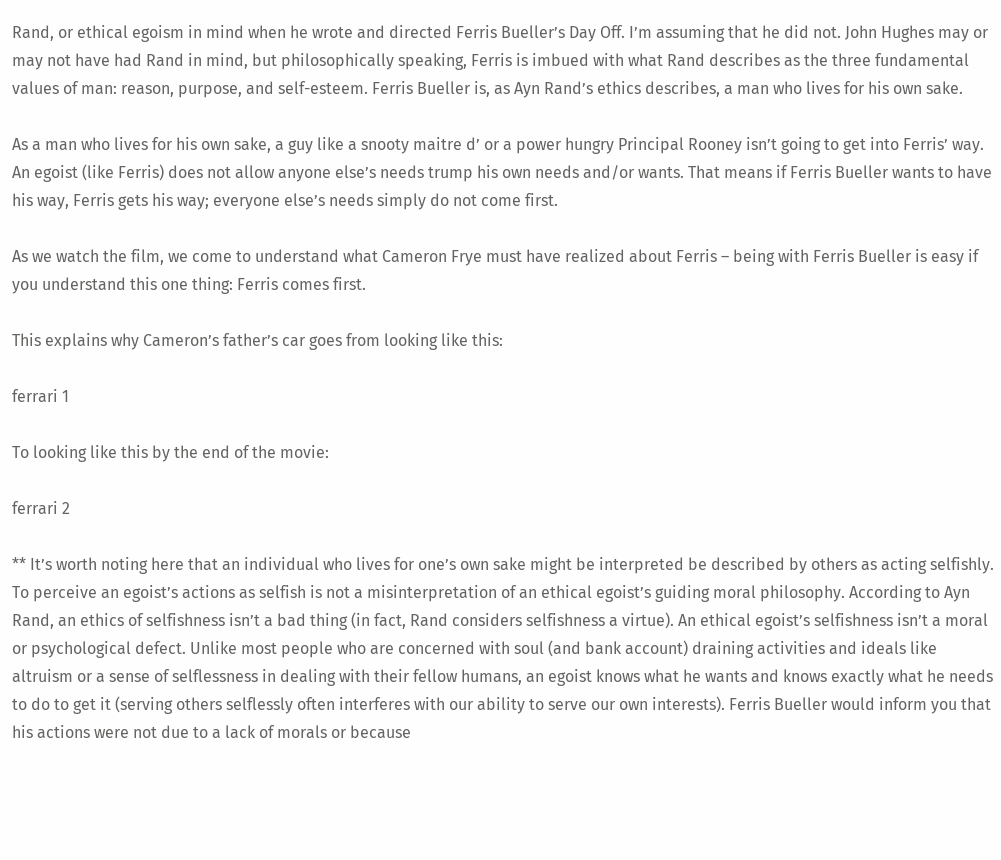Rand, or ethical egoism in mind when he wrote and directed Ferris Bueller’s Day Off. I’m assuming that he did not. John Hughes may or may not have had Rand in mind, but philosophically speaking, Ferris is imbued with what Rand describes as the three fundamental values of man: reason, purpose, and self-esteem. Ferris Bueller is, as Ayn Rand’s ethics describes, a man who lives for his own sake.

As a man who lives for his own sake, a guy like a snooty maitre d’ or a power hungry Principal Rooney isn’t going to get into Ferris’ way. An egoist (like Ferris) does not allow anyone else’s needs trump his own needs and/or wants. That means if Ferris Bueller wants to have his way, Ferris gets his way; everyone else’s needs simply do not come first.

As we watch the film, we come to understand what Cameron Frye must have realized about Ferris – being with Ferris Bueller is easy if you understand this one thing: Ferris comes first.

This explains why Cameron’s father’s car goes from looking like this:

ferrari 1

To looking like this by the end of the movie:

ferrari 2

** It’s worth noting here that an individual who lives for one’s own sake might be interpreted be described by others as acting selfishly. To perceive an egoist’s actions as selfish is not a misinterpretation of an ethical egoist’s guiding moral philosophy. According to Ayn Rand, an ethics of selfishness isn’t a bad thing (in fact, Rand considers selfishness a virtue). An ethical egoist’s selfishness isn’t a moral or psychological defect. Unlike most people who are concerned with soul (and bank account) draining activities and ideals like altruism or a sense of selflessness in dealing with their fellow humans, an egoist knows what he wants and knows exactly what he needs to do to get it (serving others selflessly often interferes with our ability to serve our own interests). Ferris Bueller would inform you that his actions were not due to a lack of morals or because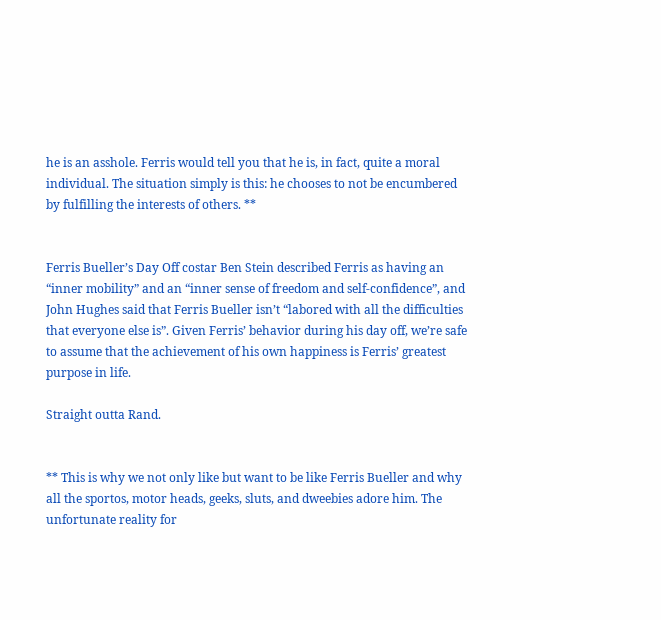he is an asshole. Ferris would tell you that he is, in fact, quite a moral individual. The situation simply is this: he chooses to not be encumbered by fulfilling the interests of others. **


Ferris Bueller’s Day Off costar Ben Stein described Ferris as having an “inner mobility” and an “inner sense of freedom and self-confidence”, and John Hughes said that Ferris Bueller isn’t “labored with all the difficulties that everyone else is”. Given Ferris’ behavior during his day off, we’re safe to assume that the achievement of his own happiness is Ferris’ greatest purpose in life.

Straight outta Rand.


** This is why we not only like but want to be like Ferris Bueller and why all the sportos, motor heads, geeks, sluts, and dweebies adore him. The unfortunate reality for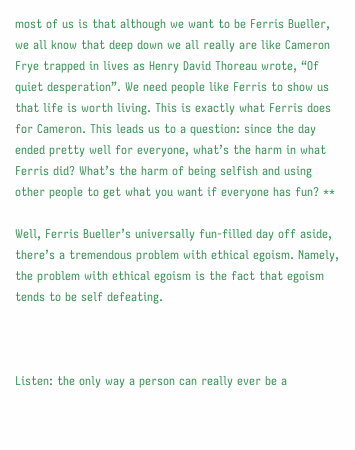most of us is that although we want to be Ferris Bueller, we all know that deep down we all really are like Cameron Frye trapped in lives as Henry David Thoreau wrote, “Of quiet desperation”. We need people like Ferris to show us that life is worth living. This is exactly what Ferris does for Cameron. This leads us to a question: since the day ended pretty well for everyone, what’s the harm in what Ferris did? What’s the harm of being selfish and using other people to get what you want if everyone has fun? **

Well, Ferris Bueller’s universally fun-filled day off aside, there’s a tremendous problem with ethical egoism. Namely, the problem with ethical egoism is the fact that egoism tends to be self defeating.



Listen: the only way a person can really ever be a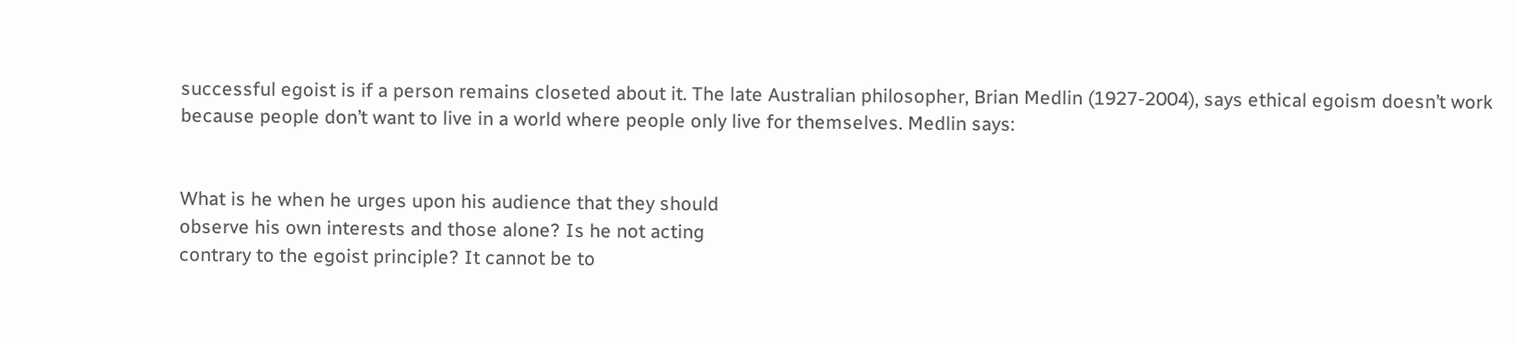successful egoist is if a person remains closeted about it. The late Australian philosopher, Brian Medlin (1927-2004), says ethical egoism doesn’t work because people don’t want to live in a world where people only live for themselves. Medlin says:


What is he when he urges upon his audience that they should
observe his own interests and those alone? Is he not acting
contrary to the egoist principle? It cannot be to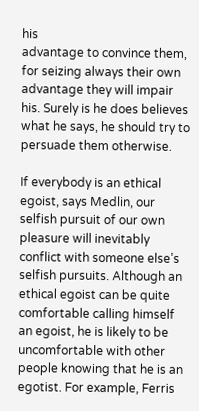his
advantage to convince them, for seizing always their own
advantage they will impair his. Surely is he does believes
what he says, he should try to persuade them otherwise.

If everybody is an ethical egoist, says Medlin, our selfish pursuit of our own pleasure will inevitably conflict with someone else’s selfish pursuits. Although an ethical egoist can be quite comfortable calling himself an egoist, he is likely to be uncomfortable with other people knowing that he is an egotist. For example, Ferris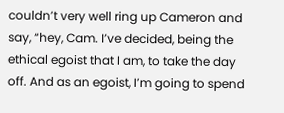couldn’t very well ring up Cameron and say, “hey, Cam. I’ve decided, being the ethical egoist that I am, to take the day off. And as an egoist, I’m going to spend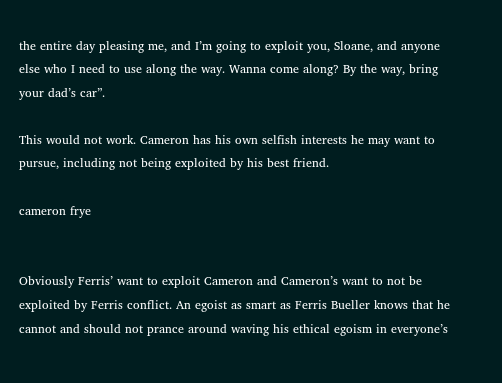the entire day pleasing me, and I’m going to exploit you, Sloane, and anyone else who I need to use along the way. Wanna come along? By the way, bring your dad’s car”.

This would not work. Cameron has his own selfish interests he may want to pursue, including not being exploited by his best friend.

cameron frye


Obviously Ferris’ want to exploit Cameron and Cameron’s want to not be exploited by Ferris conflict. An egoist as smart as Ferris Bueller knows that he cannot and should not prance around waving his ethical egoism in everyone’s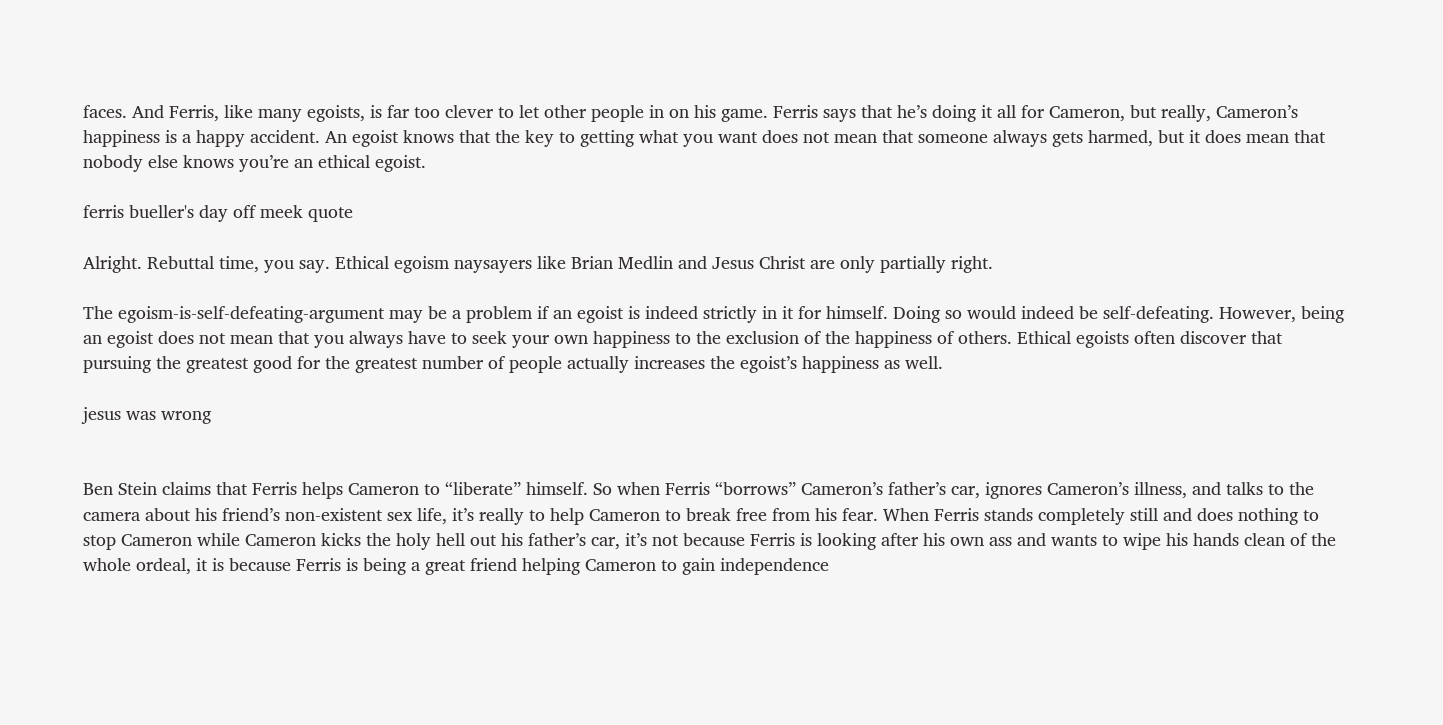faces. And Ferris, like many egoists, is far too clever to let other people in on his game. Ferris says that he’s doing it all for Cameron, but really, Cameron’s happiness is a happy accident. An egoist knows that the key to getting what you want does not mean that someone always gets harmed, but it does mean that nobody else knows you’re an ethical egoist.

ferris bueller's day off meek quote

Alright. Rebuttal time, you say. Ethical egoism naysayers like Brian Medlin and Jesus Christ are only partially right.

The egoism-is-self-defeating-argument may be a problem if an egoist is indeed strictly in it for himself. Doing so would indeed be self-defeating. However, being an egoist does not mean that you always have to seek your own happiness to the exclusion of the happiness of others. Ethical egoists often discover that pursuing the greatest good for the greatest number of people actually increases the egoist’s happiness as well.

jesus was wrong


Ben Stein claims that Ferris helps Cameron to “liberate” himself. So when Ferris “borrows” Cameron’s father’s car, ignores Cameron’s illness, and talks to the camera about his friend’s non-existent sex life, it’s really to help Cameron to break free from his fear. When Ferris stands completely still and does nothing to stop Cameron while Cameron kicks the holy hell out his father’s car, it’s not because Ferris is looking after his own ass and wants to wipe his hands clean of the whole ordeal, it is because Ferris is being a great friend helping Cameron to gain independence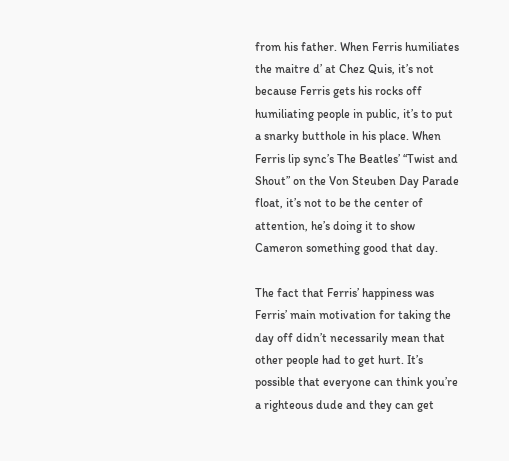from his father. When Ferris humiliates the maitre d’ at Chez Quis, it’s not because Ferris gets his rocks off humiliating people in public, it’s to put a snarky butthole in his place. When Ferris lip sync’s The Beatles’ “Twist and Shout” on the Von Steuben Day Parade float, it’s not to be the center of attention, he’s doing it to show Cameron something good that day.

The fact that Ferris’ happiness was Ferris’ main motivation for taking the day off didn’t necessarily mean that other people had to get hurt. It’s possible that everyone can think you’re a righteous dude and they can get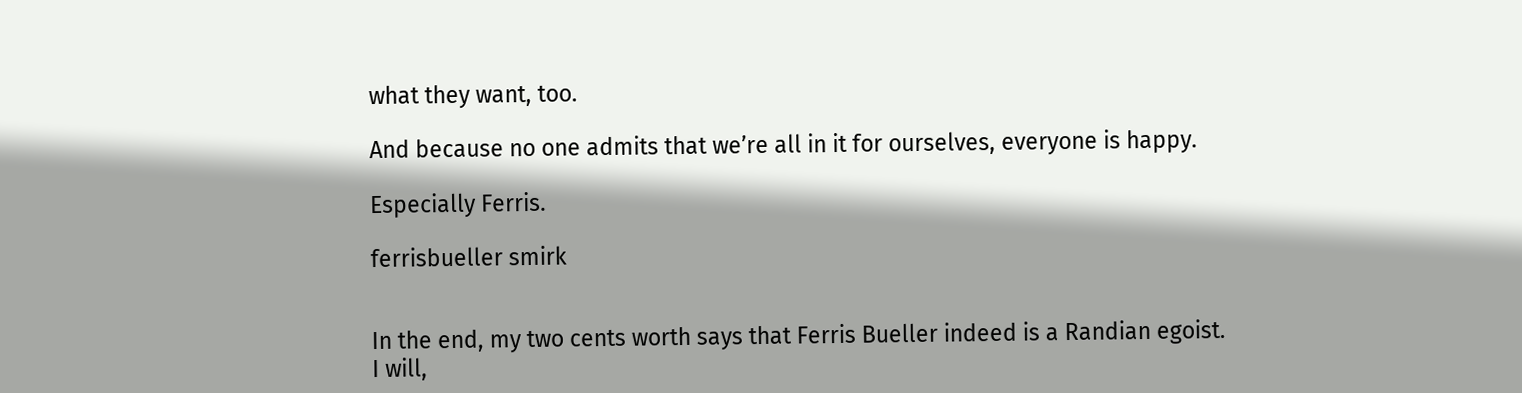what they want, too.

And because no one admits that we’re all in it for ourselves, everyone is happy.

Especially Ferris.

ferrisbueller smirk


In the end, my two cents worth says that Ferris Bueller indeed is a Randian egoist.
I will,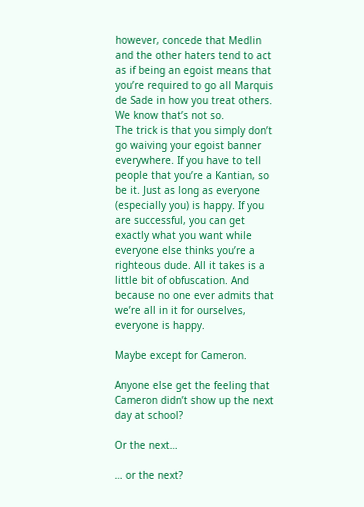however, concede that Medlin and the other haters tend to act as if being an egoist means that you’re required to go all Marquis de Sade in how you treat others. We know that’s not so.
The trick is that you simply don’t go waiving your egoist banner everywhere. If you have to tell people that you’re a Kantian, so be it. Just as long as everyone (especially you) is happy. If you are successful, you can get exactly what you want while everyone else thinks you’re a righteous dude. All it takes is a little bit of obfuscation. And because no one ever admits that we’re all in it for ourselves, everyone is happy.

Maybe except for Cameron.

Anyone else get the feeling that Cameron didn’t show up the next day at school?

Or the next…

… or the next?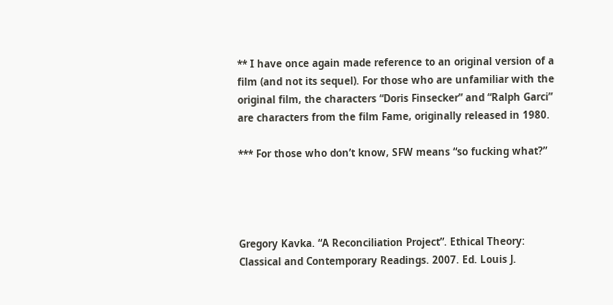** I have once again made reference to an original version of a film (and not its sequel). For those who are unfamiliar with the original film, the characters “Doris Finsecker” and “Ralph Garci” are characters from the film Fame, originally released in 1980.

*** For those who don’t know, SFW means “so fucking what?”




Gregory Kavka. “A Reconciliation Project”. Ethical Theory: Classical and Contemporary Readings. 2007. Ed. Louis J.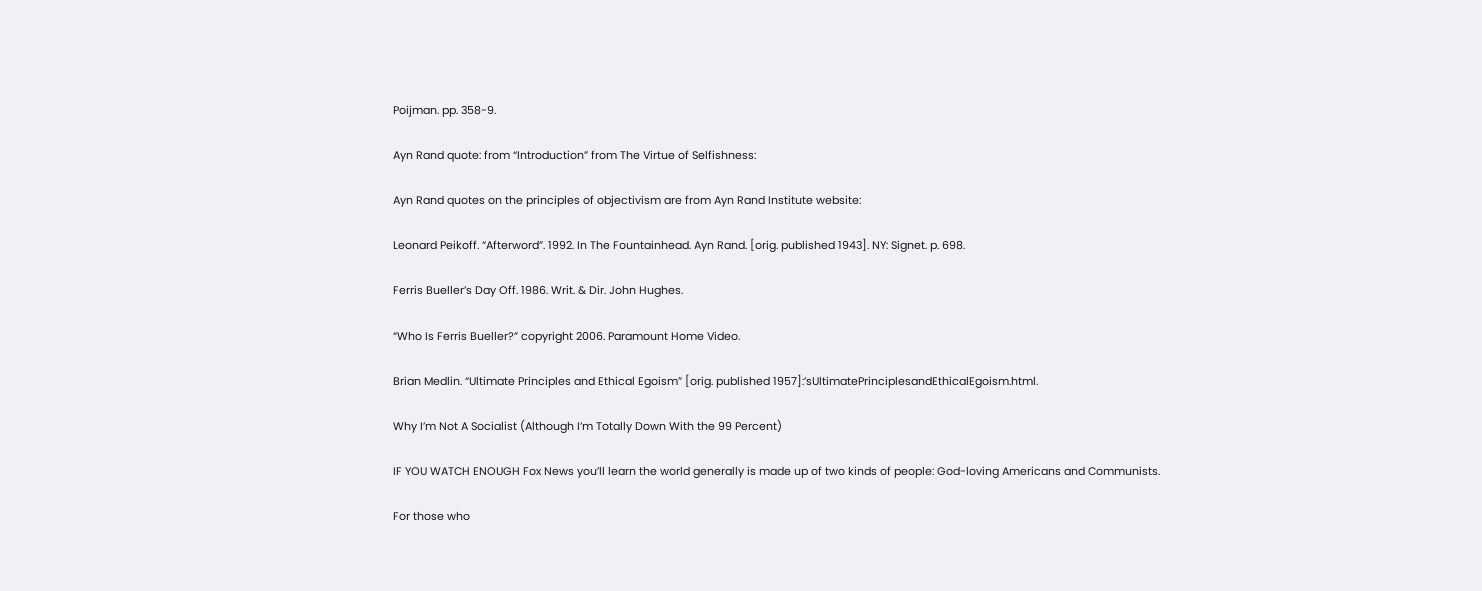Poijman. pp. 358-9.

Ayn Rand quote: from “Introduction” from The Virtue of Selfishness:

Ayn Rand quotes on the principles of objectivism are from Ayn Rand Institute website:

Leonard Peikoff. “Afterword”. 1992. In The Fountainhead. Ayn Rand. [orig. published 1943]. NY: Signet. p. 698.

Ferris Bueller’s Day Off. 1986. Writ. & Dir. John Hughes.

“Who Is Ferris Bueller?” copyright 2006. Paramount Home Video.

Brian Medlin. “Ultimate Principles and Ethical Egoism” [orig. published 1957]:’sUltimatePrinciplesandEthicalEgoism.html.

Why I’m Not A Socialist (Although I’m Totally Down With the 99 Percent)

IF YOU WATCH ENOUGH Fox News you’ll learn the world generally is made up of two kinds of people: God-loving Americans and Communists.

For those who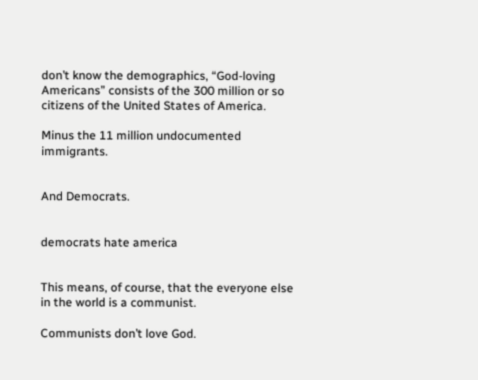don’t know the demographics, “God-loving Americans” consists of the 300 million or so citizens of the United States of America.

Minus the 11 million undocumented immigrants.


And Democrats.


democrats hate america


This means, of course, that the everyone else in the world is a communist.

Communists don’t love God.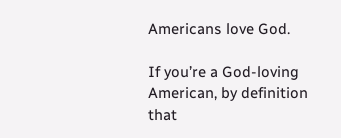Americans love God.

If you’re a God-loving American, by definition that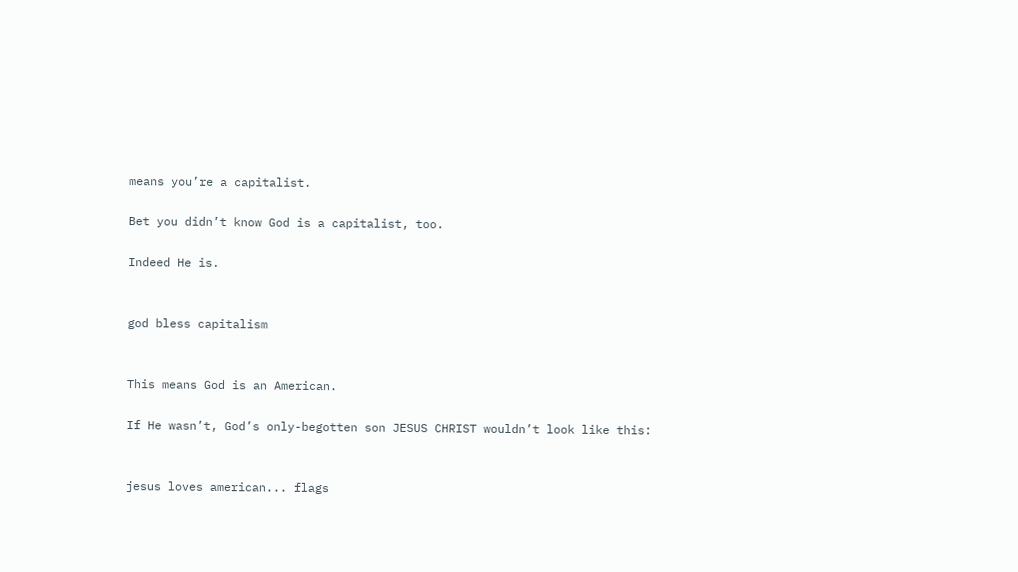means you’re a capitalist.

Bet you didn’t know God is a capitalist, too.

Indeed He is.


god bless capitalism


This means God is an American.

If He wasn’t, God’s only-begotten son JESUS CHRIST wouldn’t look like this:


jesus loves american... flags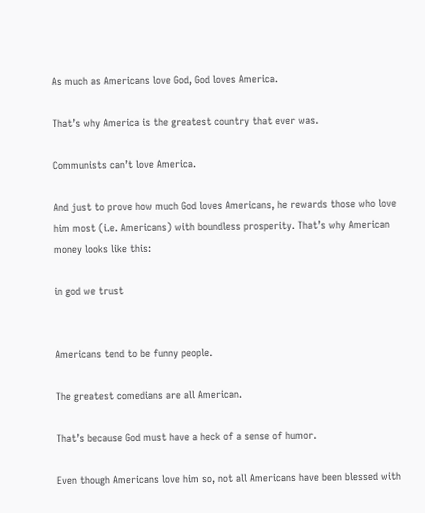As much as Americans love God, God loves America.

That’s why America is the greatest country that ever was.

Communists can’t love America.

And just to prove how much God loves Americans, he rewards those who love him most (i.e. Americans) with boundless prosperity. That’s why American money looks like this:

in god we trust


Americans tend to be funny people.

The greatest comedians are all American.

That’s because God must have a heck of a sense of humor.

Even though Americans love him so, not all Americans have been blessed with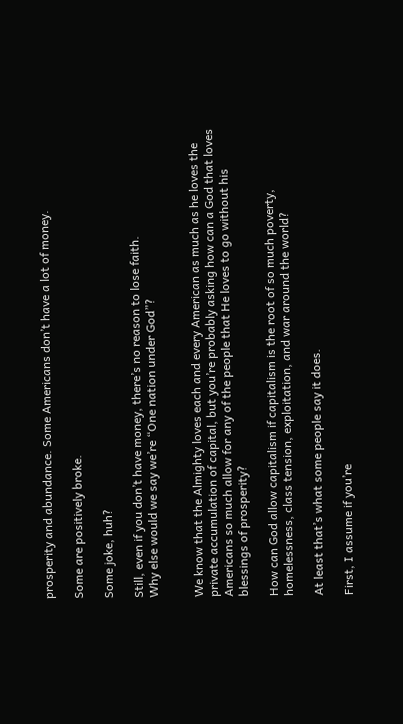prosperity and abundance. Some Americans don’t have a lot of money.

Some are positively broke.

Some joke, huh?

Still, even if you don’t have money, there’s no reason to lose faith.
Why else would we say we’re “One nation under God”?


We know that the Almighty loves each and every American as much as he loves the private accumulation of capital, but you’re probably asking how can a God that loves Americans so much allow for any of the people that He loves to go without his blessings of prosperity?

How can God allow capitalism if capitalism is the root of so much poverty, homelessness, class tension, exploitation, and war around the world?

At least that’s what some people say it does.

First, I assume if you’re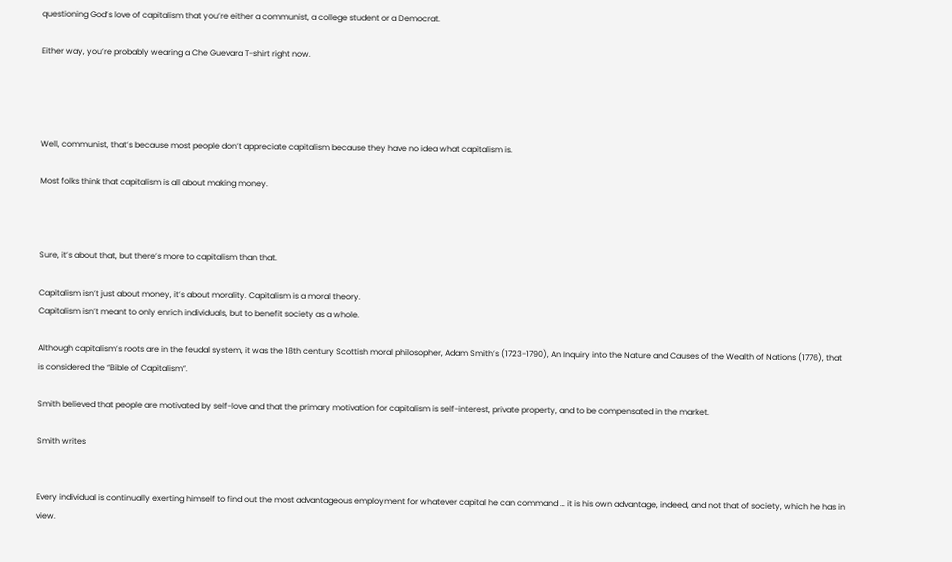questioning God’s love of capitalism that you’re either a communist, a college student or a Democrat.

Either way, you’re probably wearing a Che Guevara T-shirt right now.




Well, communist, that’s because most people don’t appreciate capitalism because they have no idea what capitalism is.

Most folks think that capitalism is all about making money.



Sure, it’s about that, but there’s more to capitalism than that.

Capitalism isn’t just about money, it’s about morality. Capitalism is a moral theory.
Capitalism isn’t meant to only enrich individuals, but to benefit society as a whole.

Although capitalism’s roots are in the feudal system, it was the 18th century Scottish moral philosopher, Adam Smith’s (1723-1790), An Inquiry into the Nature and Causes of the Wealth of Nations (1776), that is considered the “Bible of Capitalism”.

Smith believed that people are motivated by self-love and that the primary motivation for capitalism is self-interest, private property, and to be compensated in the market.

Smith writes


Every individual is continually exerting himself to find out the most advantageous employment for whatever capital he can command … it is his own advantage, indeed, and not that of society, which he has in view.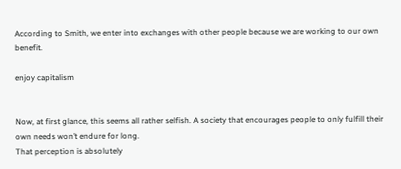According to Smith, we enter into exchanges with other people because we are working to our own benefit.

enjoy capitalism


Now, at first glance, this seems all rather selfish. A society that encourages people to only fulfill their own needs won’t endure for long.
That perception is absolutely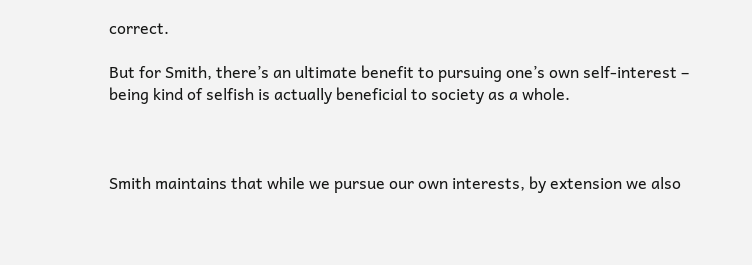correct.

But for Smith, there’s an ultimate benefit to pursuing one’s own self-interest – being kind of selfish is actually beneficial to society as a whole.



Smith maintains that while we pursue our own interests, by extension we also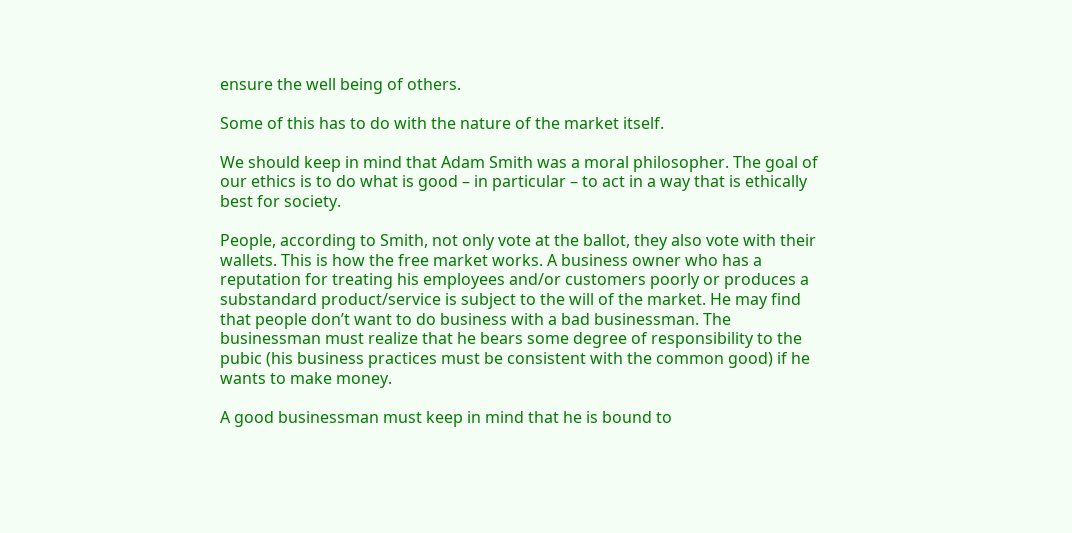ensure the well being of others.

Some of this has to do with the nature of the market itself.

We should keep in mind that Adam Smith was a moral philosopher. The goal of our ethics is to do what is good – in particular – to act in a way that is ethically best for society.

People, according to Smith, not only vote at the ballot, they also vote with their wallets. This is how the free market works. A business owner who has a reputation for treating his employees and/or customers poorly or produces a substandard product/service is subject to the will of the market. He may find that people don’t want to do business with a bad businessman. The businessman must realize that he bears some degree of responsibility to the pubic (his business practices must be consistent with the common good) if he wants to make money.

A good businessman must keep in mind that he is bound to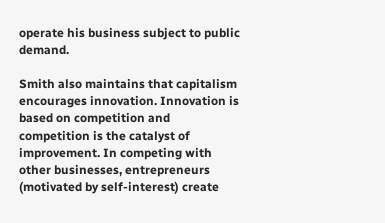operate his business subject to public demand.

Smith also maintains that capitalism encourages innovation. Innovation is based on competition and competition is the catalyst of improvement. In competing with other businesses, entrepreneurs (motivated by self-interest) create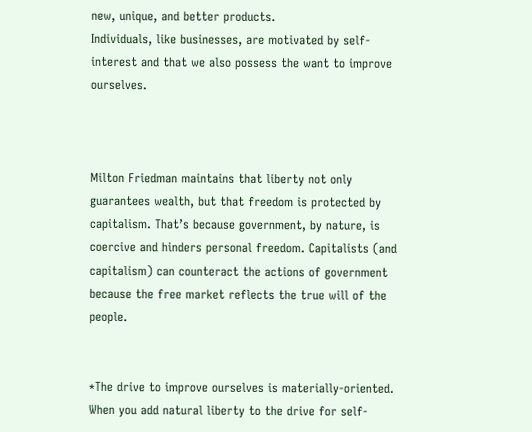new, unique, and better products.
Individuals, like businesses, are motivated by self-interest and that we also possess the want to improve ourselves.



Milton Friedman maintains that liberty not only guarantees wealth, but that freedom is protected by capitalism. That’s because government, by nature, is coercive and hinders personal freedom. Capitalists (and capitalism) can counteract the actions of government because the free market reflects the true will of the people.


*The drive to improve ourselves is materially-oriented. When you add natural liberty to the drive for self-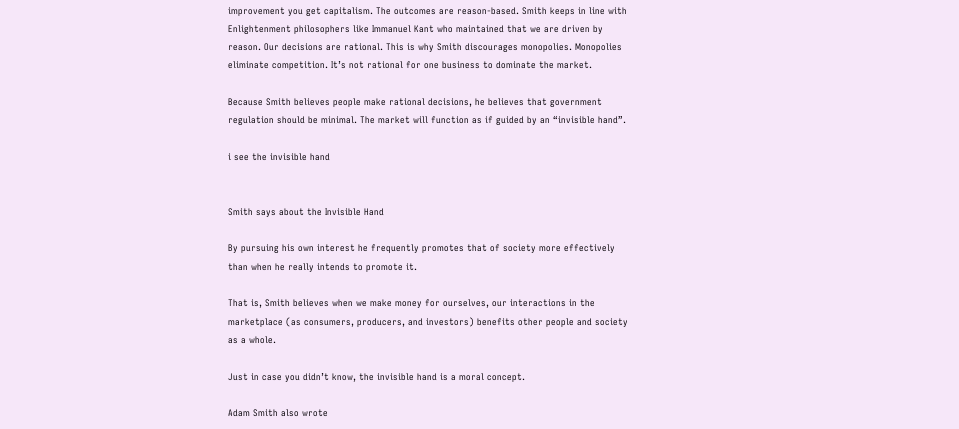improvement you get capitalism. The outcomes are reason-based. Smith keeps in line with Enlightenment philosophers like Immanuel Kant who maintained that we are driven by reason. Our decisions are rational. This is why Smith discourages monopolies. Monopolies eliminate competition. It’s not rational for one business to dominate the market.

Because Smith believes people make rational decisions, he believes that government regulation should be minimal. The market will function as if guided by an “invisible hand”.

i see the invisible hand


Smith says about the Invisible Hand

By pursuing his own interest he frequently promotes that of society more effectively than when he really intends to promote it.

That is, Smith believes when we make money for ourselves, our interactions in the marketplace (as consumers, producers, and investors) benefits other people and society as a whole.

Just in case you didn’t know, the invisible hand is a moral concept.

Adam Smith also wrote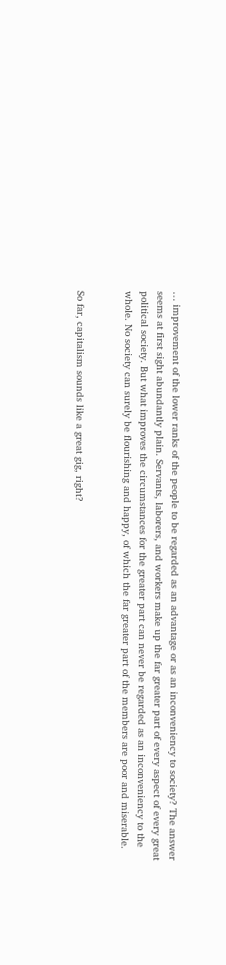… improvement of the lower ranks of the people to be regarded as an advantage or as an inconveniency to society? The answer seems at first sight abundantly plain. Servants, laborers, and workers make up the far greater part of every aspect of every great political society. But what improves the circumstances for the greater part can never be regarded as an inconveniency to the whole. No society can surely be flourishing and happy, of which the far greater part of the members are poor and miserable.


So far, capitalism sounds like a great gig, right?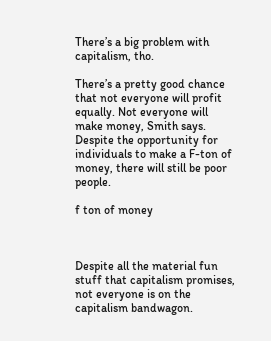There’s a big problem with capitalism, tho.

There’s a pretty good chance that not everyone will profit equally. Not everyone will make money, Smith says. Despite the opportunity for individuals to make a F-ton of money, there will still be poor people.

f ton of money



Despite all the material fun stuff that capitalism promises, not everyone is on the capitalism bandwagon.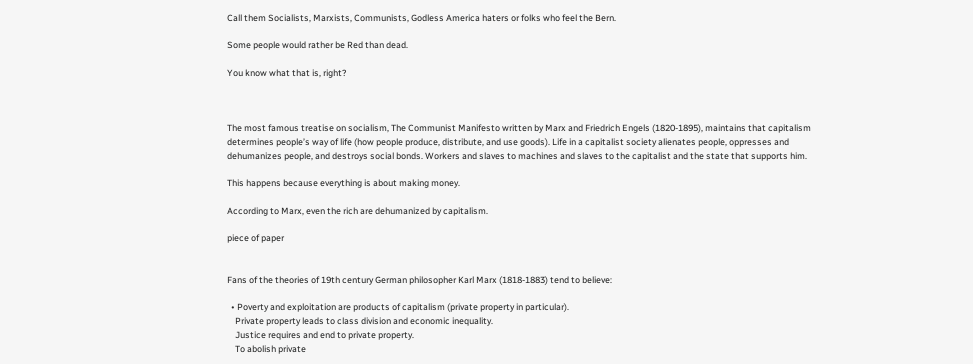Call them Socialists, Marxists, Communists, Godless America haters or folks who feel the Bern.

Some people would rather be Red than dead.

You know what that is, right?



The most famous treatise on socialism, The Communist Manifesto written by Marx and Friedrich Engels (1820-1895), maintains that capitalism determines people’s way of life (how people produce, distribute, and use goods). Life in a capitalist society alienates people, oppresses and dehumanizes people, and destroys social bonds. Workers and slaves to machines and slaves to the capitalist and the state that supports him.

This happens because everything is about making money.

According to Marx, even the rich are dehumanized by capitalism.

piece of paper


Fans of the theories of 19th century German philosopher Karl Marx (1818-1883) tend to believe:

  • Poverty and exploitation are products of capitalism (private property in particular).
    Private property leads to class division and economic inequality.
    Justice requires and end to private property.
    To abolish private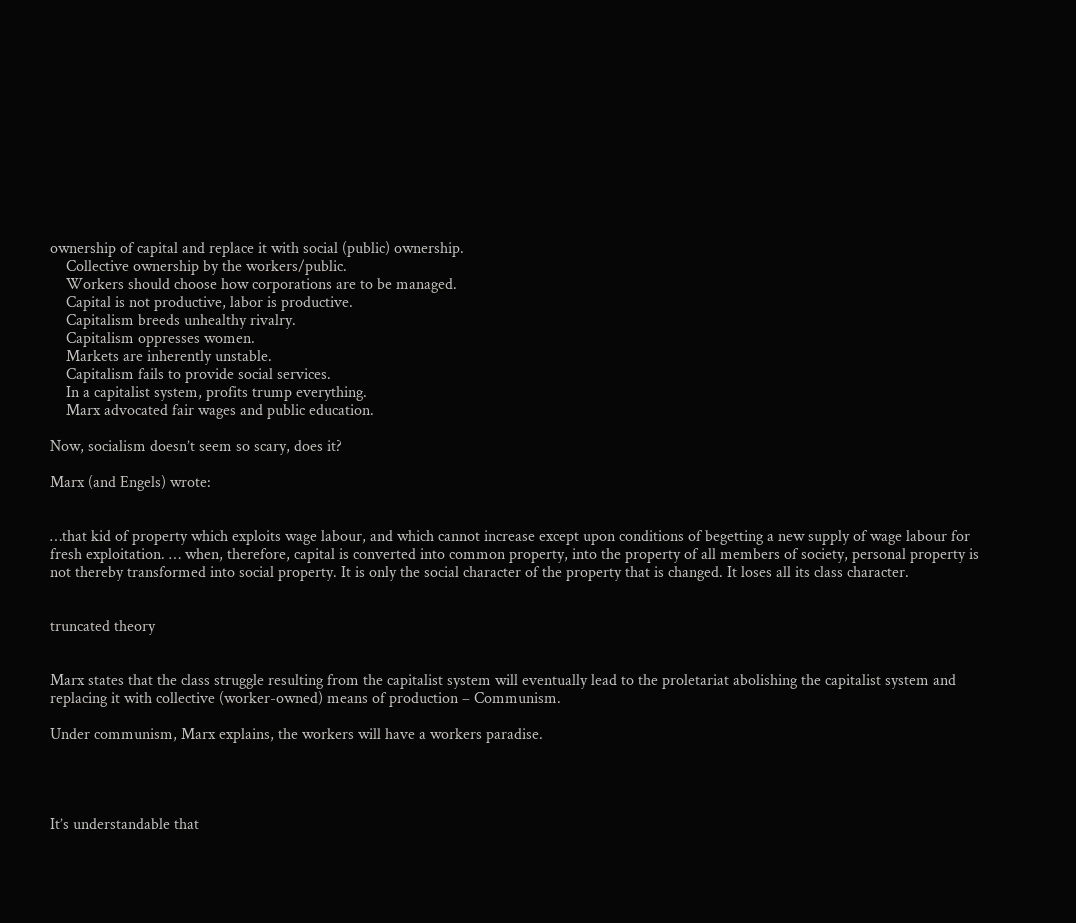ownership of capital and replace it with social (public) ownership.
    Collective ownership by the workers/public.
    Workers should choose how corporations are to be managed.
    Capital is not productive, labor is productive.
    Capitalism breeds unhealthy rivalry.
    Capitalism oppresses women.
    Markets are inherently unstable.
    Capitalism fails to provide social services.
    In a capitalist system, profits trump everything.
    Marx advocated fair wages and public education.

Now, socialism doesn’t seem so scary, does it?

Marx (and Engels) wrote:


…that kid of property which exploits wage labour, and which cannot increase except upon conditions of begetting a new supply of wage labour for fresh exploitation. … when, therefore, capital is converted into common property, into the property of all members of society, personal property is not thereby transformed into social property. It is only the social character of the property that is changed. It loses all its class character.


truncated theory


Marx states that the class struggle resulting from the capitalist system will eventually lead to the proletariat abolishing the capitalist system and replacing it with collective (worker-owned) means of production – Communism.

Under communism, Marx explains, the workers will have a workers paradise.




It’s understandable that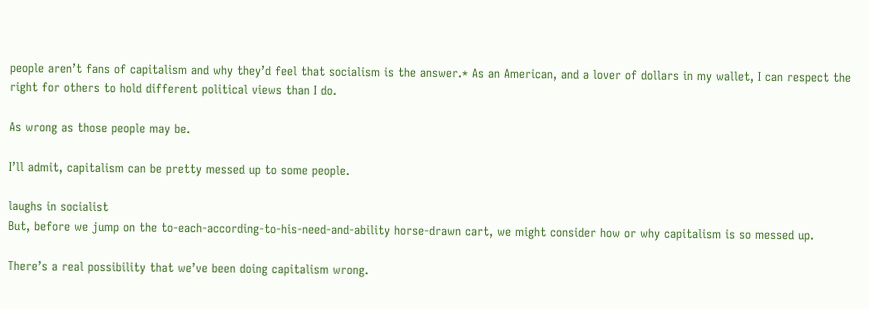people aren’t fans of capitalism and why they’d feel that socialism is the answer.* As an American, and a lover of dollars in my wallet, I can respect the right for others to hold different political views than I do.

As wrong as those people may be.

I’ll admit, capitalism can be pretty messed up to some people.

laughs in socialist
But, before we jump on the to-each-according-to-his-need-and-ability horse-drawn cart, we might consider how or why capitalism is so messed up.

There’s a real possibility that we’ve been doing capitalism wrong.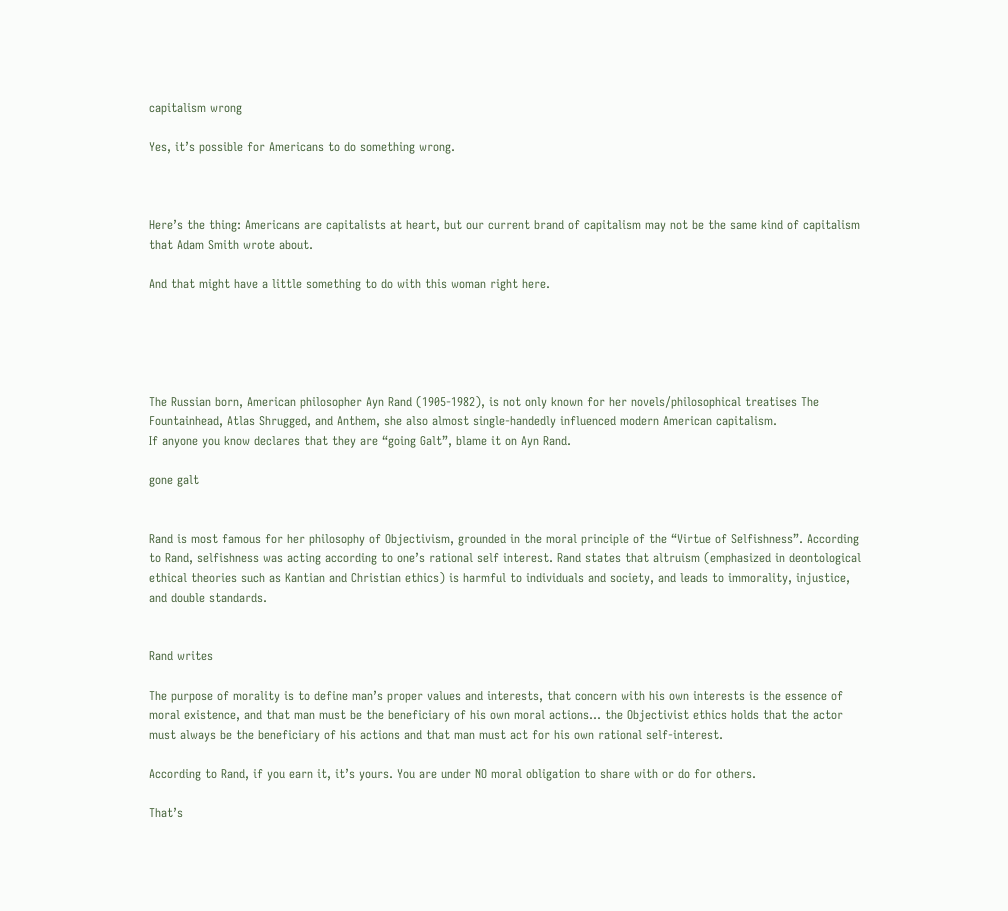capitalism wrong

Yes, it’s possible for Americans to do something wrong.



Here’s the thing: Americans are capitalists at heart, but our current brand of capitalism may not be the same kind of capitalism that Adam Smith wrote about.

And that might have a little something to do with this woman right here.





The Russian born, American philosopher Ayn Rand (1905-1982), is not only known for her novels/philosophical treatises The Fountainhead, Atlas Shrugged, and Anthem, she also almost single-handedly influenced modern American capitalism.
If anyone you know declares that they are “going Galt”, blame it on Ayn Rand.

gone galt


Rand is most famous for her philosophy of Objectivism, grounded in the moral principle of the “Virtue of Selfishness”. According to Rand, selfishness was acting according to one’s rational self interest. Rand states that altruism (emphasized in deontological ethical theories such as Kantian and Christian ethics) is harmful to individuals and society, and leads to immorality, injustice, and double standards.


Rand writes

The purpose of morality is to define man’s proper values and interests, that concern with his own interests is the essence of moral existence, and that man must be the beneficiary of his own moral actions… the Objectivist ethics holds that the actor must always be the beneficiary of his actions and that man must act for his own rational self-interest.

According to Rand, if you earn it, it’s yours. You are under NO moral obligation to share with or do for others.

That’s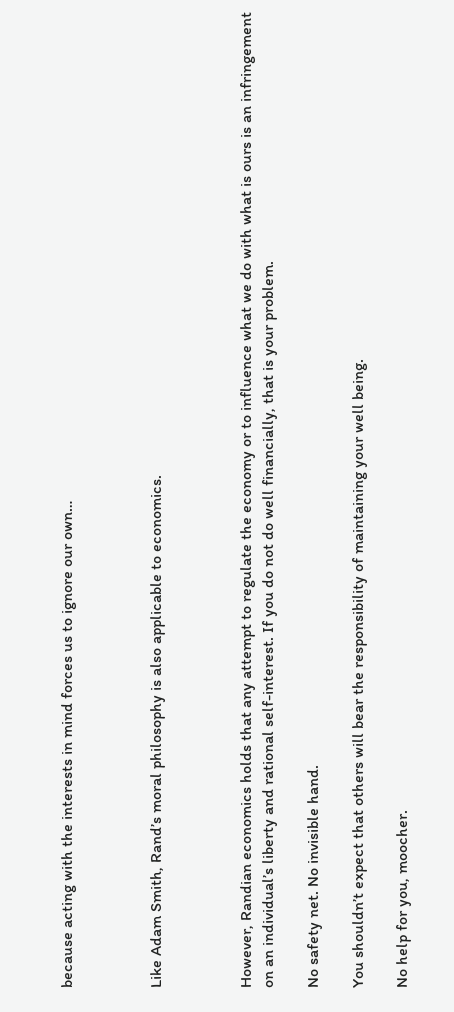because acting with the interests in mind forces us to ignore our own…



Like Adam Smith, Rand’s moral philosophy is also applicable to economics.



However, Randian economics holds that any attempt to regulate the economy or to influence what we do with what is ours is an infringement on an individual’s liberty and rational self-interest. If you do not do well financially, that is your problem.

No safety net. No invisible hand.

You shouldn’t expect that others will bear the responsibility of maintaining your well being.

No help for you, moocher.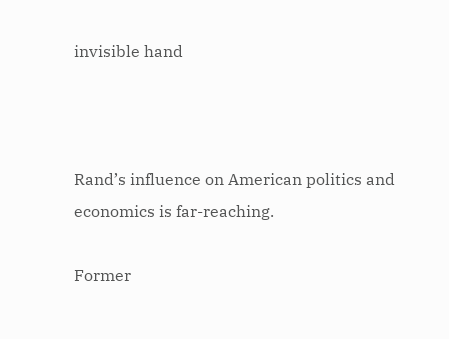invisible hand



Rand’s influence on American politics and economics is far-reaching.

Former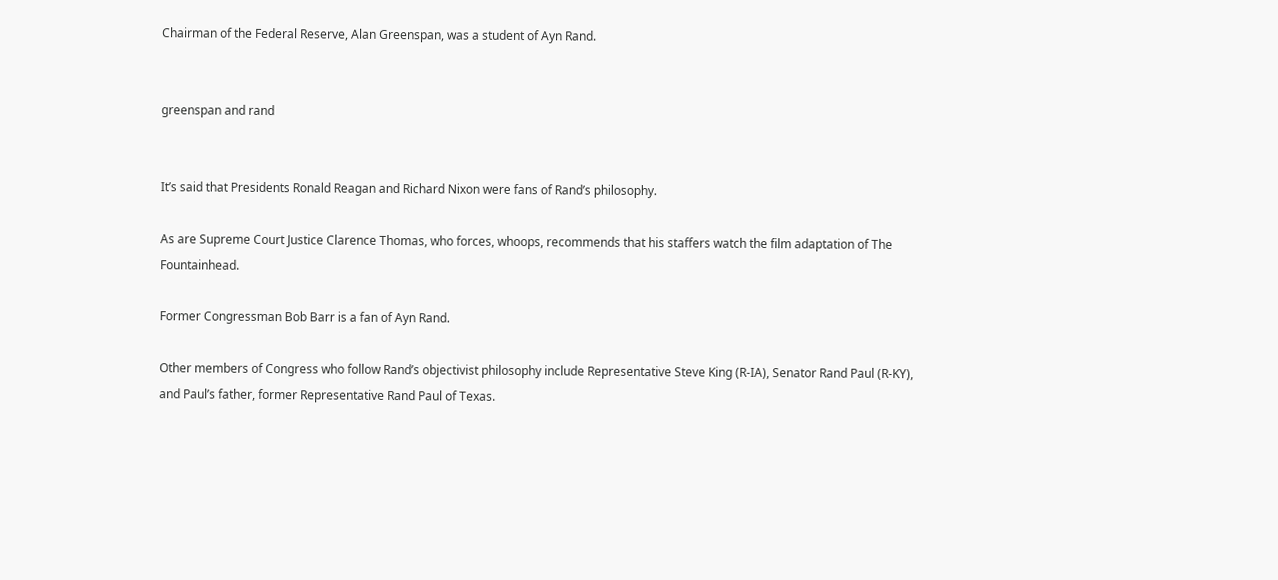Chairman of the Federal Reserve, Alan Greenspan, was a student of Ayn Rand.


greenspan and rand


It’s said that Presidents Ronald Reagan and Richard Nixon were fans of Rand’s philosophy.

As are Supreme Court Justice Clarence Thomas, who forces, whoops, recommends that his staffers watch the film adaptation of The Fountainhead.

Former Congressman Bob Barr is a fan of Ayn Rand.

Other members of Congress who follow Rand’s objectivist philosophy include Representative Steve King (R-IA), Senator Rand Paul (R-KY), and Paul’s father, former Representative Rand Paul of Texas.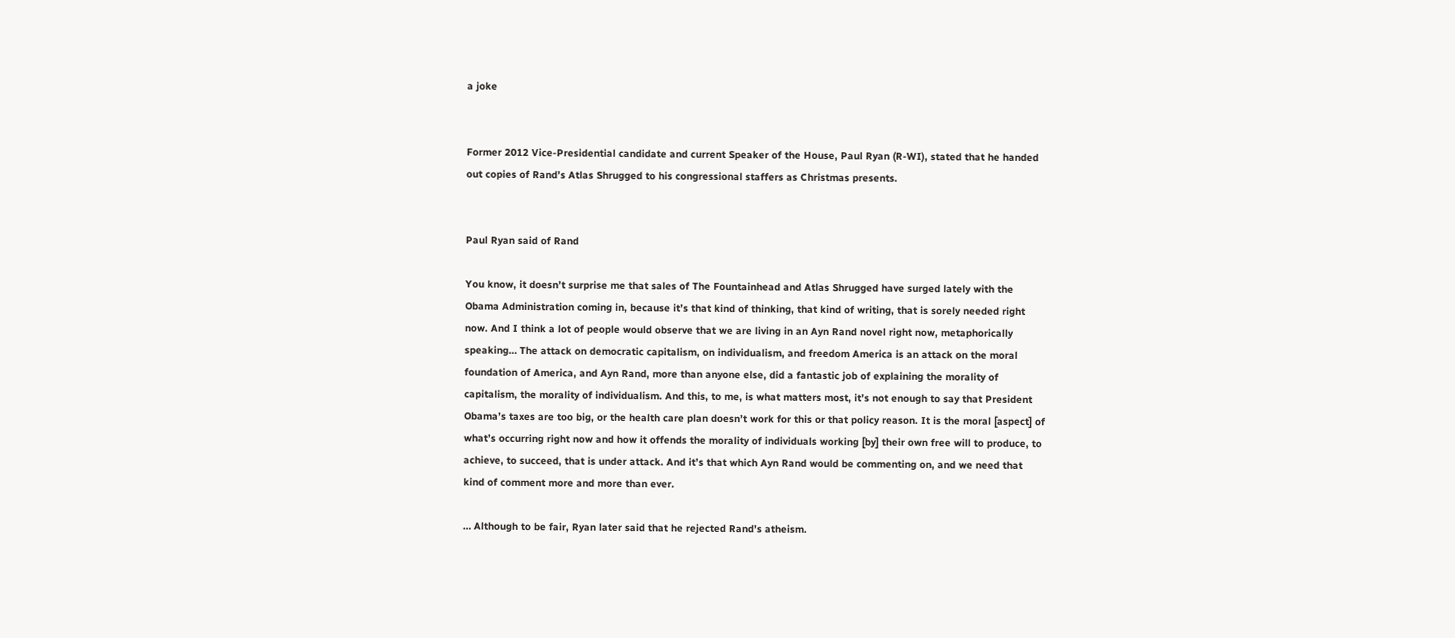a joke


Former 2012 Vice-Presidential candidate and current Speaker of the House, Paul Ryan (R-WI), stated that he handed out copies of Rand’s Atlas Shrugged to his congressional staffers as Christmas presents.


Paul Ryan said of Rand

You know, it doesn’t surprise me that sales of The Fountainhead and Atlas Shrugged have surged lately with the Obama Administration coming in, because it’s that kind of thinking, that kind of writing, that is sorely needed right now. And I think a lot of people would observe that we are living in an Ayn Rand novel right now, metaphorically speaking… The attack on democratic capitalism, on individualism, and freedom America is an attack on the moral foundation of America, and Ayn Rand, more than anyone else, did a fantastic job of explaining the morality of capitalism, the morality of individualism. And this, to me, is what matters most, it’s not enough to say that President Obama’s taxes are too big, or the health care plan doesn’t work for this or that policy reason. It is the moral [aspect] of what’s occurring right now and how it offends the morality of individuals working [by] their own free will to produce, to achieve, to succeed, that is under attack. And it’s that which Ayn Rand would be commenting on, and we need that kind of comment more and more than ever.

… Although to be fair, Ryan later said that he rejected Rand’s atheism.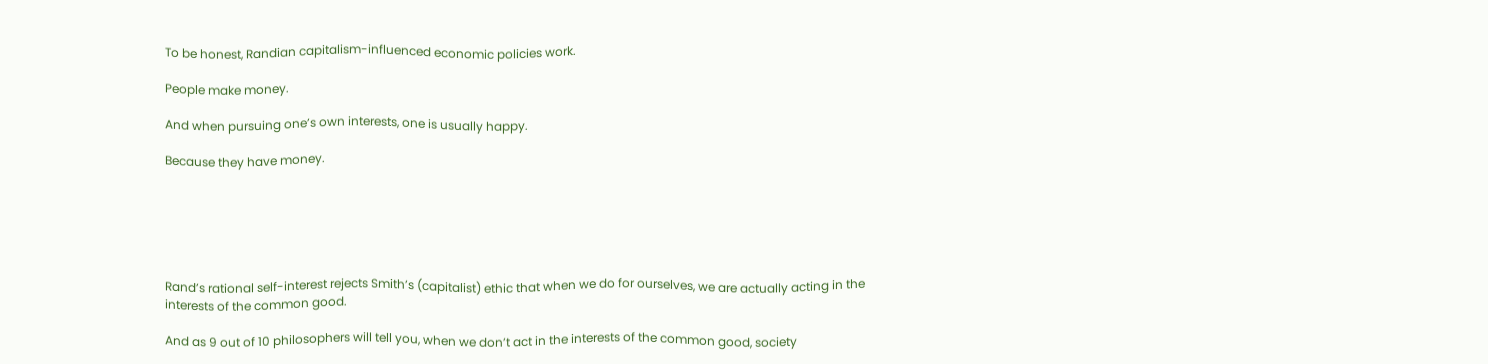To be honest, Randian capitalism-influenced economic policies work.

People make money.

And when pursuing one’s own interests, one is usually happy.

Because they have money.






Rand’s rational self-interest rejects Smith’s (capitalist) ethic that when we do for ourselves, we are actually acting in the interests of the common good.

And as 9 out of 10 philosophers will tell you, when we don’t act in the interests of the common good, society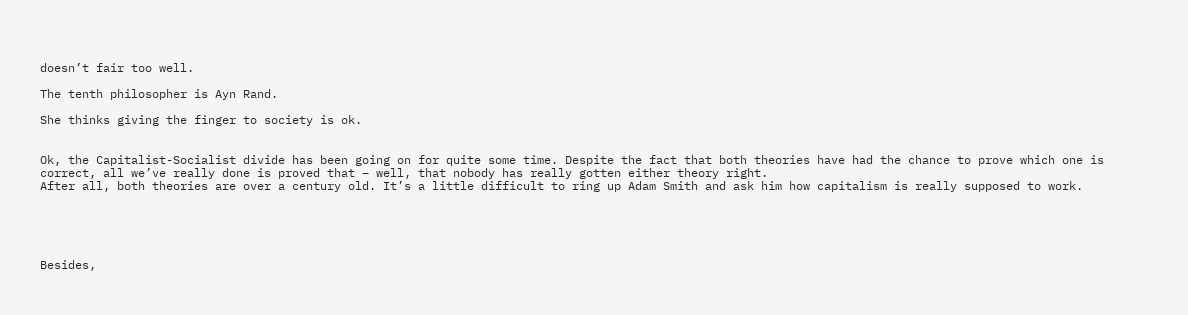doesn’t fair too well.

The tenth philosopher is Ayn Rand.

She thinks giving the finger to society is ok.


Ok, the Capitalist-Socialist divide has been going on for quite some time. Despite the fact that both theories have had the chance to prove which one is correct, all we’ve really done is proved that – well, that nobody has really gotten either theory right.
After all, both theories are over a century old. It’s a little difficult to ring up Adam Smith and ask him how capitalism is really supposed to work.





Besides,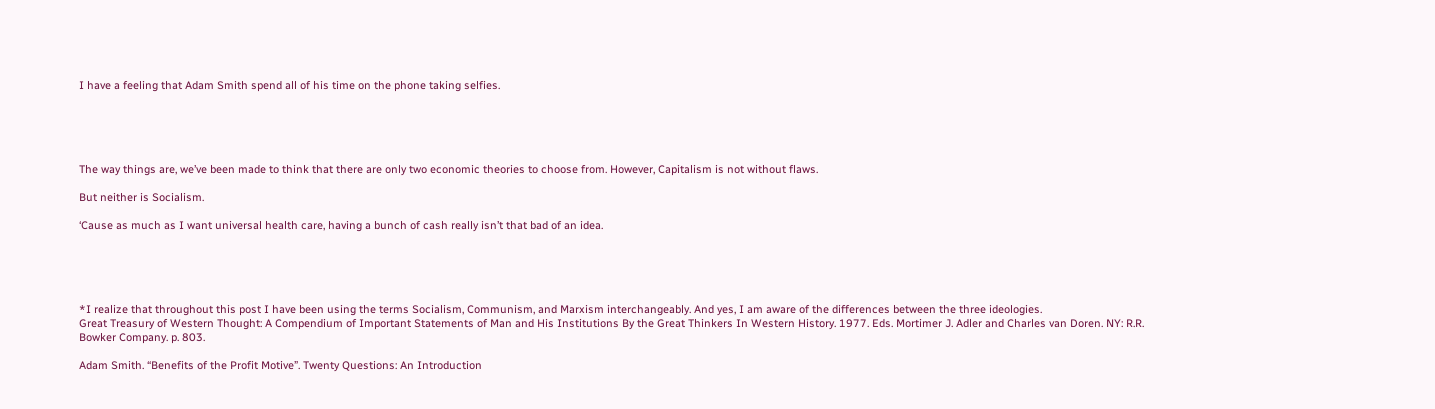I have a feeling that Adam Smith spend all of his time on the phone taking selfies.





The way things are, we’ve been made to think that there are only two economic theories to choose from. However, Capitalism is not without flaws.

But neither is Socialism.

‘Cause as much as I want universal health care, having a bunch of cash really isn’t that bad of an idea.





*I realize that throughout this post I have been using the terms Socialism, Communism, and Marxism interchangeably. And yes, I am aware of the differences between the three ideologies.
Great Treasury of Western Thought: A Compendium of Important Statements of Man and His Institutions By the Great Thinkers In Western History. 1977. Eds. Mortimer J. Adler and Charles van Doren. NY: R.R. Bowker Company. p. 803.

Adam Smith. “Benefits of the Profit Motive”. Twenty Questions: An Introduction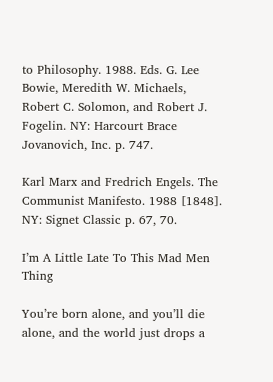to Philosophy. 1988. Eds. G. Lee Bowie, Meredith W. Michaels, Robert C. Solomon, and Robert J. Fogelin. NY: Harcourt Brace Jovanovich, Inc. p. 747.

Karl Marx and Fredrich Engels. The Communist Manifesto. 1988 [1848]. NY: Signet Classic p. 67, 70.

I’m A Little Late To This Mad Men Thing

You’re born alone, and you’ll die alone, and the world just drops a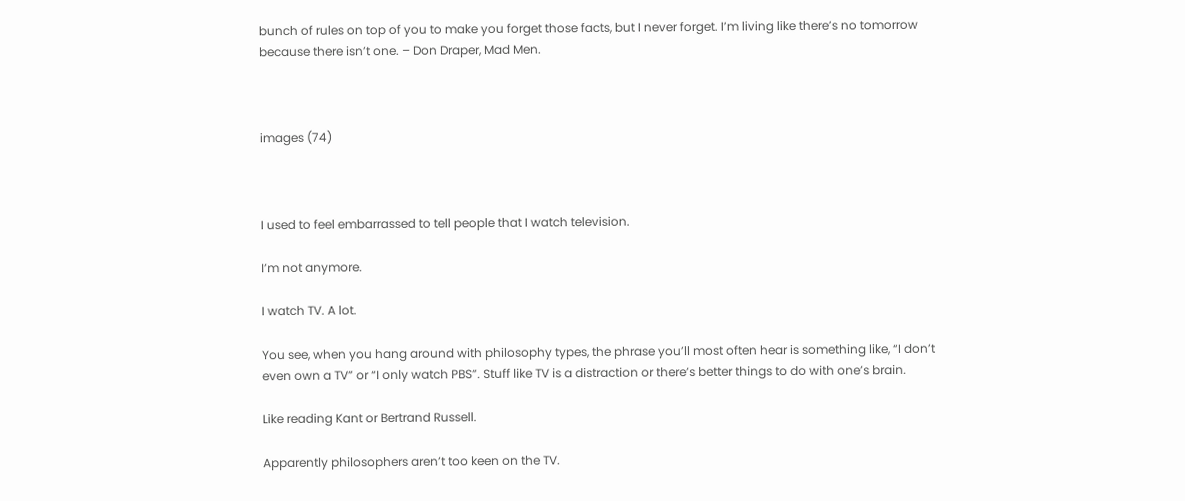bunch of rules on top of you to make you forget those facts, but I never forget. I’m living like there’s no tomorrow because there isn’t one. – Don Draper, Mad Men.



images (74)



I used to feel embarrassed to tell people that I watch television.

I’m not anymore.

I watch TV. A lot.

You see, when you hang around with philosophy types, the phrase you’ll most often hear is something like, “I don’t even own a TV” or “I only watch PBS”. Stuff like TV is a distraction or there’s better things to do with one’s brain.

Like reading Kant or Bertrand Russell.

Apparently philosophers aren’t too keen on the TV.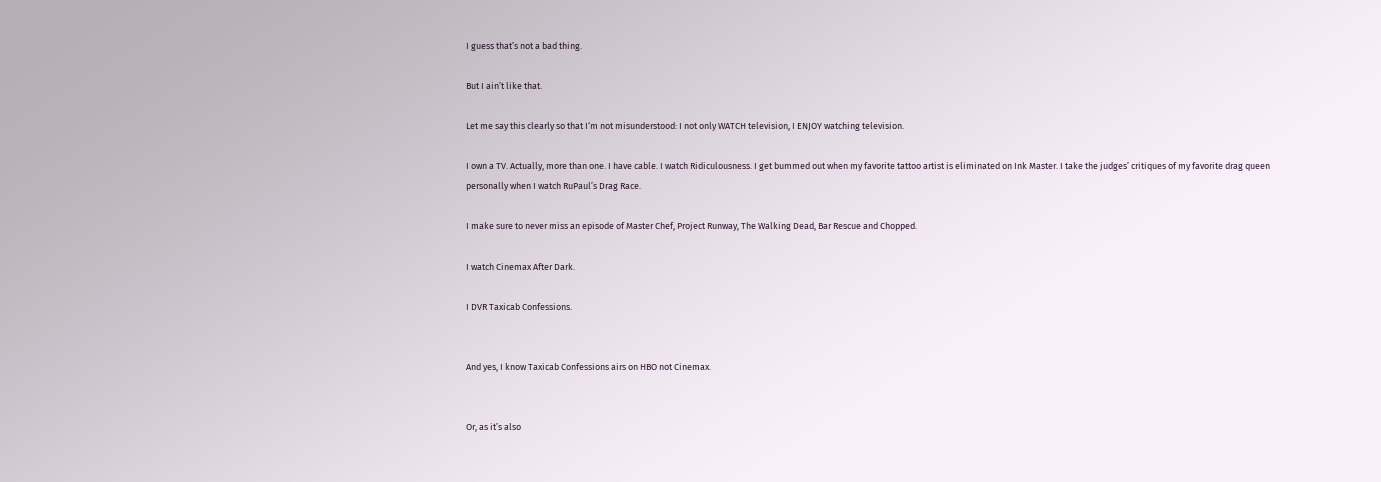I guess that’s not a bad thing.

But I ain’t like that.

Let me say this clearly so that I‘m not misunderstood: I not only WATCH television, I ENJOY watching television.

I own a TV. Actually, more than one. I have cable. I watch Ridiculousness. I get bummed out when my favorite tattoo artist is eliminated on Ink Master. I take the judges’ critiques of my favorite drag queen personally when I watch RuPaul’s Drag Race.

I make sure to never miss an episode of Master Chef, Project Runway, The Walking Dead, Bar Rescue and Chopped.

I watch Cinemax After Dark.

I DVR Taxicab Confessions.


And yes, I know Taxicab Confessions airs on HBO not Cinemax.


Or, as it’s also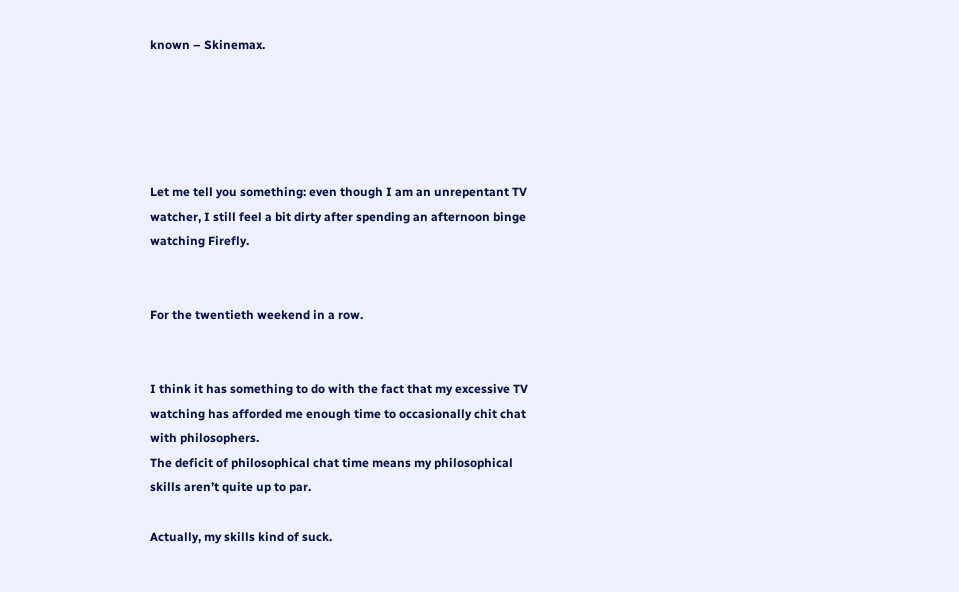known – Skinemax.





Let me tell you something: even though I am an unrepentant TV watcher, I still feel a bit dirty after spending an afternoon binge watching Firefly.


For the twentieth weekend in a row.


I think it has something to do with the fact that my excessive TV watching has afforded me enough time to occasionally chit chat with philosophers.
The deficit of philosophical chat time means my philosophical skills aren’t quite up to par.

Actually, my skills kind of suck.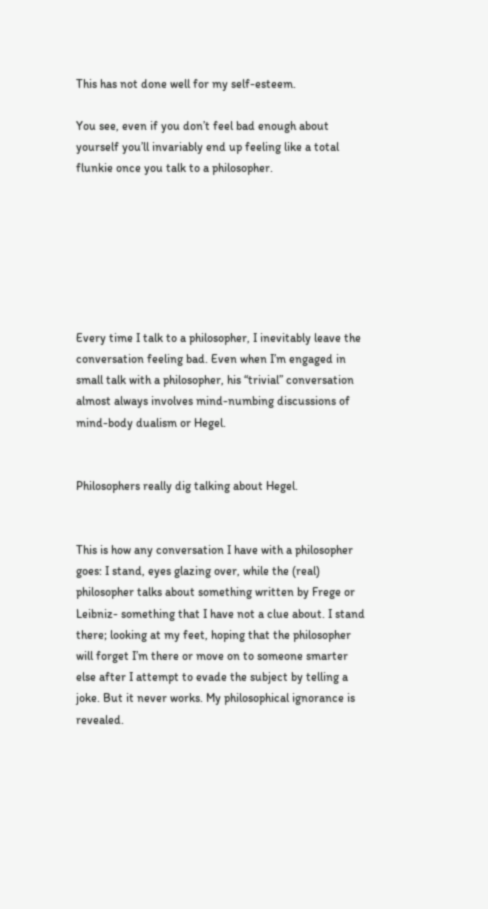This has not done well for my self-esteem.

You see, even if you don’t feel bad enough about yourself you’ll invariably end up feeling like a total flunkie once you talk to a philosopher.







Every time I talk to a philosopher, I inevitably leave the conversation feeling bad. Even when I’m engaged in small talk with a philosopher, his “trivial” conversation almost always involves mind-numbing discussions of mind-body dualism or Hegel.


Philosophers really dig talking about Hegel.


This is how any conversation I have with a philosopher goes: I stand, eyes glazing over, while the (real) philosopher talks about something written by Frege or Leibniz- something that I have not a clue about. I stand there; looking at my feet, hoping that the philosopher will forget I’m there or move on to someone smarter else after I attempt to evade the subject by telling a joke. But it never works. My philosophical ignorance is revealed.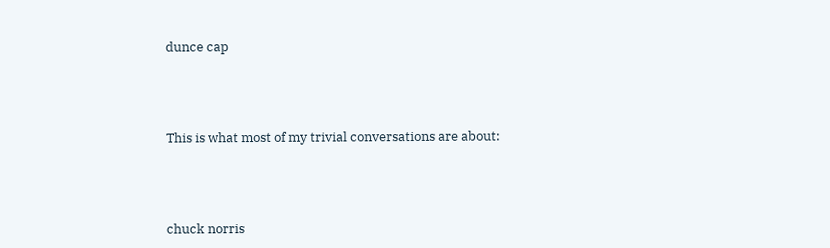dunce cap



This is what most of my trivial conversations are about:



chuck norris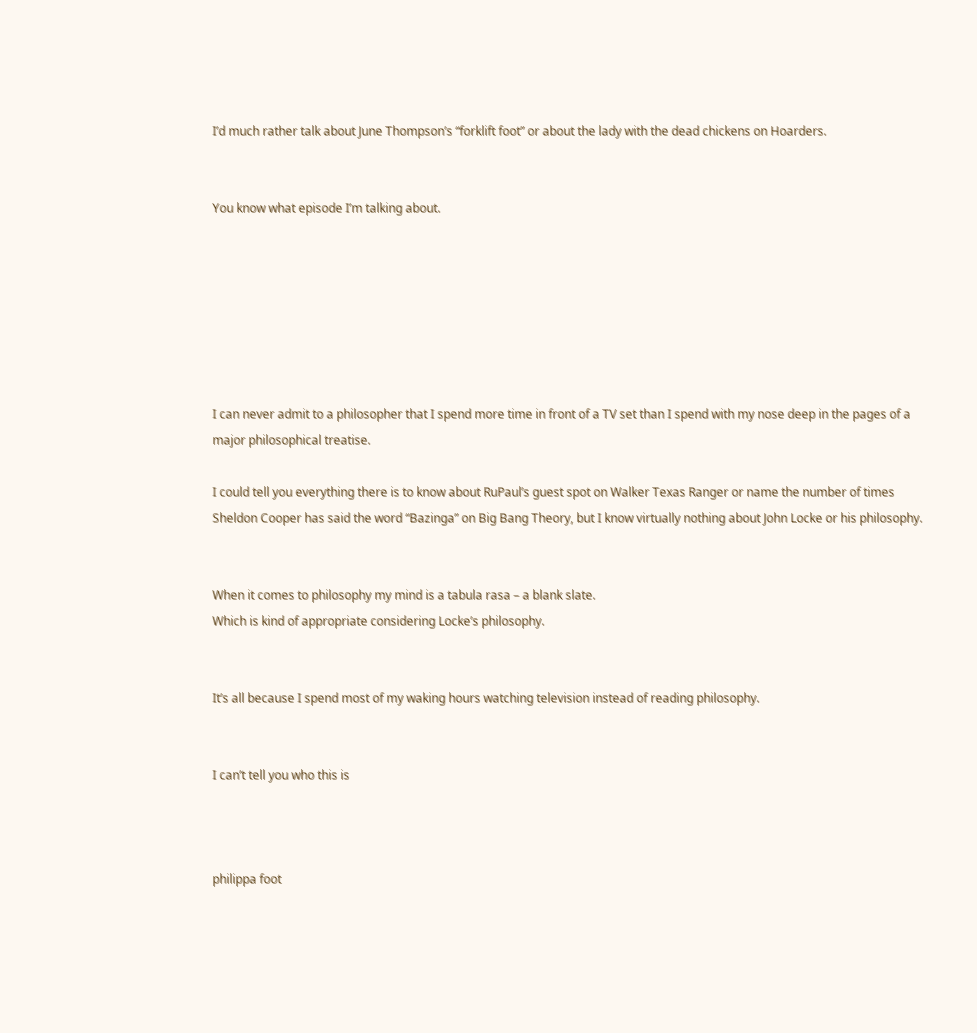I’d much rather talk about June Thompson’s “forklift foot” or about the lady with the dead chickens on Hoarders.


You know what episode I’m talking about.







I can never admit to a philosopher that I spend more time in front of a TV set than I spend with my nose deep in the pages of a major philosophical treatise.

I could tell you everything there is to know about RuPaul’s guest spot on Walker Texas Ranger or name the number of times Sheldon Cooper has said the word “Bazinga” on Big Bang Theory, but I know virtually nothing about John Locke or his philosophy.


When it comes to philosophy my mind is a tabula rasa – a blank slate.
Which is kind of appropriate considering Locke’s philosophy.


It’s all because I spend most of my waking hours watching television instead of reading philosophy.


I can’t tell you who this is



philippa foot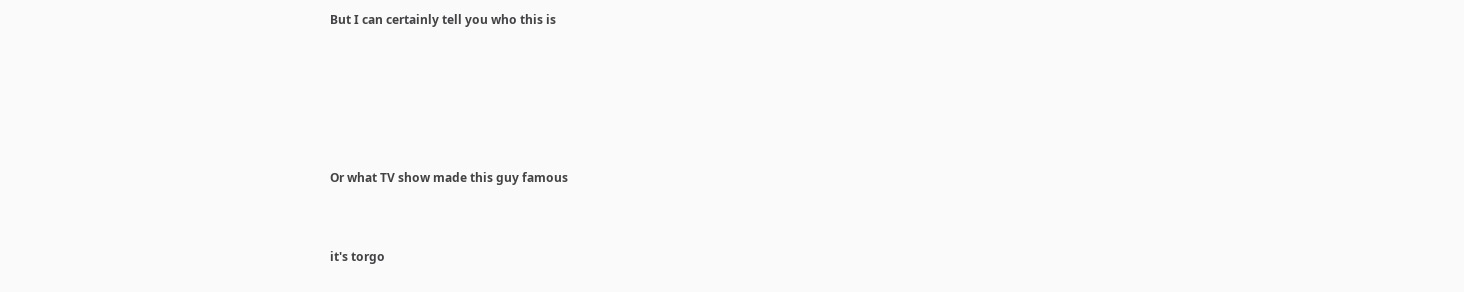But I can certainly tell you who this is







Or what TV show made this guy famous



it's torgo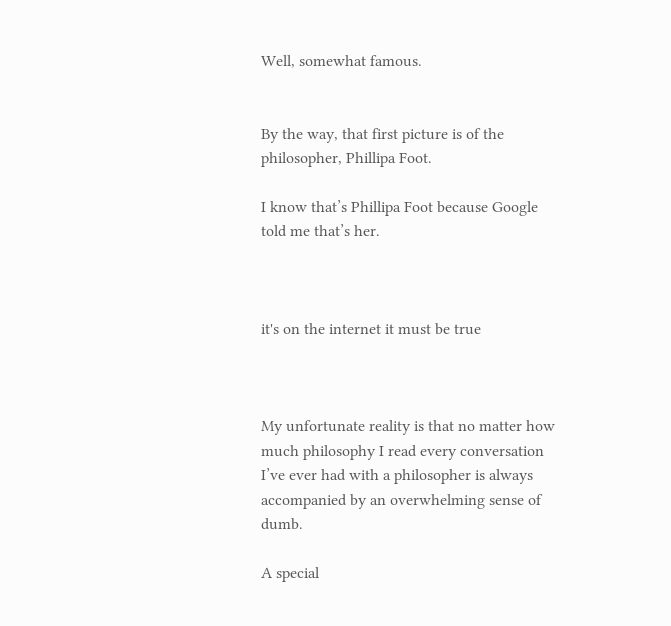Well, somewhat famous.


By the way, that first picture is of the philosopher, Phillipa Foot.

I know that’s Phillipa Foot because Google told me that’s her.



it's on the internet it must be true



My unfortunate reality is that no matter how much philosophy I read every conversation I’ve ever had with a philosopher is always accompanied by an overwhelming sense of dumb.

A special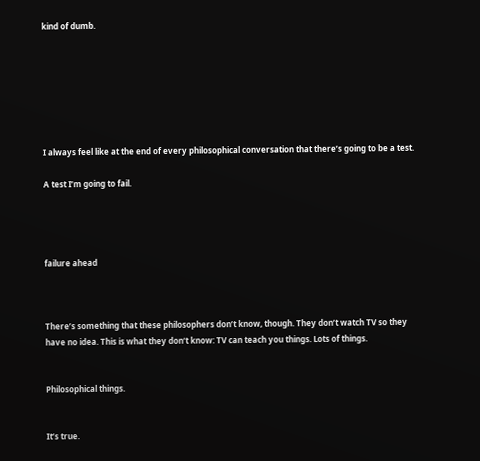kind of dumb.







I always feel like at the end of every philosophical conversation that there’s going to be a test.

A test I’m going to fail.




failure ahead



There’s something that these philosophers don’t know, though. They don’t watch TV so they have no idea. This is what they don‘t know: TV can teach you things. Lots of things.


Philosophical things.


It’s true.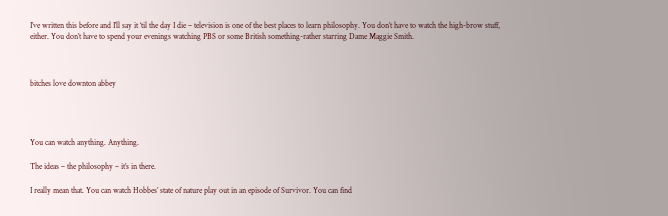I’ve written this before and I’ll say it ‘til the day I die – television is one of the best places to learn philosophy. You don’t have to watch the high-brow stuff, either. You don’t have to spend your evenings watching PBS or some British something-rather starring Dame Maggie Smith.



bitches love downton abbey




You can watch anything. Anything.

The ideas – the philosophy – it’s in there.

I really mean that. You can watch Hobbes’ state of nature play out in an episode of Survivor. You can find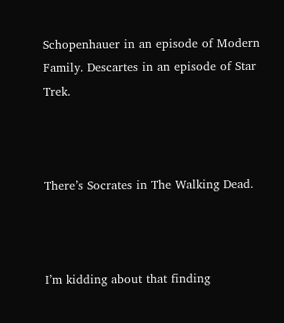Schopenhauer in an episode of Modern Family. Descartes in an episode of Star Trek.



There’s Socrates in The Walking Dead.



I’m kidding about that finding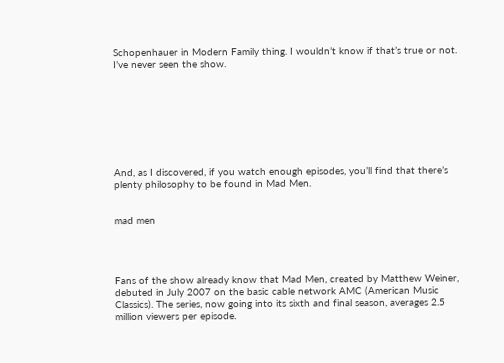Schopenhauer in Modern Family thing. I wouldn’t know if that’s true or not. I’ve never seen the show.








And, as I discovered, if you watch enough episodes, you’ll find that there’s plenty philosophy to be found in Mad Men.


mad men




Fans of the show already know that Mad Men, created by Matthew Weiner, debuted in July 2007 on the basic cable network AMC (American Music Classics). The series, now going into its sixth and final season, averages 2.5 million viewers per episode.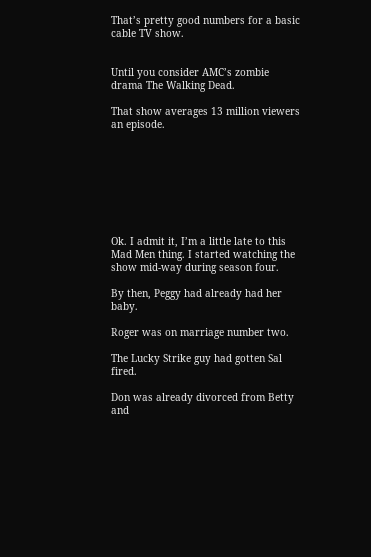That’s pretty good numbers for a basic cable TV show.


Until you consider AMC’s zombie drama The Walking Dead.

That show averages 13 million viewers an episode.








Ok. I admit it, I’m a little late to this Mad Men thing. I started watching the show mid-way during season four.

By then, Peggy had already had her baby.

Roger was on marriage number two.

The Lucky Strike guy had gotten Sal fired.

Don was already divorced from Betty and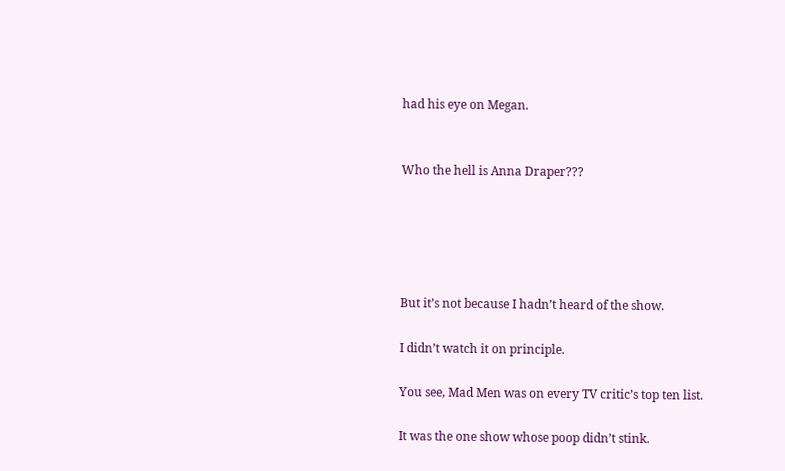had his eye on Megan.


Who the hell is Anna Draper???





But it’s not because I hadn’t heard of the show.

I didn’t watch it on principle.

You see, Mad Men was on every TV critic’s top ten list.

It was the one show whose poop didn’t stink.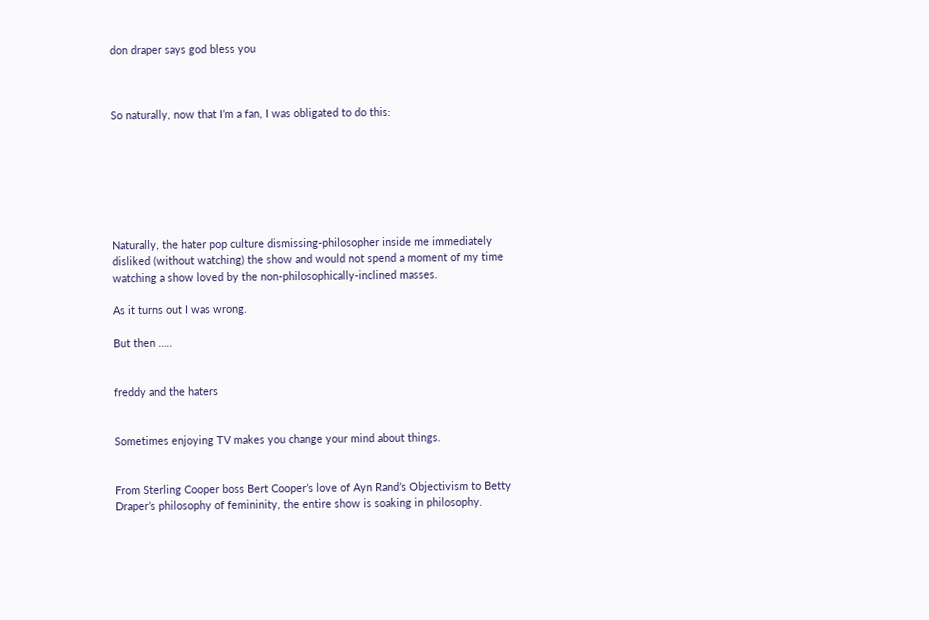don draper says god bless you



So naturally, now that I’m a fan, I was obligated to do this:







Naturally, the hater pop culture dismissing-philosopher inside me immediately disliked (without watching) the show and would not spend a moment of my time watching a show loved by the non-philosophically-inclined masses.

As it turns out I was wrong.

But then …..


freddy and the haters


Sometimes enjoying TV makes you change your mind about things.


From Sterling Cooper boss Bert Cooper’s love of Ayn Rand’s Objectivism to Betty Draper’s philosophy of femininity, the entire show is soaking in philosophy.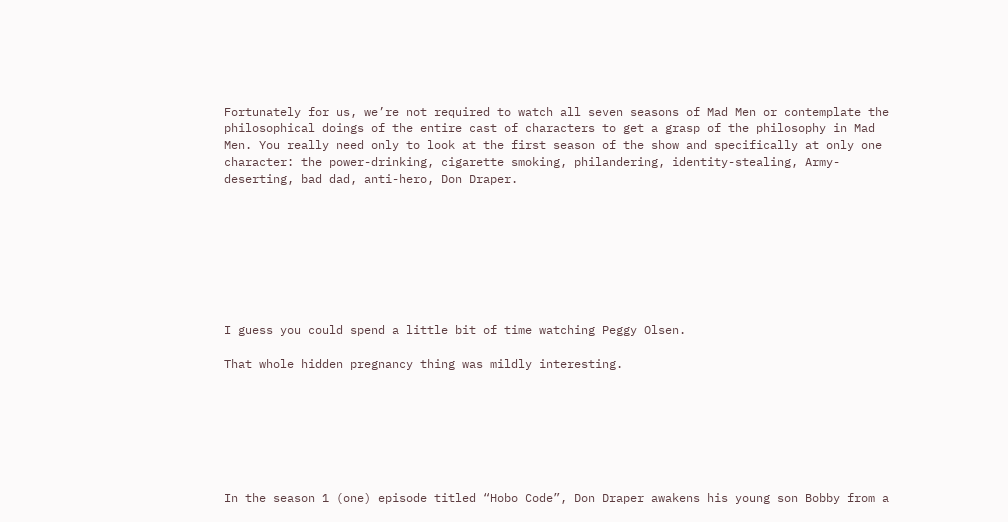Fortunately for us, we’re not required to watch all seven seasons of Mad Men or contemplate the philosophical doings of the entire cast of characters to get a grasp of the philosophy in Mad Men. You really need only to look at the first season of the show and specifically at only one character: the power-drinking, cigarette smoking, philandering, identity-stealing, Army-deserting, bad dad, anti-hero, Don Draper.








I guess you could spend a little bit of time watching Peggy Olsen.

That whole hidden pregnancy thing was mildly interesting.







In the season 1 (one) episode titled “Hobo Code”, Don Draper awakens his young son Bobby from a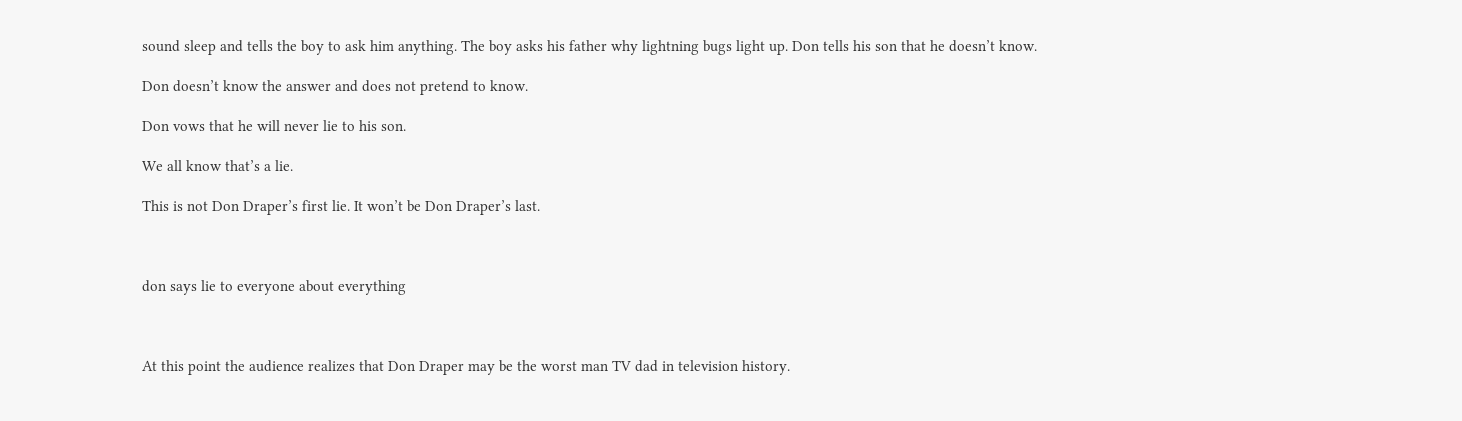sound sleep and tells the boy to ask him anything. The boy asks his father why lightning bugs light up. Don tells his son that he doesn’t know.

Don doesn’t know the answer and does not pretend to know.

Don vows that he will never lie to his son.

We all know that’s a lie.

This is not Don Draper’s first lie. It won’t be Don Draper’s last.



don says lie to everyone about everything



At this point the audience realizes that Don Draper may be the worst man TV dad in television history.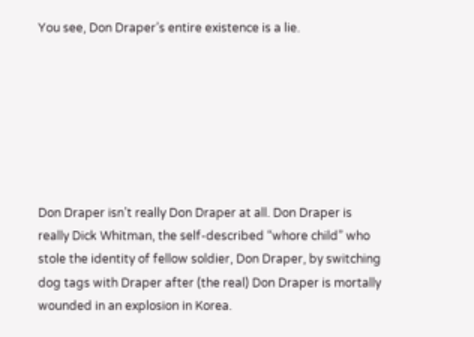You see, Don Draper’s entire existence is a lie.







Don Draper isn’t really Don Draper at all. Don Draper is really Dick Whitman, the self-described “whore child” who stole the identity of fellow soldier, Don Draper, by switching dog tags with Draper after (the real) Don Draper is mortally wounded in an explosion in Korea.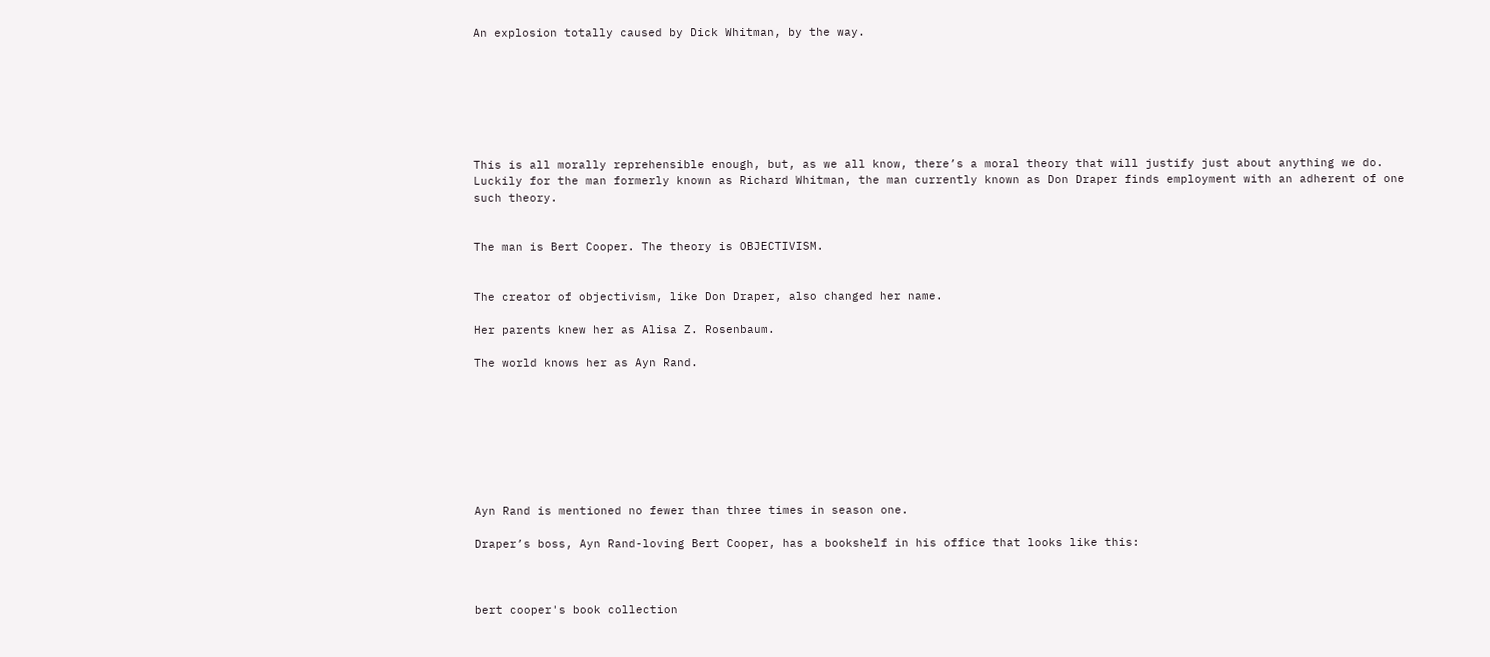An explosion totally caused by Dick Whitman, by the way.







This is all morally reprehensible enough, but, as we all know, there’s a moral theory that will justify just about anything we do. Luckily for the man formerly known as Richard Whitman, the man currently known as Don Draper finds employment with an adherent of one such theory.


The man is Bert Cooper. The theory is OBJECTIVISM.


The creator of objectivism, like Don Draper, also changed her name.

Her parents knew her as Alisa Z. Rosenbaum.

The world knows her as Ayn Rand.








Ayn Rand is mentioned no fewer than three times in season one.

Draper’s boss, Ayn Rand-loving Bert Cooper, has a bookshelf in his office that looks like this:



bert cooper's book collection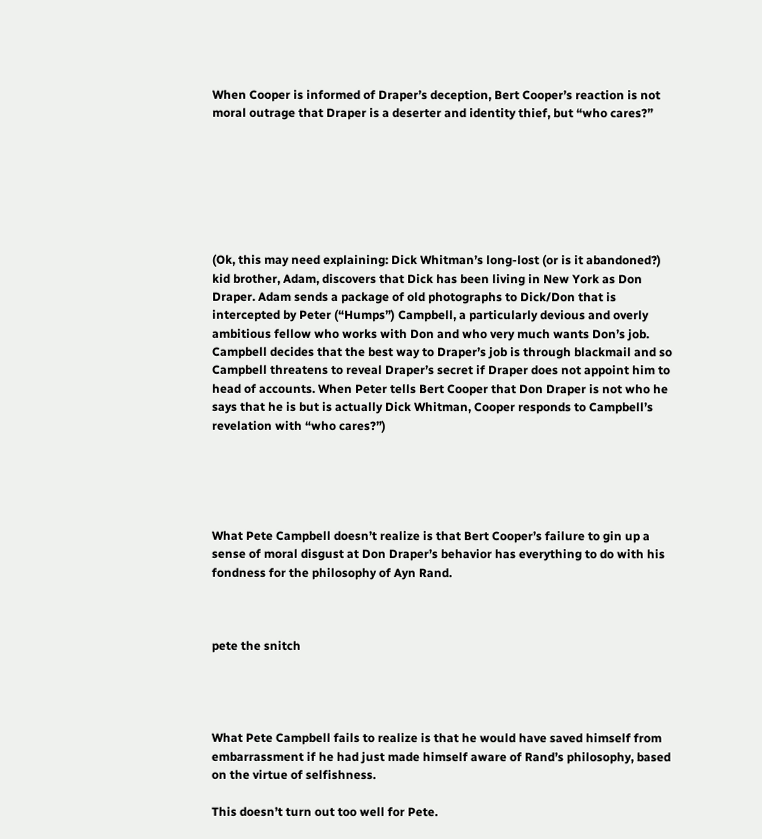When Cooper is informed of Draper’s deception, Bert Cooper’s reaction is not moral outrage that Draper is a deserter and identity thief, but “who cares?”







(Ok, this may need explaining: Dick Whitman’s long-lost (or is it abandoned?) kid brother, Adam, discovers that Dick has been living in New York as Don Draper. Adam sends a package of old photographs to Dick/Don that is intercepted by Peter (“Humps”) Campbell, a particularly devious and overly ambitious fellow who works with Don and who very much wants Don’s job. Campbell decides that the best way to Draper’s job is through blackmail and so Campbell threatens to reveal Draper’s secret if Draper does not appoint him to head of accounts. When Peter tells Bert Cooper that Don Draper is not who he says that he is but is actually Dick Whitman, Cooper responds to Campbell’s revelation with “who cares?”)





What Pete Campbell doesn’t realize is that Bert Cooper’s failure to gin up a sense of moral disgust at Don Draper’s behavior has everything to do with his fondness for the philosophy of Ayn Rand.



pete the snitch




What Pete Campbell fails to realize is that he would have saved himself from embarrassment if he had just made himself aware of Rand’s philosophy, based on the virtue of selfishness.

This doesn’t turn out too well for Pete.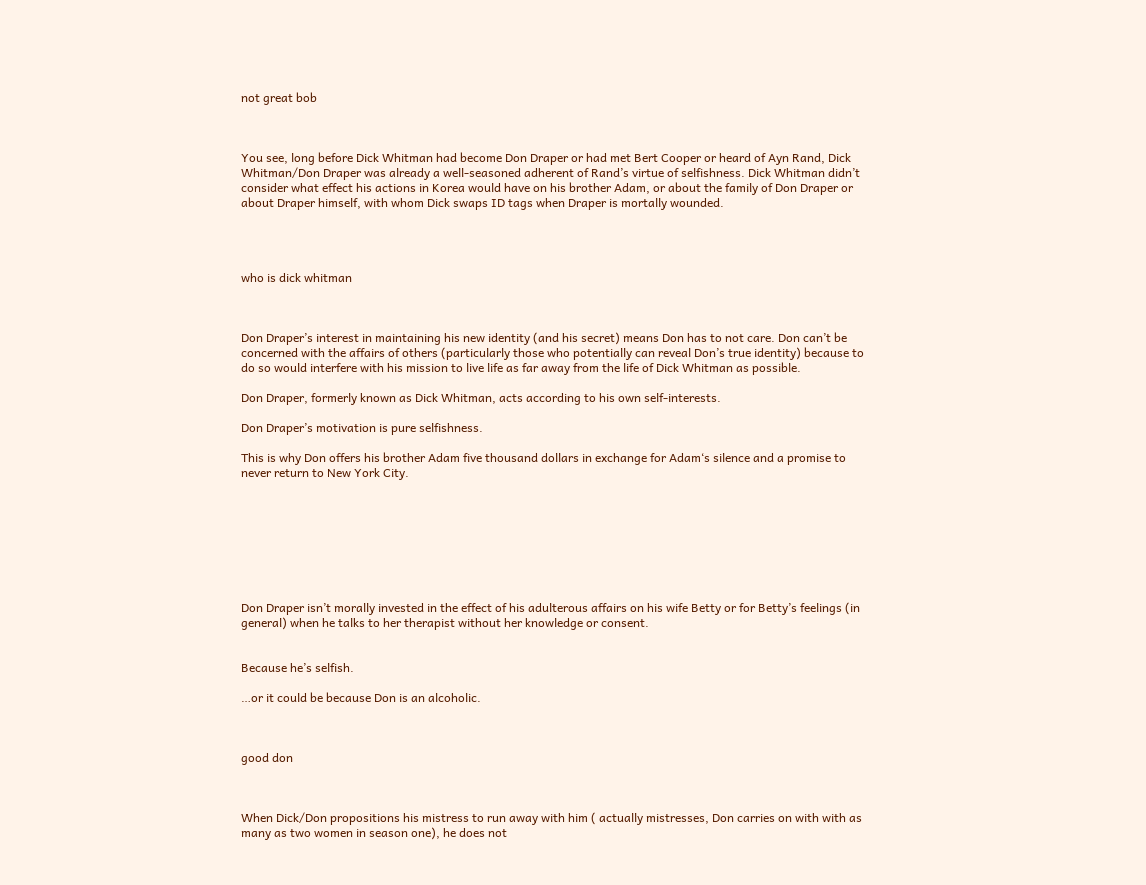not great bob



You see, long before Dick Whitman had become Don Draper or had met Bert Cooper or heard of Ayn Rand, Dick Whitman/Don Draper was already a well-seasoned adherent of Rand’s virtue of selfishness. Dick Whitman didn’t consider what effect his actions in Korea would have on his brother Adam, or about the family of Don Draper or about Draper himself, with whom Dick swaps ID tags when Draper is mortally wounded.




who is dick whitman



Don Draper’s interest in maintaining his new identity (and his secret) means Don has to not care. Don can’t be concerned with the affairs of others (particularly those who potentially can reveal Don’s true identity) because to do so would interfere with his mission to live life as far away from the life of Dick Whitman as possible.

Don Draper, formerly known as Dick Whitman, acts according to his own self-interests.

Don Draper’s motivation is pure selfishness.

This is why Don offers his brother Adam five thousand dollars in exchange for Adam‘s silence and a promise to never return to New York City.








Don Draper isn’t morally invested in the effect of his adulterous affairs on his wife Betty or for Betty’s feelings (in general) when he talks to her therapist without her knowledge or consent.


Because he’s selfish.

…or it could be because Don is an alcoholic.



good don



When Dick/Don propositions his mistress to run away with him ( actually mistresses, Don carries on with with as many as two women in season one), he does not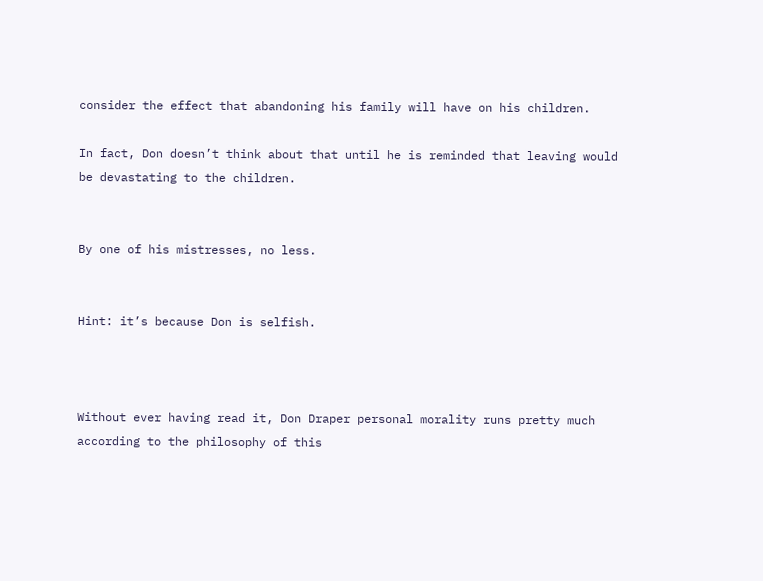consider the effect that abandoning his family will have on his children.

In fact, Don doesn’t think about that until he is reminded that leaving would be devastating to the children.


By one of his mistresses, no less.


Hint: it’s because Don is selfish.



Without ever having read it, Don Draper personal morality runs pretty much according to the philosophy of this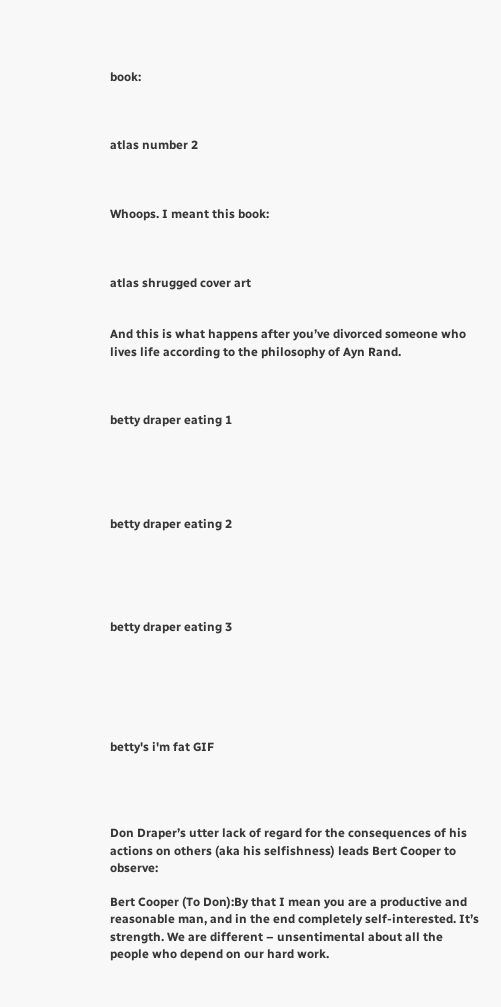book:



atlas number 2



Whoops. I meant this book:



atlas shrugged cover art


And this is what happens after you’ve divorced someone who lives life according to the philosophy of Ayn Rand.



betty draper eating 1





betty draper eating 2





betty draper eating 3






betty's i'm fat GIF




Don Draper’s utter lack of regard for the consequences of his actions on others (aka his selfishness) leads Bert Cooper to observe:

Bert Cooper (To Don):By that I mean you are a productive and reasonable man, and in the end completely self-interested. It’s strength. We are different – unsentimental about all the people who depend on our hard work.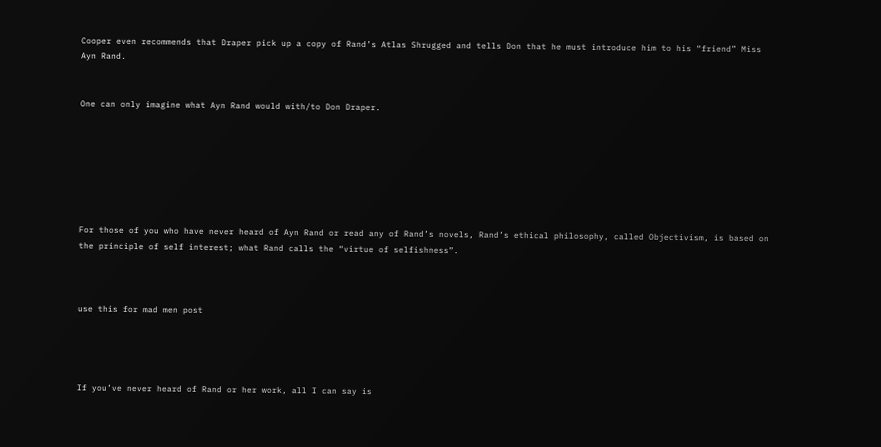Cooper even recommends that Draper pick up a copy of Rand’s Atlas Shrugged and tells Don that he must introduce him to his “friend” Miss Ayn Rand.


One can only imagine what Ayn Rand would with/to Don Draper.







For those of you who have never heard of Ayn Rand or read any of Rand’s novels, Rand’s ethical philosophy, called Objectivism, is based on the principle of self interest; what Rand calls the “virtue of selfishness”.



use this for mad men post




If you’ve never heard of Rand or her work, all I can say is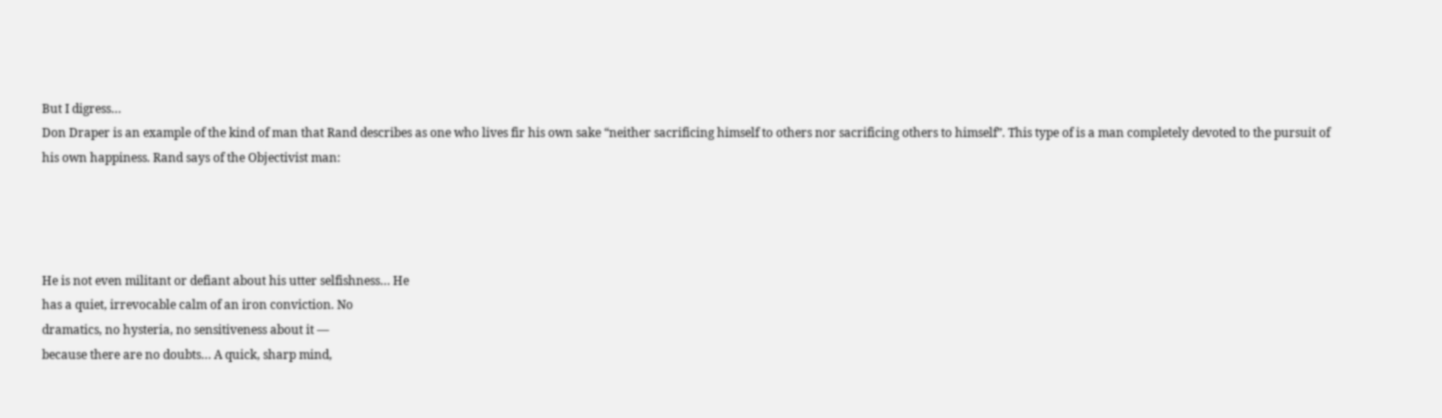But I digress…
Don Draper is an example of the kind of man that Rand describes as one who lives fir his own sake “neither sacrificing himself to others nor sacrificing others to himself”. This type of is a man completely devoted to the pursuit of his own happiness. Rand says of the Objectivist man:




He is not even militant or defiant about his utter selfishness… He
has a quiet, irrevocable calm of an iron conviction. No
dramatics, no hysteria, no sensitiveness about it —
because there are no doubts… A quick, sharp mind,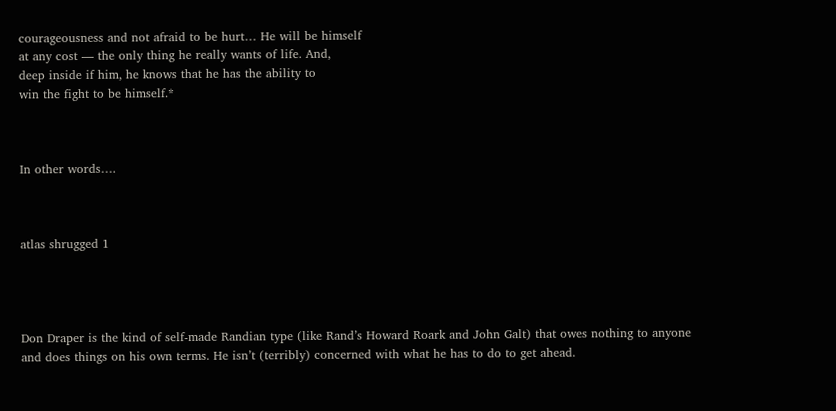courageousness and not afraid to be hurt… He will be himself
at any cost — the only thing he really wants of life. And,
deep inside if him, he knows that he has the ability to
win the fight to be himself.*



In other words….



atlas shrugged 1




Don Draper is the kind of self-made Randian type (like Rand’s Howard Roark and John Galt) that owes nothing to anyone and does things on his own terms. He isn’t (terribly) concerned with what he has to do to get ahead.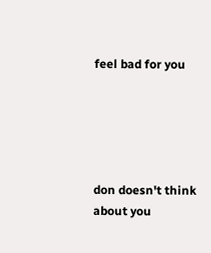feel bad for you





don doesn't think about you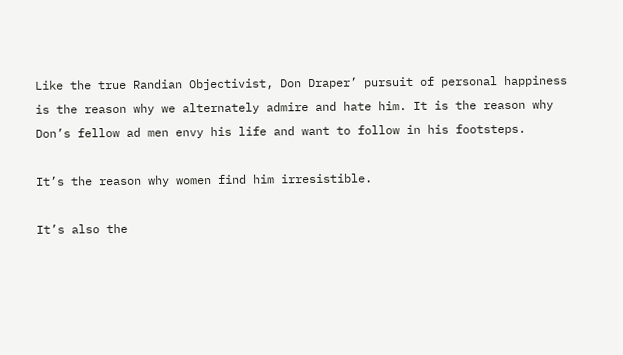Like the true Randian Objectivist, Don Draper’ pursuit of personal happiness is the reason why we alternately admire and hate him. It is the reason why Don’s fellow ad men envy his life and want to follow in his footsteps.

It’s the reason why women find him irresistible.

It’s also the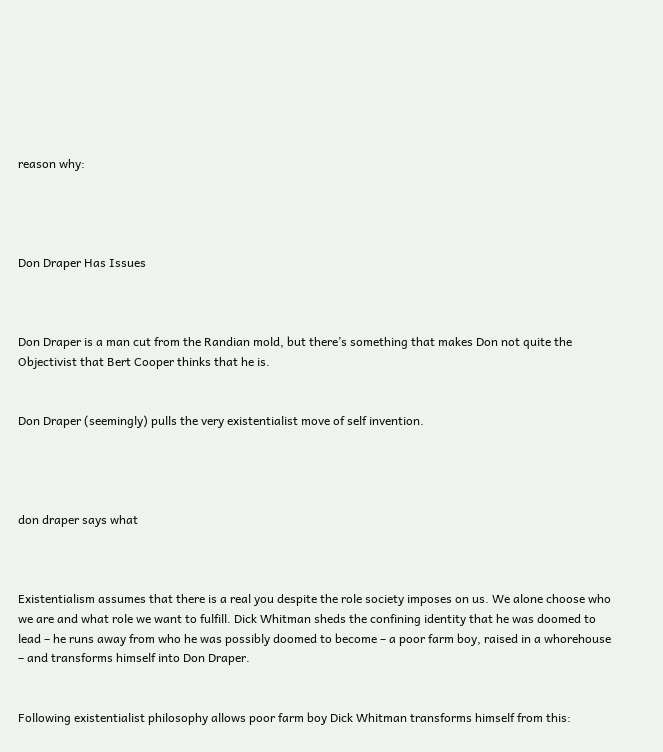reason why:




Don Draper Has Issues



Don Draper is a man cut from the Randian mold, but there’s something that makes Don not quite the Objectivist that Bert Cooper thinks that he is.


Don Draper (seemingly) pulls the very existentialist move of self invention.




don draper says what



Existentialism assumes that there is a real you despite the role society imposes on us. We alone choose who we are and what role we want to fulfill. Dick Whitman sheds the confining identity that he was doomed to lead – he runs away from who he was possibly doomed to become – a poor farm boy, raised in a whorehouse – and transforms himself into Don Draper.


Following existentialist philosophy allows poor farm boy Dick Whitman transforms himself from this: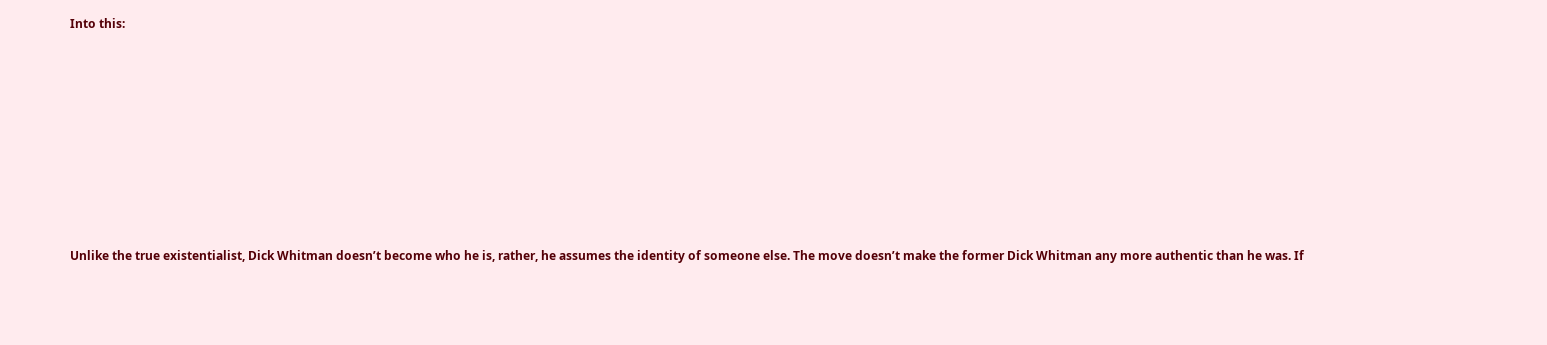Into this:








Unlike the true existentialist, Dick Whitman doesn’t become who he is, rather, he assumes the identity of someone else. The move doesn’t make the former Dick Whitman any more authentic than he was. If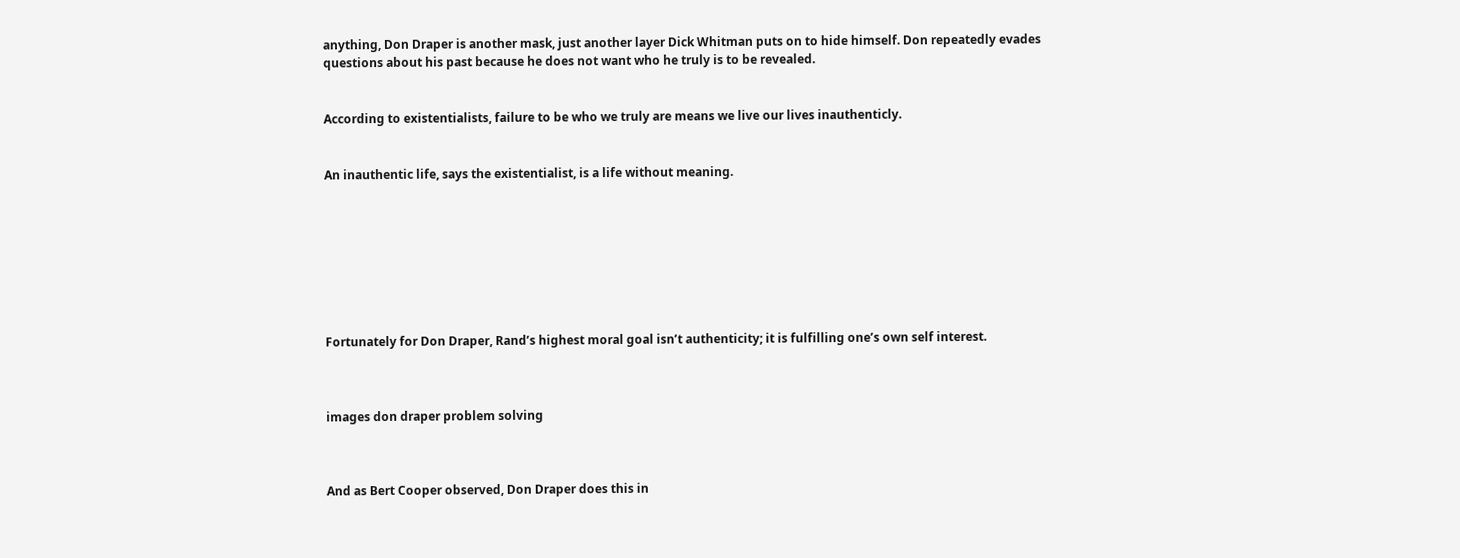anything, Don Draper is another mask, just another layer Dick Whitman puts on to hide himself. Don repeatedly evades questions about his past because he does not want who he truly is to be revealed.


According to existentialists, failure to be who we truly are means we live our lives inauthenticly.


An inauthentic life, says the existentialist, is a life without meaning.








Fortunately for Don Draper, Rand’s highest moral goal isn’t authenticity; it is fulfilling one’s own self interest.



images don draper problem solving



And as Bert Cooper observed, Don Draper does this in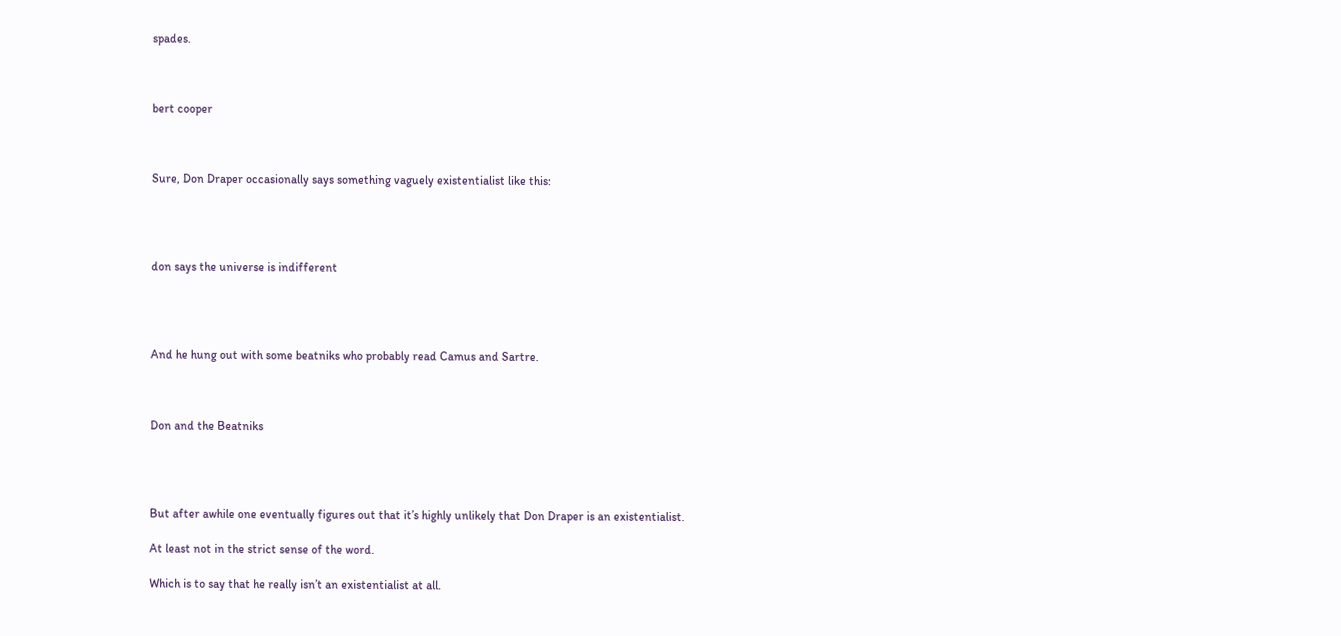spades.



bert cooper



Sure, Don Draper occasionally says something vaguely existentialist like this:




don says the universe is indifferent




And he hung out with some beatniks who probably read Camus and Sartre.



Don and the Beatniks




But after awhile one eventually figures out that it’s highly unlikely that Don Draper is an existentialist.

At least not in the strict sense of the word.

Which is to say that he really isn’t an existentialist at all.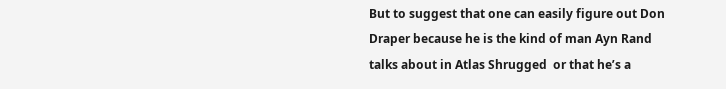But to suggest that one can easily figure out Don Draper because he is the kind of man Ayn Rand talks about in Atlas Shrugged  or that he’s a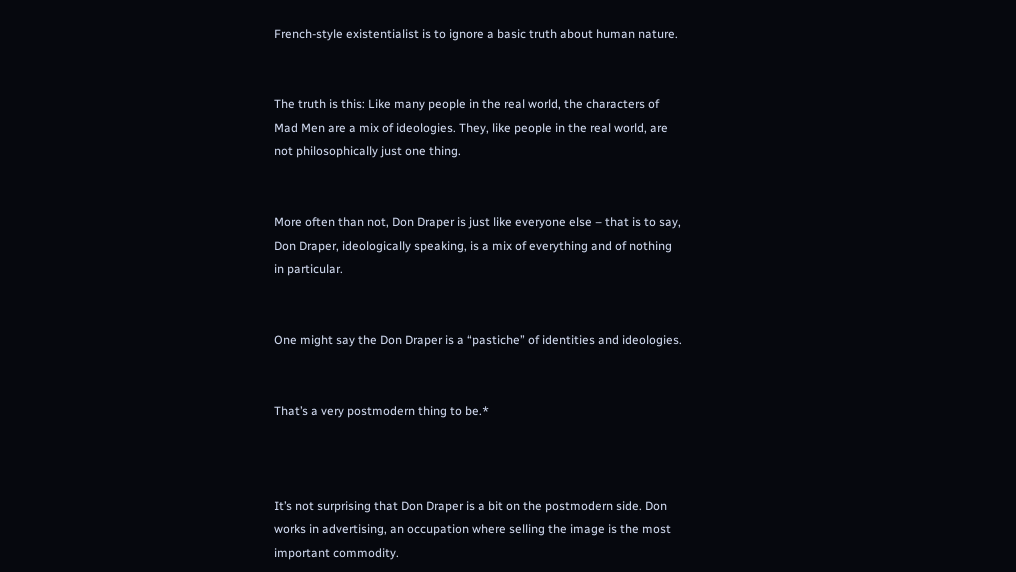French-style existentialist is to ignore a basic truth about human nature.


The truth is this: Like many people in the real world, the characters of Mad Men are a mix of ideologies. They, like people in the real world, are not philosophically just one thing.


More often than not, Don Draper is just like everyone else – that is to say, Don Draper, ideologically speaking, is a mix of everything and of nothing in particular.


One might say the Don Draper is a “pastiche” of identities and ideologies.


That’s a very postmodern thing to be.*



It’s not surprising that Don Draper is a bit on the postmodern side. Don works in advertising, an occupation where selling the image is the most important commodity.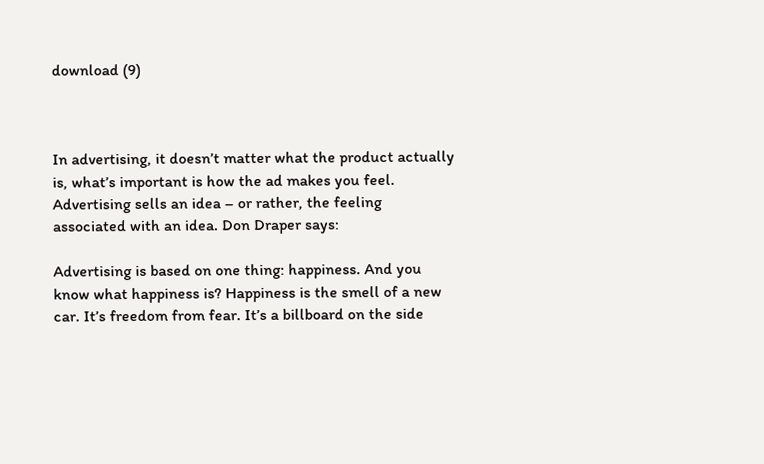download (9)



In advertising, it doesn’t matter what the product actually is, what’s important is how the ad makes you feel. Advertising sells an idea – or rather, the feeling associated with an idea. Don Draper says:

Advertising is based on one thing: happiness. And you know what happiness is? Happiness is the smell of a new car. It’s freedom from fear. It’s a billboard on the side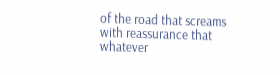of the road that screams with reassurance that whatever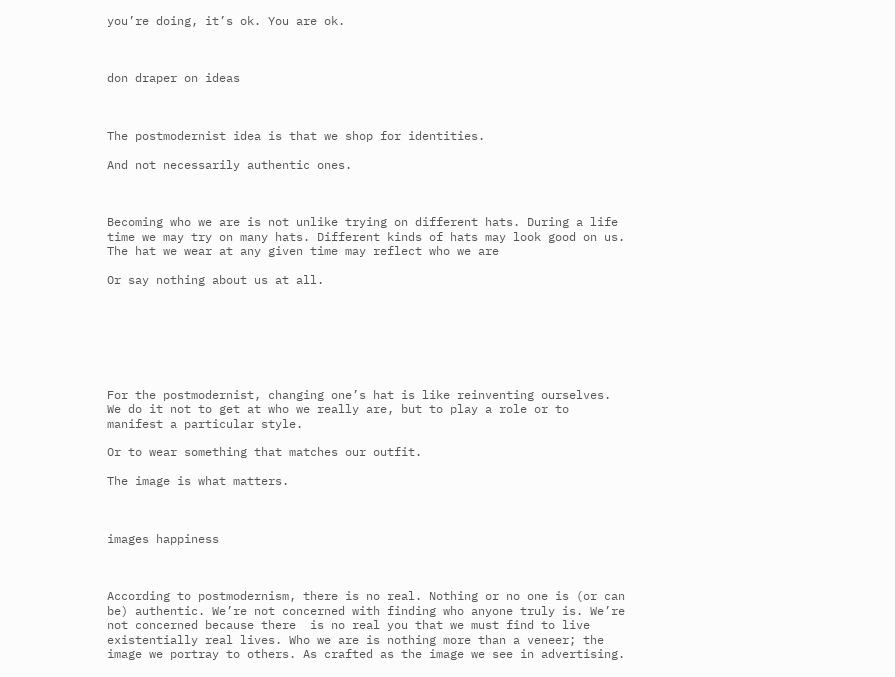you’re doing, it’s ok. You are ok.



don draper on ideas



The postmodernist idea is that we shop for identities.

And not necessarily authentic ones.



Becoming who we are is not unlike trying on different hats. During a life time we may try on many hats. Different kinds of hats may look good on us. The hat we wear at any given time may reflect who we are

Or say nothing about us at all.







For the postmodernist, changing one’s hat is like reinventing ourselves. We do it not to get at who we really are, but to play a role or to manifest a particular style.

Or to wear something that matches our outfit.

The image is what matters.



images happiness



According to postmodernism, there is no real. Nothing or no one is (or can be) authentic. We’re not concerned with finding who anyone truly is. We’re not concerned because there  is no real you that we must find to live existentially real lives. Who we are is nothing more than a veneer; the image we portray to others. As crafted as the image we see in advertising.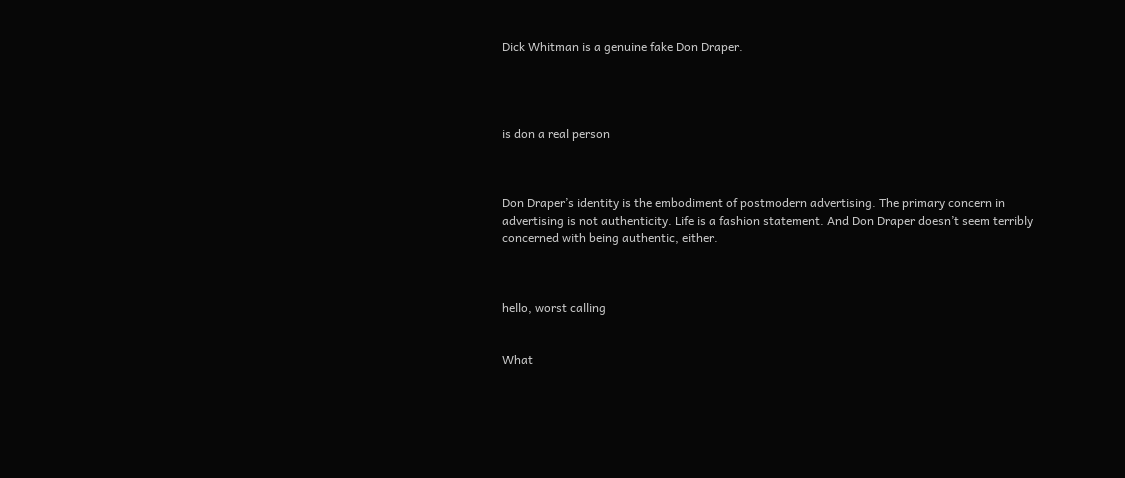Dick Whitman is a genuine fake Don Draper.




is don a real person



Don Draper’s identity is the embodiment of postmodern advertising. The primary concern in advertising is not authenticity. Life is a fashion statement. And Don Draper doesn’t seem terribly concerned with being authentic, either.



hello, worst calling


What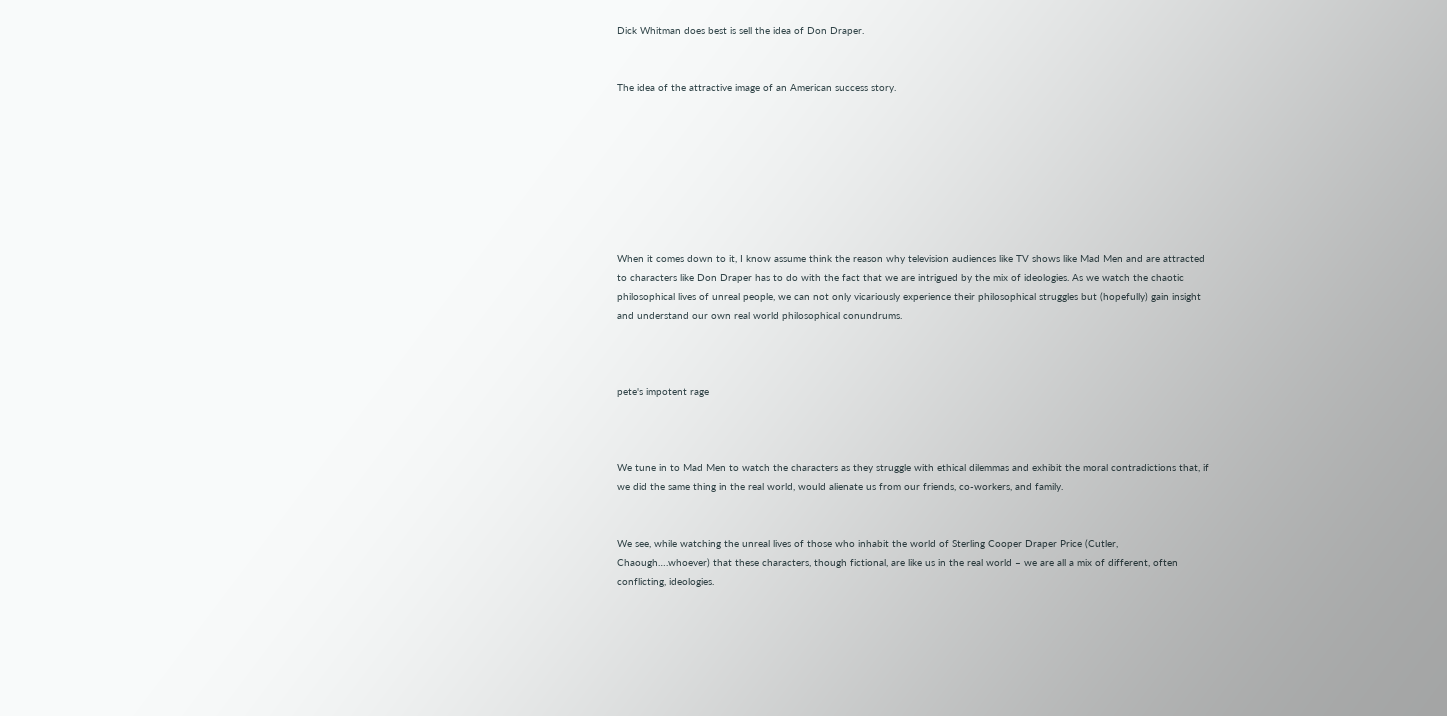Dick Whitman does best is sell the idea of Don Draper.


The idea of the attractive image of an American success story.








When it comes down to it, I know assume think the reason why television audiences like TV shows like Mad Men and are attracted to characters like Don Draper has to do with the fact that we are intrigued by the mix of ideologies. As we watch the chaotic philosophical lives of unreal people, we can not only vicariously experience their philosophical struggles but (hopefully) gain insight and understand our own real world philosophical conundrums.



pete's impotent rage



We tune in to Mad Men to watch the characters as they struggle with ethical dilemmas and exhibit the moral contradictions that, if we did the same thing in the real world, would alienate us from our friends, co-workers, and family.


We see, while watching the unreal lives of those who inhabit the world of Sterling Cooper Draper Price (Cutler, Chaough….whoever) that these characters, though fictional, are like us in the real world – we are all a mix of different, often conflicting, ideologies.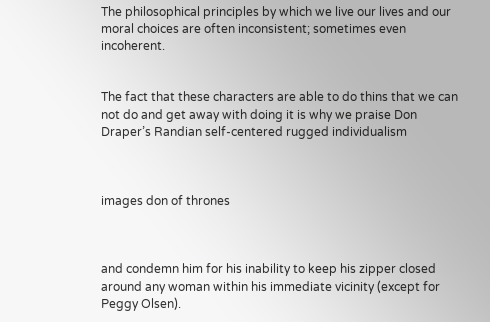The philosophical principles by which we live our lives and our moral choices are often inconsistent; sometimes even incoherent.


The fact that these characters are able to do thins that we can not do and get away with doing it is why we praise Don Draper’s Randian self-centered rugged individualism



images don of thrones



and condemn him for his inability to keep his zipper closed around any woman within his immediate vicinity (except for Peggy Olsen).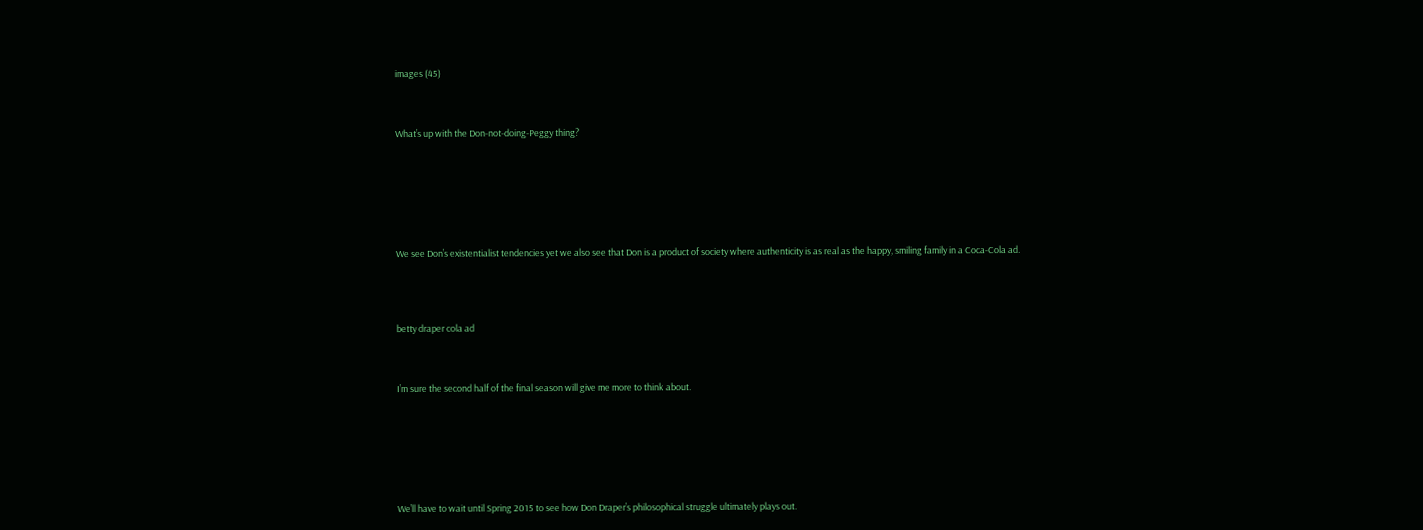images (45)



What’s up with the Don-not-doing-Peggy thing?







We see Don’s existentialist tendencies yet we also see that Don is a product of society where authenticity is as real as the happy, smiling family in a Coca-Cola ad.




betty draper cola ad



I’m sure the second half of the final season will give me more to think about.







We’ll have to wait until Spring 2015 to see how Don Draper’s philosophical struggle ultimately plays out.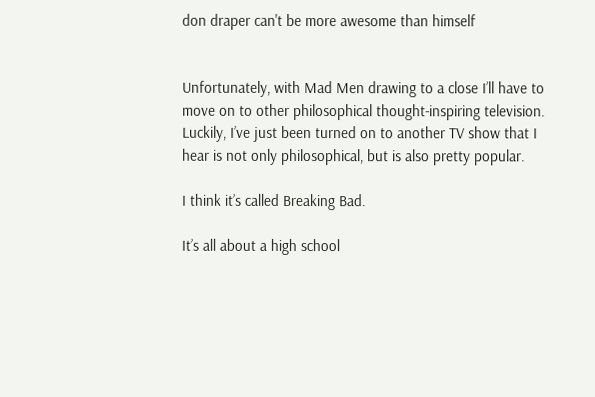don draper can't be more awesome than himself


Unfortunately, with Mad Men drawing to a close I’ll have to move on to other philosophical thought-inspiring television. Luckily, I’ve just been turned on to another TV show that I hear is not only philosophical, but is also pretty popular.

I think it’s called Breaking Bad.

It’s all about a high school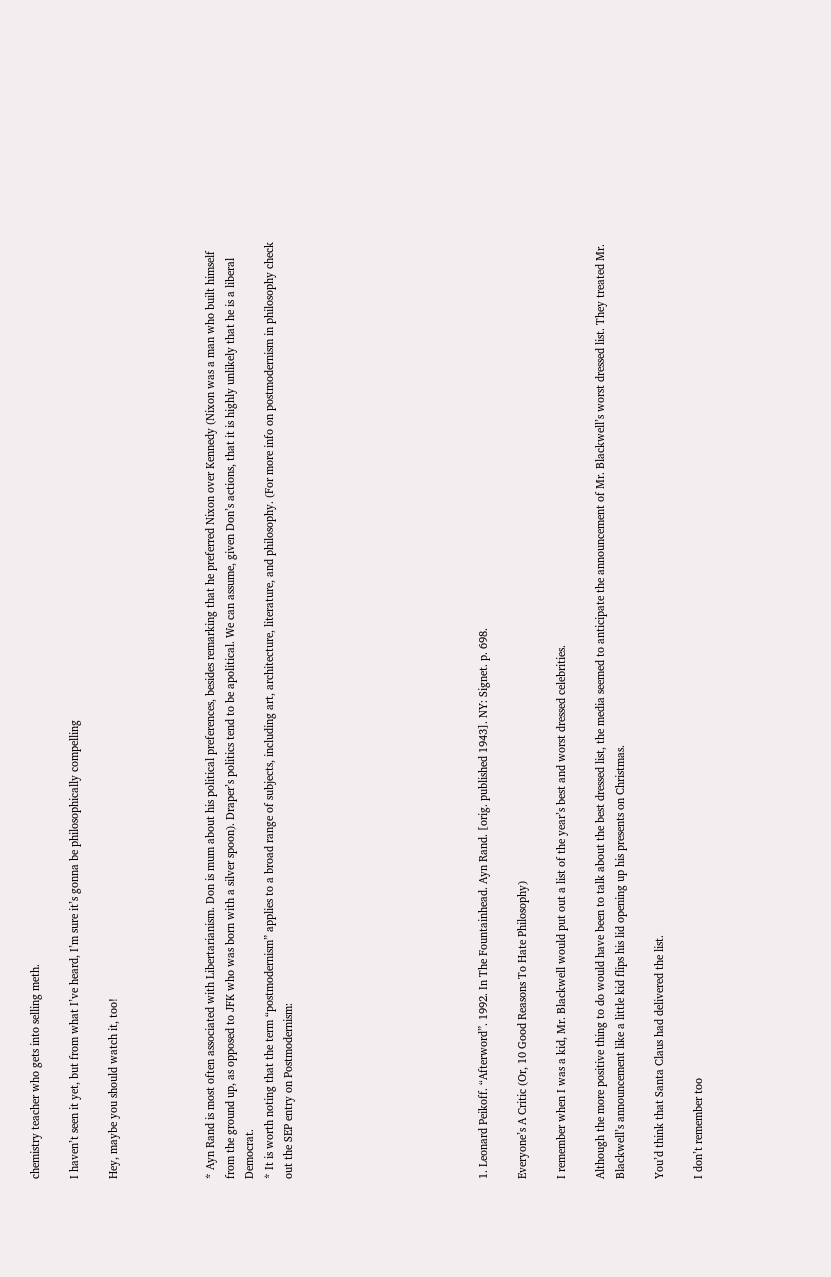chemistry teacher who gets into selling meth.

I haven’t seen it yet, but from what I’ve heard, I’m sure it’s gonna be philosophically compelling

Hey, maybe you should watch it, too!




* Ayn Rand is most often associated with Libertarianism. Don is mum about his political preferences, besides remarking that he preferred Nixon over Kennedy (Nixon was a man who built himself from the ground up, as opposed to JFK who was born with a silver spoon). Draper’s politics tend to be apolitical. We can assume, given Don’s actions, that it is highly unlikely that he is a liberal Democrat.
* It is worth noting that the term “postmodernism” applies to a broad range of subjects, including art, architecture, literature, and philosophy. (For more info on postmodernism in philosophy check out the SEP entry on Postmodernism:









1. Leonard Peikoff. “Afterword”. 1992. In The Fountainhead. Ayn Rand. [orig. published 1943]. NY: Signet. p. 698.

Everyone’s A Critic (Or, 10 Good Reasons To Hate Philosophy)

I remember when I was a kid, Mr. Blackwell would put out a list of the year’s best and worst dressed celebrities.

Although the more positive thing to do would have been to talk about the best dressed list, the media seemed to anticipate the announcement of Mr. Blackwell’s worst dressed list. They treated Mr. Blackwell’s announcement like a little kid flips his lid opening up his presents on Christmas.

You’d think that Santa Claus had delivered the list.

I don’t remember too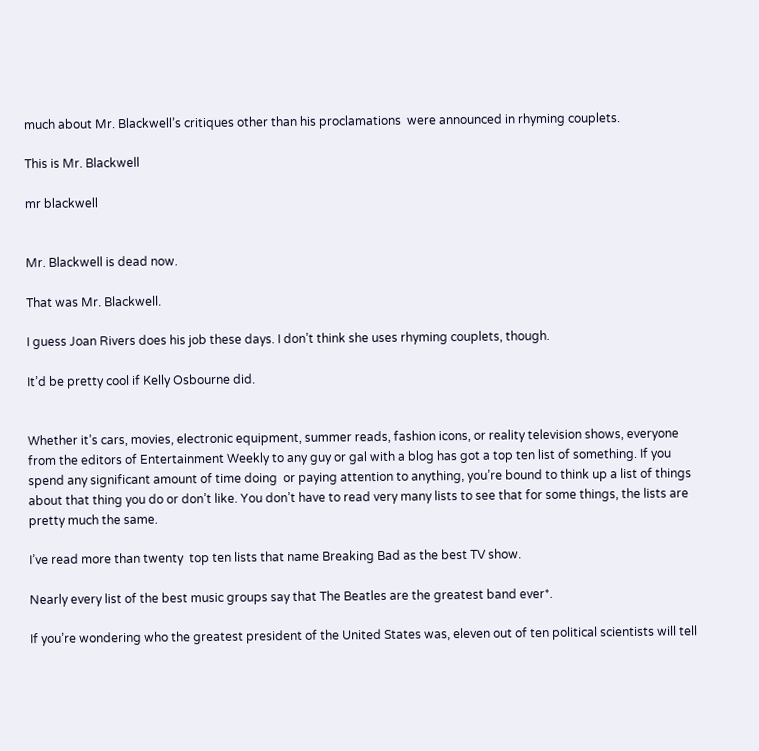much about Mr. Blackwell’s critiques other than his proclamations  were announced in rhyming couplets.

This is Mr. Blackwell

mr blackwell


Mr. Blackwell is dead now.

That was Mr. Blackwell.

I guess Joan Rivers does his job these days. I don’t think she uses rhyming couplets, though.

It’d be pretty cool if Kelly Osbourne did.


Whether it’s cars, movies, electronic equipment, summer reads, fashion icons, or reality television shows, everyone from the editors of Entertainment Weekly to any guy or gal with a blog has got a top ten list of something. If you spend any significant amount of time doing  or paying attention to anything, you’re bound to think up a list of things about that thing you do or don’t like. You don’t have to read very many lists to see that for some things, the lists are pretty much the same.

I’ve read more than twenty  top ten lists that name Breaking Bad as the best TV show.

Nearly every list of the best music groups say that The Beatles are the greatest band ever*.

If you’re wondering who the greatest president of the United States was, eleven out of ten political scientists will tell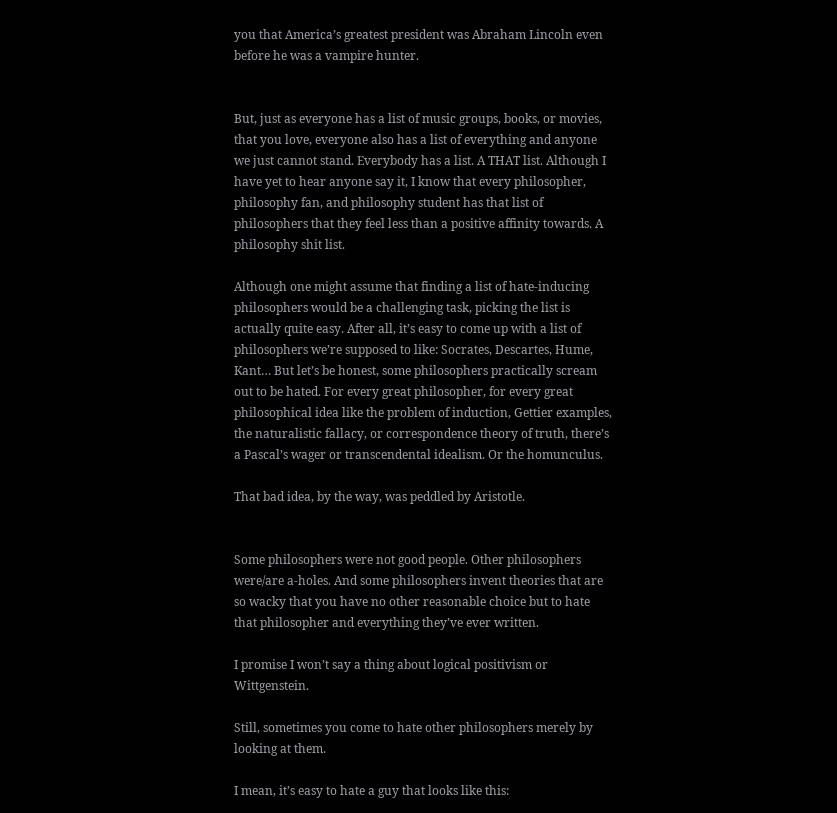you that America’s greatest president was Abraham Lincoln even before he was a vampire hunter.


But, just as everyone has a list of music groups, books, or movies, that you love, everyone also has a list of everything and anyone we just cannot stand. Everybody has a list. A THAT list. Although I have yet to hear anyone say it, I know that every philosopher, philosophy fan, and philosophy student has that list of philosophers that they feel less than a positive affinity towards. A philosophy shit list.

Although one might assume that finding a list of hate-inducing philosophers would be a challenging task, picking the list is actually quite easy. After all, it’s easy to come up with a list of philosophers we’re supposed to like: Socrates, Descartes, Hume, Kant… But let’s be honest, some philosophers practically scream out to be hated. For every great philosopher, for every great philosophical idea like the problem of induction, Gettier examples, the naturalistic fallacy, or correspondence theory of truth, there’s a Pascal’s wager or transcendental idealism. Or the homunculus.

That bad idea, by the way, was peddled by Aristotle.


Some philosophers were not good people. Other philosophers were/are a-holes. And some philosophers invent theories that are so wacky that you have no other reasonable choice but to hate that philosopher and everything they’ve ever written.

I promise I won’t say a thing about logical positivism or Wittgenstein.

Still, sometimes you come to hate other philosophers merely by looking at them.

I mean, it’s easy to hate a guy that looks like this: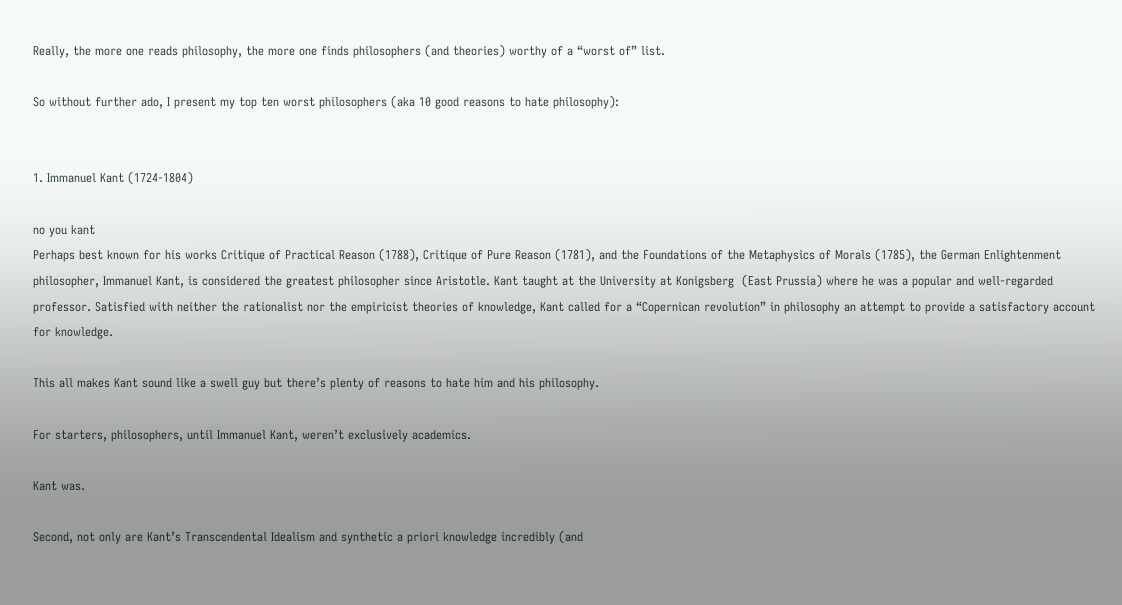Really, the more one reads philosophy, the more one finds philosophers (and theories) worthy of a “worst of” list.

So without further ado, I present my top ten worst philosophers (aka 10 good reasons to hate philosophy):


1. Immanuel Kant (1724-1804)

no you kant
Perhaps best known for his works Critique of Practical Reason (1788), Critique of Pure Reason (1781), and the Foundations of the Metaphysics of Morals (1785), the German Enlightenment philosopher, Immanuel Kant, is considered the greatest philosopher since Aristotle. Kant taught at the University at Konigsberg  (East Prussia) where he was a popular and well-regarded professor. Satisfied with neither the rationalist nor the empiricist theories of knowledge, Kant called for a “Copernican revolution” in philosophy an attempt to provide a satisfactory account for knowledge.

This all makes Kant sound like a swell guy but there’s plenty of reasons to hate him and his philosophy.

For starters, philosophers, until Immanuel Kant, weren’t exclusively academics.

Kant was.

Second, not only are Kant’s Transcendental Idealism and synthetic a priori knowledge incredibly (and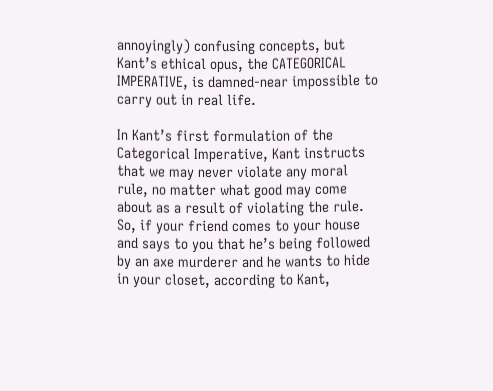annoyingly) confusing concepts, but Kant’s ethical opus, the CATEGORICAL IMPERATIVE, is damned-near impossible to carry out in real life.

In Kant’s first formulation of the Categorical Imperative, Kant instructs that we may never violate any moral rule, no matter what good may come about as a result of violating the rule. So, if your friend comes to your house and says to you that he’s being followed by an axe murderer and he wants to hide in your closet, according to Kant,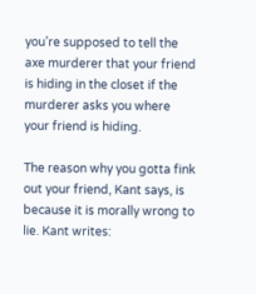you’re supposed to tell the axe murderer that your friend is hiding in the closet if the murderer asks you where your friend is hiding.

The reason why you gotta fink out your friend, Kant says, is because it is morally wrong to lie. Kant writes: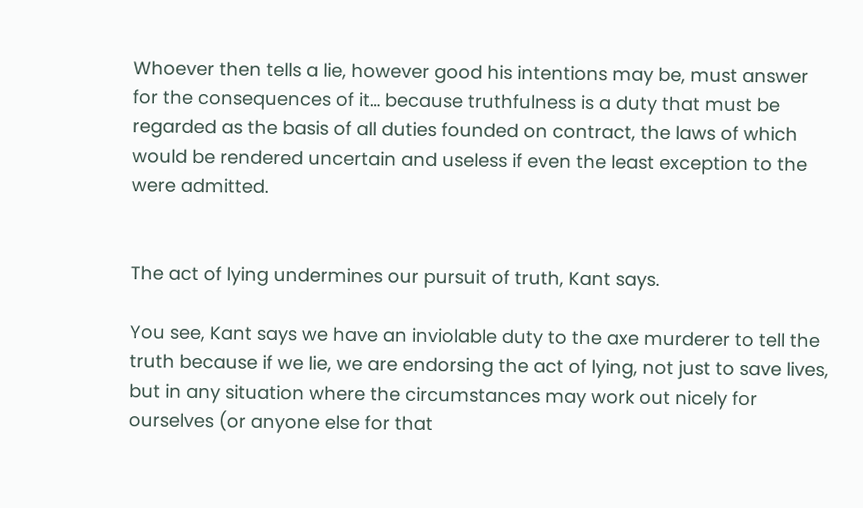Whoever then tells a lie, however good his intentions may be, must answer for the consequences of it… because truthfulness is a duty that must be regarded as the basis of all duties founded on contract, the laws of which would be rendered uncertain and useless if even the least exception to the were admitted.


The act of lying undermines our pursuit of truth, Kant says.

You see, Kant says we have an inviolable duty to the axe murderer to tell the truth because if we lie, we are endorsing the act of lying, not just to save lives, but in any situation where the circumstances may work out nicely for ourselves (or anyone else for that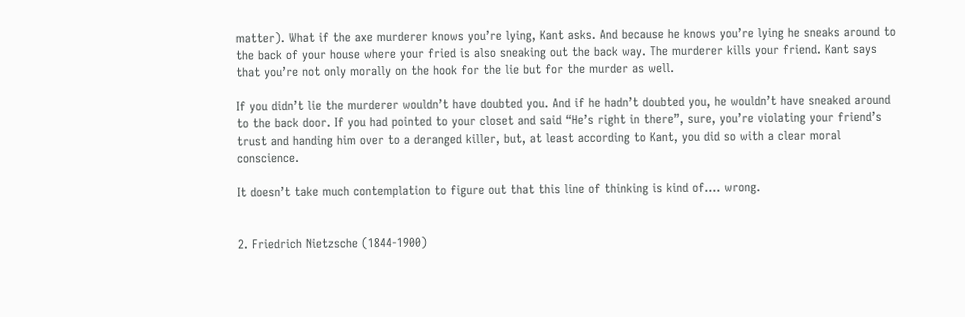matter). What if the axe murderer knows you’re lying, Kant asks. And because he knows you’re lying he sneaks around to the back of your house where your fried is also sneaking out the back way. The murderer kills your friend. Kant says that you’re not only morally on the hook for the lie but for the murder as well.

If you didn’t lie the murderer wouldn’t have doubted you. And if he hadn’t doubted you, he wouldn’t have sneaked around to the back door. If you had pointed to your closet and said “He’s right in there”, sure, you’re violating your friend’s trust and handing him over to a deranged killer, but, at least according to Kant, you did so with a clear moral conscience.

It doesn’t take much contemplation to figure out that this line of thinking is kind of…. wrong.


2. Friedrich Nietzsche (1844-1900)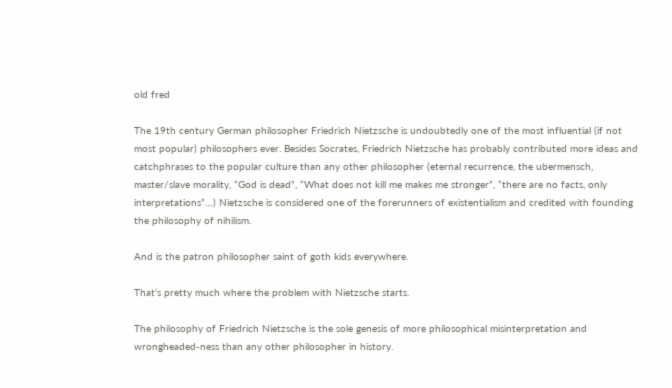old fred

The 19th century German philosopher Friedrich Nietzsche is undoubtedly one of the most influential (if not most popular) philosophers ever. Besides Socrates, Friedrich Nietzsche has probably contributed more ideas and catchphrases to the popular culture than any other philosopher (eternal recurrence, the ubermensch, master/slave morality, “God is dead”, “What does not kill me makes me stronger”, “there are no facts, only interpretations”…) Nietzsche is considered one of the forerunners of existentialism and credited with founding the philosophy of nihilism.

And is the patron philosopher saint of goth kids everywhere.

That’s pretty much where the problem with Nietzsche starts.

The philosophy of Friedrich Nietzsche is the sole genesis of more philosophical misinterpretation and wrongheaded-ness than any other philosopher in history.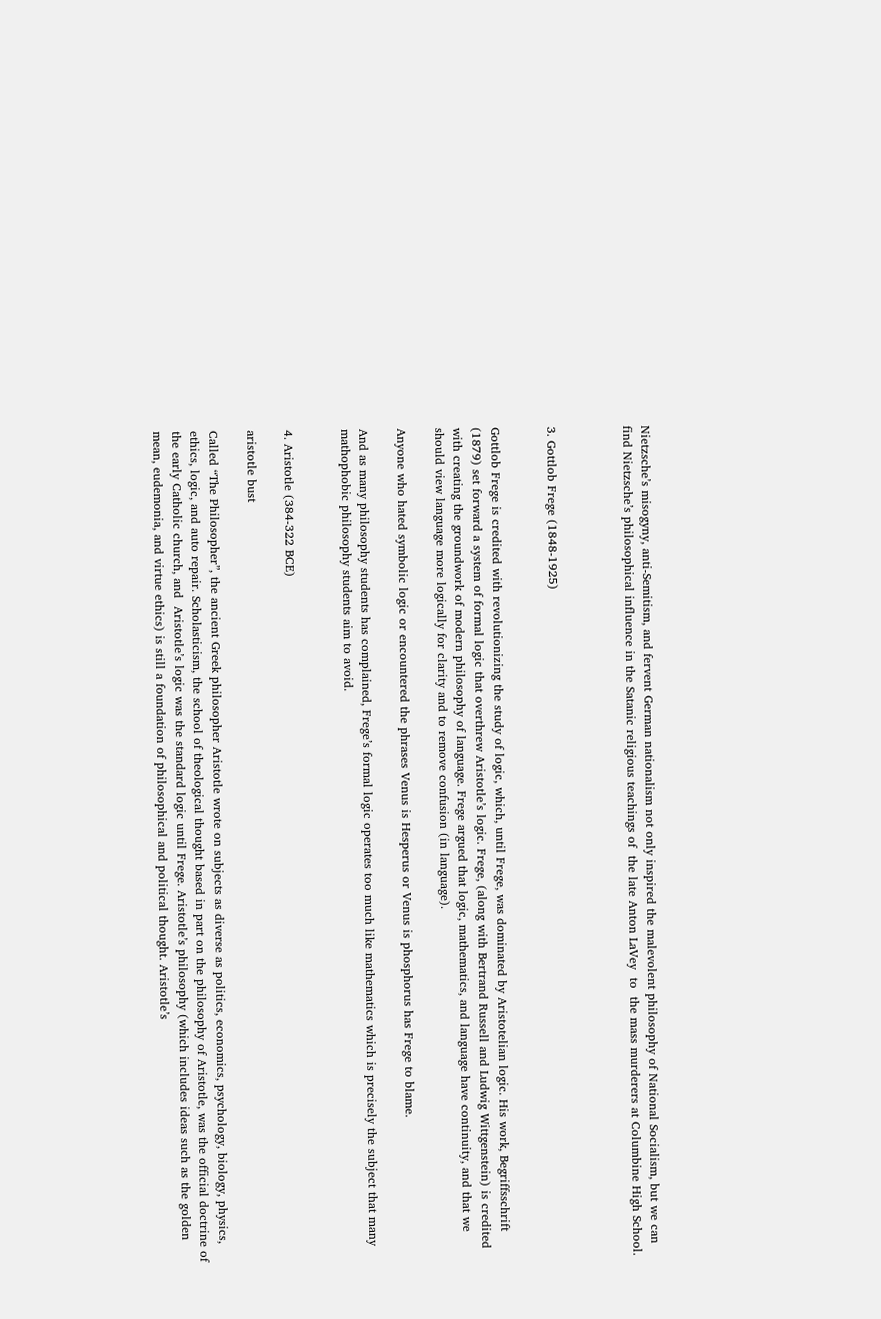Nietzsche’s misogyny, anti-Semitism, and fervent German nationalism not only inspired the malevolent philosophy of National Socialism, but we can find Nietzsche’s philosophical influence in the Satanic religious teachings of  the late Anton LaVey  to  the mass murderers at Columbine High School.



3. Gottlob Frege (1848-1925)


Gottlob Frege is credited with revolutionizing the study of logic, which, until Frege, was dominated by Aristotelian logic. His work, Begriffsschrift (1879) set forward a system of formal logic that overthrew Aristotle’s logic. Frege, (along with Bertrand Russell and Ludwig Wittgenstein) is credited with creating the groundwork of modern philosophy of language. Frege argued that logic, mathematics, and language have continuity, and that we should view language more logically for clarity and to remove confusion (in language).

Anyone who hated symbolic logic or encountered the phrases Venus is Hesperus or Venus is phosphorus has Frege to blame.

And as many philosophy students has complained, Frege’s formal logic operates too much like mathematics which is precisely the subject that many mathophobic philosophy students aim to avoid.


4. Aristotle (384-322 BCE)

aristotle bust

Called “The Philosopher”, the ancient Greek philosopher Aristotle wrote on subjects as diverse as politics, economics, psychology, biology, physics, ethics, logic, and auto repair. Scholasticism, the school of theological thought based in part on the philosophy of Aristotle, was the official doctrine of the early Catholic church, and  Aristotle’s logic was the standard logic until Frege. Aristotle’s philosophy (which includes ideas such as the golden mean, eudemonia, and virtue ethics) is still a foundation of philosophical and political thought. Aristotle’s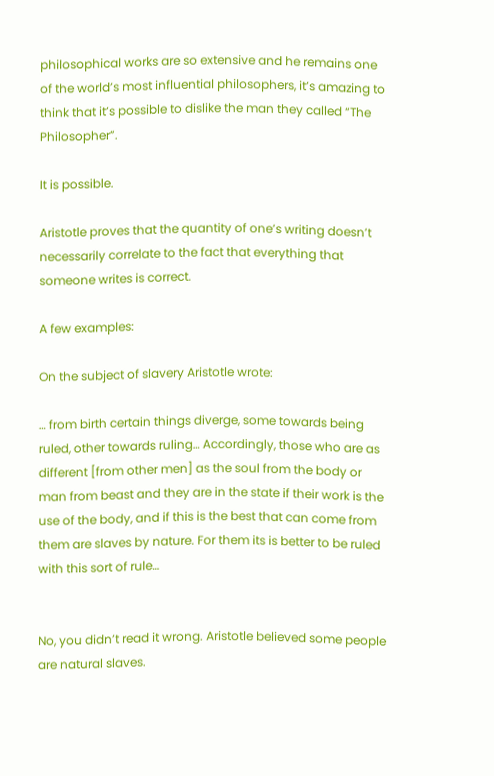philosophical works are so extensive and he remains one of the world’s most influential philosophers, it’s amazing to think that it’s possible to dislike the man they called “The Philosopher”.

It is possible.

Aristotle proves that the quantity of one’s writing doesn’t necessarily correlate to the fact that everything that someone writes is correct.

A few examples:

On the subject of slavery Aristotle wrote:

… from birth certain things diverge, some towards being ruled, other towards ruling… Accordingly, those who are as different [from other men] as the soul from the body or man from beast and they are in the state if their work is the use of the body, and if this is the best that can come from them are slaves by nature. For them its is better to be ruled with this sort of rule…


No, you didn’t read it wrong. Aristotle believed some people are natural slaves.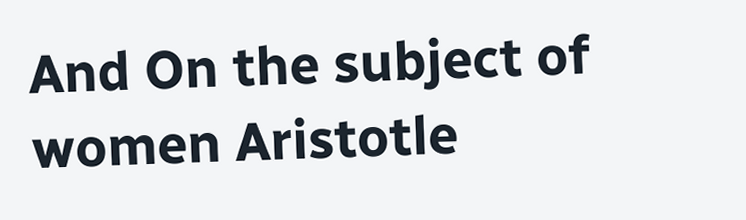And On the subject of women Aristotle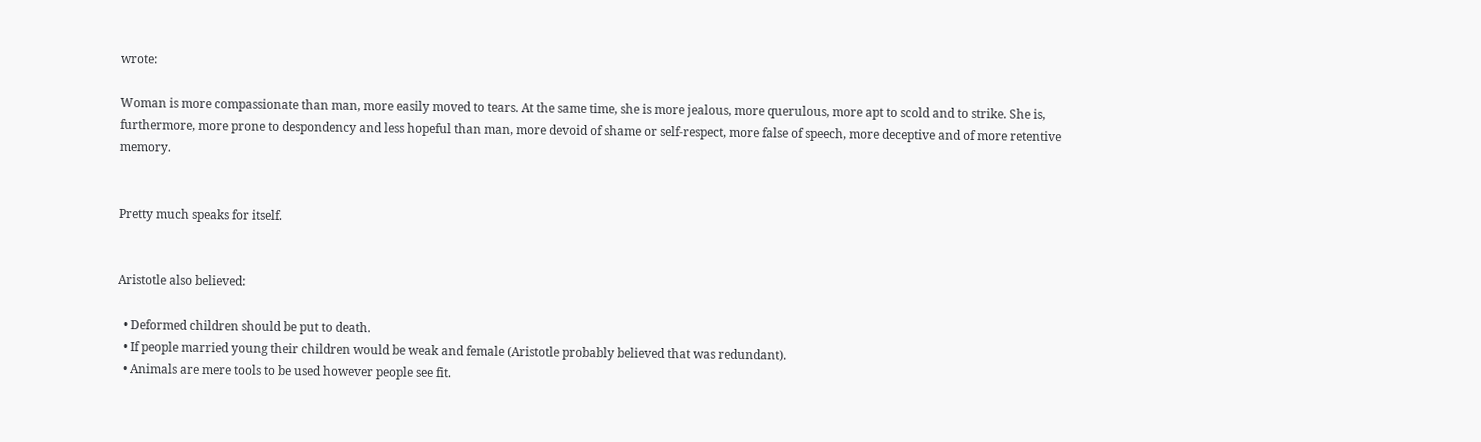wrote:

Woman is more compassionate than man, more easily moved to tears. At the same time, she is more jealous, more querulous, more apt to scold and to strike. She is, furthermore, more prone to despondency and less hopeful than man, more devoid of shame or self-respect, more false of speech, more deceptive and of more retentive memory.


Pretty much speaks for itself.


Aristotle also believed:

  • Deformed children should be put to death.
  • If people married young their children would be weak and female (Aristotle probably believed that was redundant).
  • Animals are mere tools to be used however people see fit.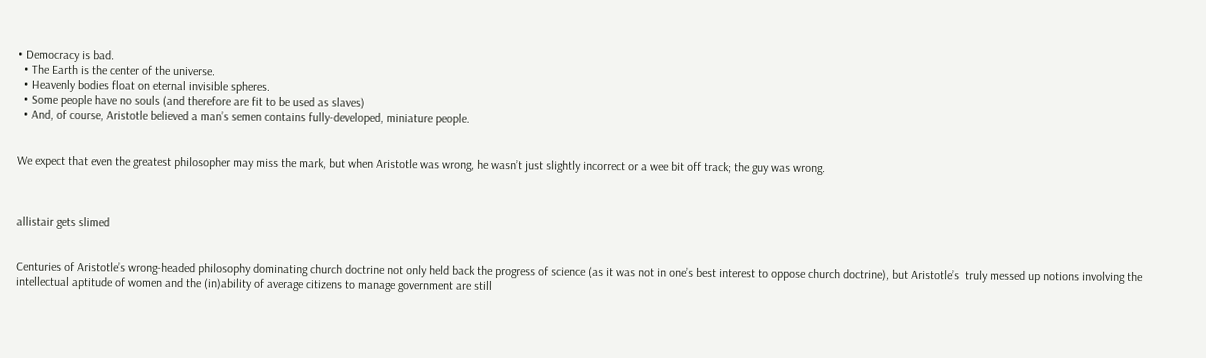• Democracy is bad.
  • The Earth is the center of the universe.
  • Heavenly bodies float on eternal invisible spheres.
  • Some people have no souls (and therefore are fit to be used as slaves)
  • And, of course, Aristotle believed a man’s semen contains fully-developed, miniature people.


We expect that even the greatest philosopher may miss the mark, but when Aristotle was wrong, he wasn’t just slightly incorrect or a wee bit off track; the guy was wrong.



allistair gets slimed


Centuries of Aristotle’s wrong-headed philosophy dominating church doctrine not only held back the progress of science (as it was not in one’s best interest to oppose church doctrine), but Aristotle’s  truly messed up notions involving the intellectual aptitude of women and the (in)ability of average citizens to manage government are still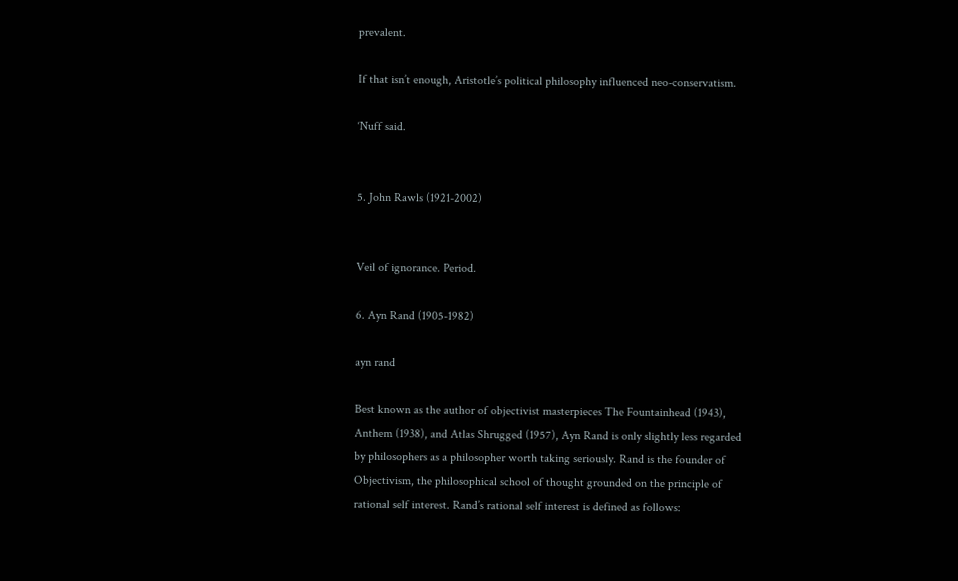prevalent.

If that isn’t enough, Aristotle’s political philosophy influenced neo-conservatism.

‘Nuff said.


5. John Rawls (1921-2002)


Veil of ignorance. Period.

6. Ayn Rand (1905-1982)

ayn rand

Best known as the author of objectivist masterpieces The Fountainhead (1943), Anthem (1938), and Atlas Shrugged (1957), Ayn Rand is only slightly less regarded by philosophers as a philosopher worth taking seriously. Rand is the founder of Objectivism, the philosophical school of thought grounded on the principle of rational self interest. Rand’s rational self interest is defined as follows: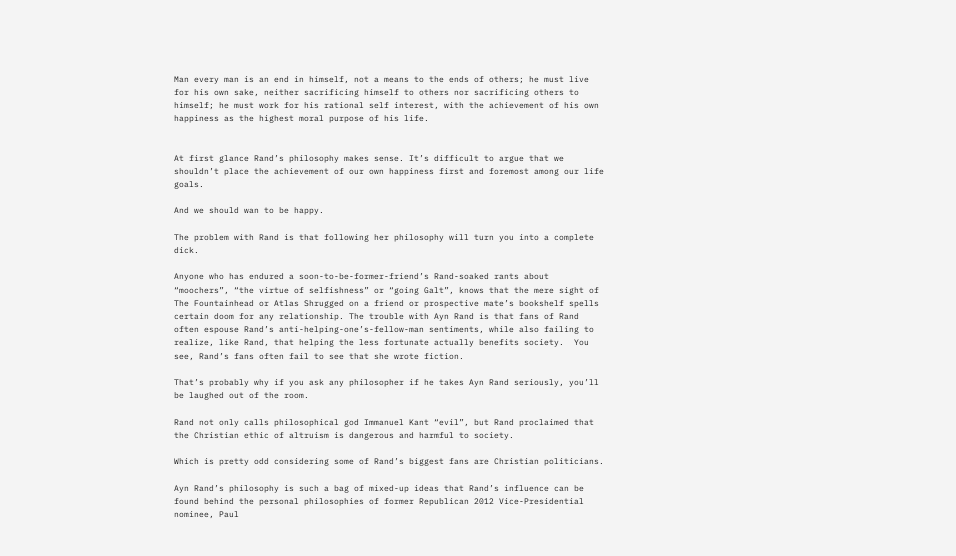Man every man is an end in himself, not a means to the ends of others; he must live for his own sake, neither sacrificing himself to others nor sacrificing others to himself; he must work for his rational self interest, with the achievement of his own happiness as the highest moral purpose of his life.


At first glance Rand’s philosophy makes sense. It’s difficult to argue that we shouldn’t place the achievement of our own happiness first and foremost among our life goals.

And we should wan to be happy.

The problem with Rand is that following her philosophy will turn you into a complete dick.

Anyone who has endured a soon-to-be-former-friend’s Rand-soaked rants about “moochers”, “the virtue of selfishness” or “going Galt”, knows that the mere sight of The Fountainhead or Atlas Shrugged on a friend or prospective mate’s bookshelf spells certain doom for any relationship. The trouble with Ayn Rand is that fans of Rand often espouse Rand’s anti-helping-one’s-fellow-man sentiments, while also failing to realize, like Rand, that helping the less fortunate actually benefits society.  You see, Rand’s fans often fail to see that she wrote fiction.

That’s probably why if you ask any philosopher if he takes Ayn Rand seriously, you’ll be laughed out of the room.

Rand not only calls philosophical god Immanuel Kant “evil”, but Rand proclaimed that the Christian ethic of altruism is dangerous and harmful to society.

Which is pretty odd considering some of Rand’s biggest fans are Christian politicians.

Ayn Rand’s philosophy is such a bag of mixed-up ideas that Rand’s influence can be found behind the personal philosophies of former Republican 2012 Vice-Presidential nominee, Paul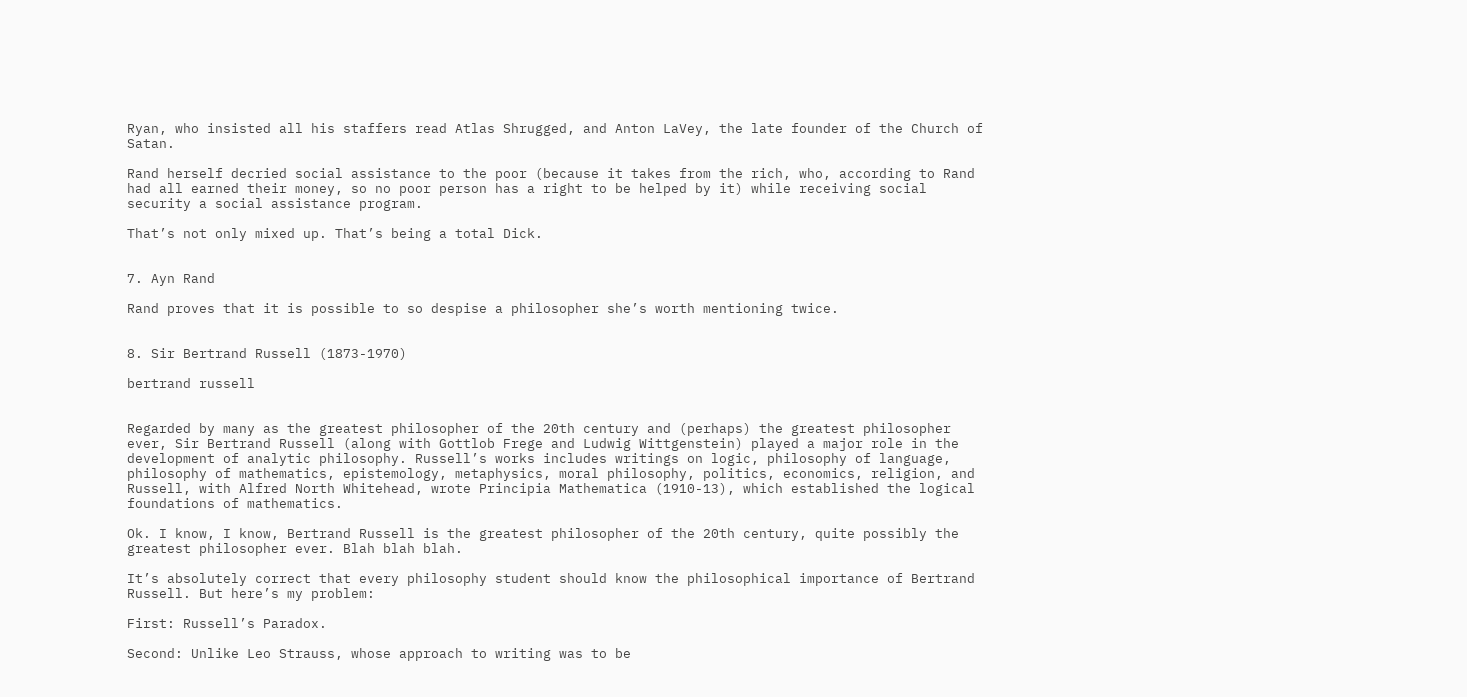Ryan, who insisted all his staffers read Atlas Shrugged, and Anton LaVey, the late founder of the Church of Satan.

Rand herself decried social assistance to the poor (because it takes from the rich, who, according to Rand had all earned their money, so no poor person has a right to be helped by it) while receiving social security a social assistance program.

That’s not only mixed up. That’s being a total Dick.


7. Ayn Rand

Rand proves that it is possible to so despise a philosopher she’s worth mentioning twice.


8. Sir Bertrand Russell (1873-1970)

bertrand russell


Regarded by many as the greatest philosopher of the 20th century and (perhaps) the greatest philosopher ever, Sir Bertrand Russell (along with Gottlob Frege and Ludwig Wittgenstein) played a major role in the development of analytic philosophy. Russell’s works includes writings on logic, philosophy of language, philosophy of mathematics, epistemology, metaphysics, moral philosophy, politics, economics, religion, and Russell, with Alfred North Whitehead, wrote Principia Mathematica (1910-13), which established the logical foundations of mathematics.

Ok. I know, I know, Bertrand Russell is the greatest philosopher of the 20th century, quite possibly the greatest philosopher ever. Blah blah blah.

It’s absolutely correct that every philosophy student should know the philosophical importance of Bertrand Russell. But here’s my problem:

First: Russell’s Paradox.

Second: Unlike Leo Strauss, whose approach to writing was to be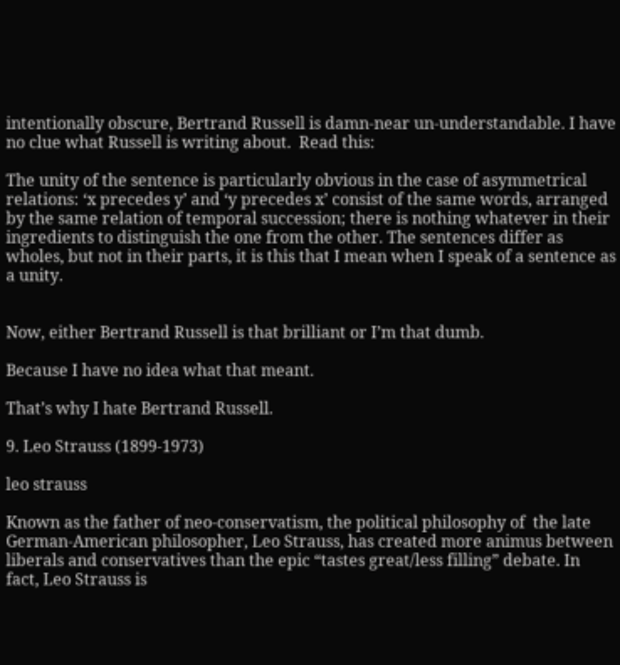intentionally obscure, Bertrand Russell is damn-near un-understandable. I have no clue what Russell is writing about.  Read this:

The unity of the sentence is particularly obvious in the case of asymmetrical relations: ‘x precedes y’ and ‘y precedes x’ consist of the same words, arranged by the same relation of temporal succession; there is nothing whatever in their ingredients to distinguish the one from the other. The sentences differ as wholes, but not in their parts, it is this that I mean when I speak of a sentence as a unity.


Now, either Bertrand Russell is that brilliant or I’m that dumb.

Because I have no idea what that meant.

That’s why I hate Bertrand Russell.

9. Leo Strauss (1899-1973)

leo strauss

Known as the father of neo-conservatism, the political philosophy of  the late German-American philosopher, Leo Strauss, has created more animus between liberals and conservatives than the epic “tastes great/less filling” debate. In fact, Leo Strauss is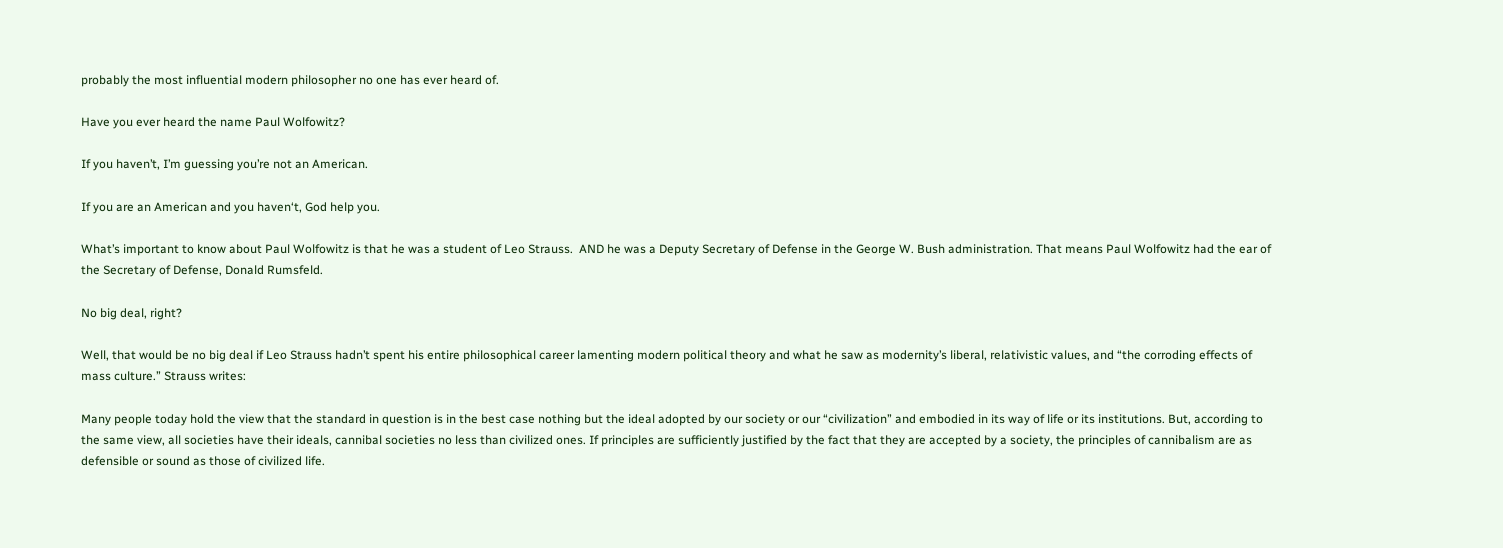probably the most influential modern philosopher no one has ever heard of.

Have you ever heard the name Paul Wolfowitz?

If you haven’t, I’m guessing you’re not an American.

If you are an American and you haven‘t, God help you.

What’s important to know about Paul Wolfowitz is that he was a student of Leo Strauss.  AND he was a Deputy Secretary of Defense in the George W. Bush administration. That means Paul Wolfowitz had the ear of the Secretary of Defense, Donald Rumsfeld.

No big deal, right?

Well, that would be no big deal if Leo Strauss hadn’t spent his entire philosophical career lamenting modern political theory and what he saw as modernity’s liberal, relativistic values, and “the corroding effects of mass culture.” Strauss writes:

Many people today hold the view that the standard in question is in the best case nothing but the ideal adopted by our society or our “civilization” and embodied in its way of life or its institutions. But, according to the same view, all societies have their ideals, cannibal societies no less than civilized ones. If principles are sufficiently justified by the fact that they are accepted by a society, the principles of cannibalism are as defensible or sound as those of civilized life.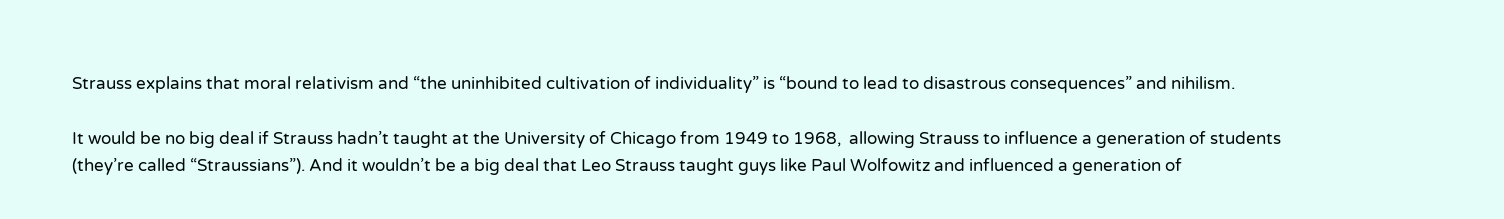Strauss explains that moral relativism and “the uninhibited cultivation of individuality” is “bound to lead to disastrous consequences” and nihilism.

It would be no big deal if Strauss hadn’t taught at the University of Chicago from 1949 to 1968,  allowing Strauss to influence a generation of students (they’re called “Straussians”). And it wouldn’t be a big deal that Leo Strauss taught guys like Paul Wolfowitz and influenced a generation of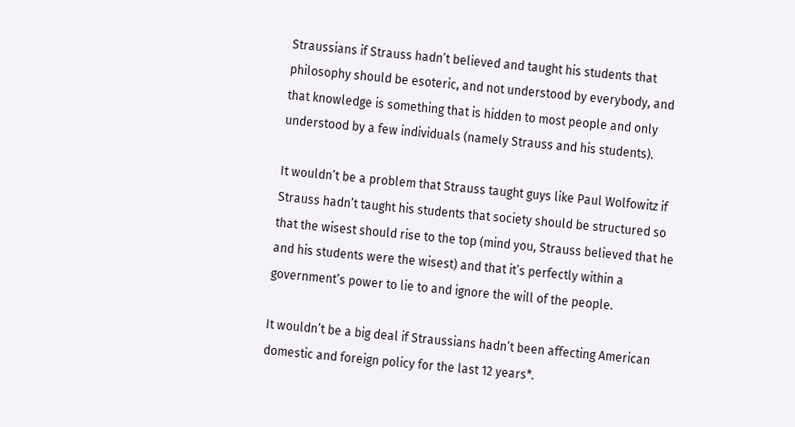Straussians if Strauss hadn’t believed and taught his students that philosophy should be esoteric, and not understood by everybody, and that knowledge is something that is hidden to most people and only understood by a few individuals (namely Strauss and his students).

It wouldn’t be a problem that Strauss taught guys like Paul Wolfowitz if Strauss hadn’t taught his students that society should be structured so that the wisest should rise to the top (mind you, Strauss believed that he and his students were the wisest) and that it’s perfectly within a government’s power to lie to and ignore the will of the people.

It wouldn’t be a big deal if Straussians hadn’t been affecting American domestic and foreign policy for the last 12 years*.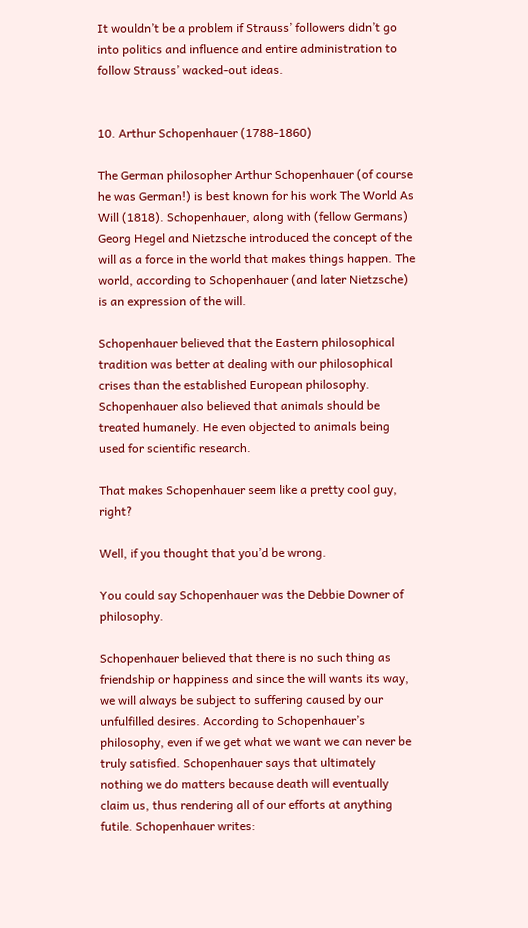It wouldn’t be a problem if Strauss’ followers didn’t go into politics and influence and entire administration to follow Strauss’ wacked-out ideas.


10. Arthur Schopenhauer (1788-1860)

The German philosopher Arthur Schopenhauer (of course he was German!) is best known for his work The World As Will (1818). Schopenhauer, along with (fellow Germans) Georg Hegel and Nietzsche introduced the concept of the will as a force in the world that makes things happen. The world, according to Schopenhauer (and later Nietzsche) is an expression of the will.

Schopenhauer believed that the Eastern philosophical tradition was better at dealing with our philosophical crises than the established European philosophy. Schopenhauer also believed that animals should be treated humanely. He even objected to animals being used for scientific research.

That makes Schopenhauer seem like a pretty cool guy, right?

Well, if you thought that you’d be wrong.

You could say Schopenhauer was the Debbie Downer of philosophy.

Schopenhauer believed that there is no such thing as friendship or happiness and since the will wants its way, we will always be subject to suffering caused by our unfulfilled desires. According to Schopenhauer’s philosophy, even if we get what we want we can never be truly satisfied. Schopenhauer says that ultimately nothing we do matters because death will eventually claim us, thus rendering all of our efforts at anything futile. Schopenhauer writes: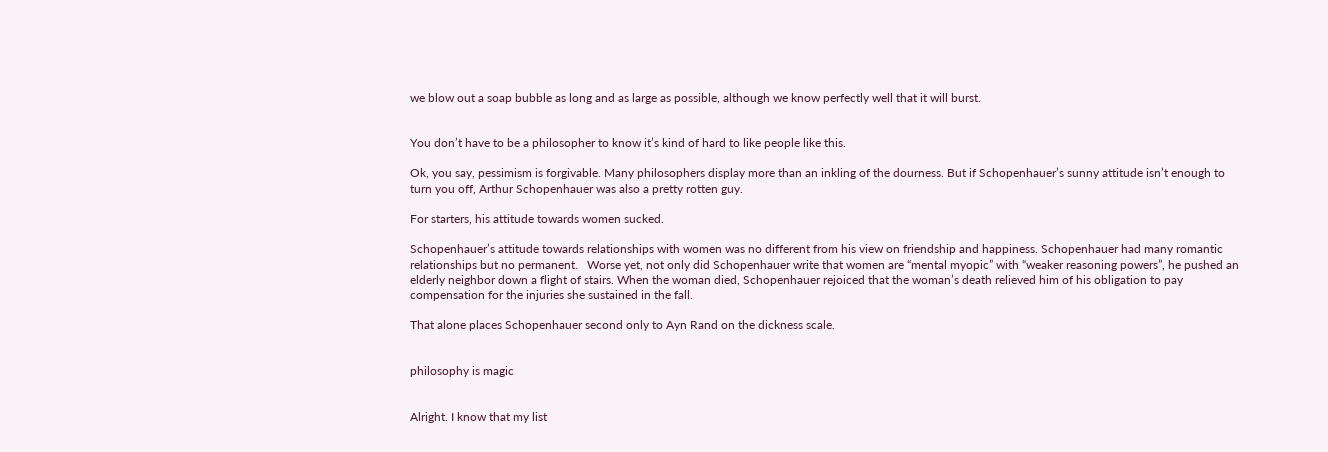we blow out a soap bubble as long and as large as possible, although we know perfectly well that it will burst.


You don’t have to be a philosopher to know it’s kind of hard to like people like this.

Ok, you say, pessimism is forgivable. Many philosophers display more than an inkling of the dourness. But if Schopenhauer’s sunny attitude isn’t enough to turn you off, Arthur Schopenhauer was also a pretty rotten guy.

For starters, his attitude towards women sucked.

Schopenhauer’s attitude towards relationships with women was no different from his view on friendship and happiness. Schopenhauer had many romantic relationships but no permanent.   Worse yet, not only did Schopenhauer write that women are “mental myopic” with “weaker reasoning powers”, he pushed an elderly neighbor down a flight of stairs. When the woman died, Schopenhauer rejoiced that the woman’s death relieved him of his obligation to pay compensation for the injuries she sustained in the fall.

That alone places Schopenhauer second only to Ayn Rand on the dickness scale.


philosophy is magic


Alright. I know that my list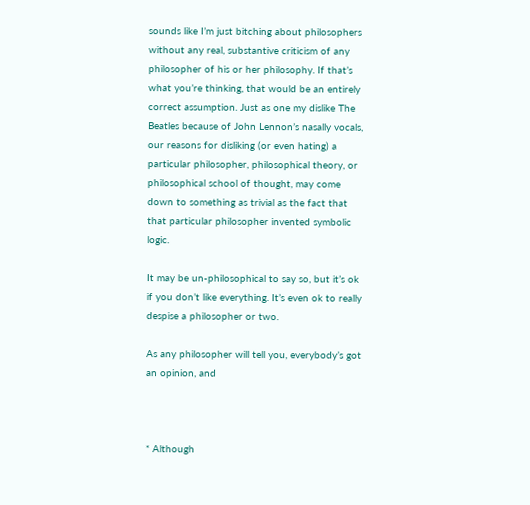sounds like I’m just bitching about philosophers without any real, substantive criticism of any philosopher of his or her philosophy. If that’s what you’re thinking, that would be an entirely correct assumption. Just as one my dislike The Beatles because of John Lennon’s nasally vocals, our reasons for disliking (or even hating) a particular philosopher, philosophical theory, or philosophical school of thought, may come down to something as trivial as the fact that that particular philosopher invented symbolic logic.

It may be un-philosophical to say so, but it’s ok if you don’t like everything. It’s even ok to really despise a philosopher or two.

As any philosopher will tell you, everybody’s got an opinion, and



* Although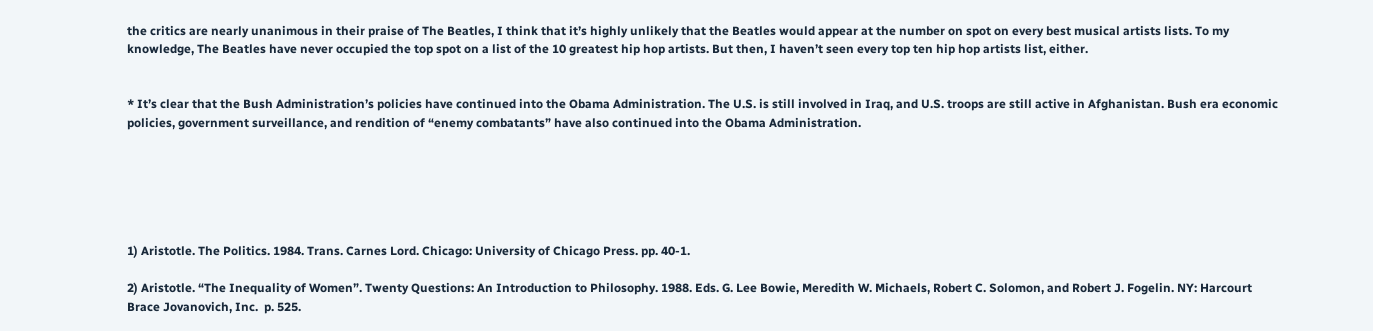the critics are nearly unanimous in their praise of The Beatles, I think that it’s highly unlikely that the Beatles would appear at the number on spot on every best musical artists lists. To my knowledge, The Beatles have never occupied the top spot on a list of the 10 greatest hip hop artists. But then, I haven’t seen every top ten hip hop artists list, either.


* It’s clear that the Bush Administration’s policies have continued into the Obama Administration. The U.S. is still involved in Iraq, and U.S. troops are still active in Afghanistan. Bush era economic policies, government surveillance, and rendition of “enemy combatants” have also continued into the Obama Administration.






1) Aristotle. The Politics. 1984. Trans. Carnes Lord. Chicago: University of Chicago Press. pp. 40-1.

2) Aristotle. “The Inequality of Women”. Twenty Questions: An Introduction to Philosophy. 1988. Eds. G. Lee Bowie, Meredith W. Michaels, Robert C. Solomon, and Robert J. Fogelin. NY: Harcourt Brace Jovanovich, Inc.  p. 525.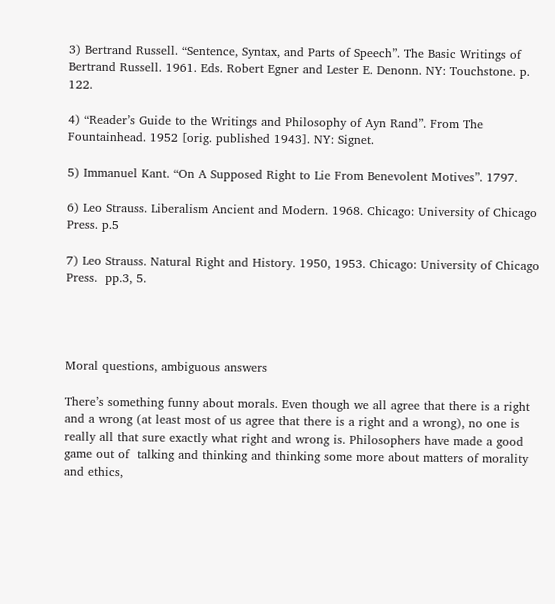3) Bertrand Russell. “Sentence, Syntax, and Parts of Speech”. The Basic Writings of Bertrand Russell. 1961. Eds. Robert Egner and Lester E. Denonn. NY: Touchstone. p. 122.

4) “Reader’s Guide to the Writings and Philosophy of Ayn Rand”. From The Fountainhead. 1952 [orig. published 1943]. NY: Signet.

5) Immanuel Kant. “On A Supposed Right to Lie From Benevolent Motives”. 1797.

6) Leo Strauss. Liberalism Ancient and Modern. 1968. Chicago: University of Chicago Press. p.5

7) Leo Strauss. Natural Right and History. 1950, 1953. Chicago: University of Chicago Press.  pp.3, 5.




Moral questions, ambiguous answers

There’s something funny about morals. Even though we all agree that there is a right and a wrong (at least most of us agree that there is a right and a wrong), no one is really all that sure exactly what right and wrong is. Philosophers have made a good game out of  talking and thinking and thinking some more about matters of morality and ethics,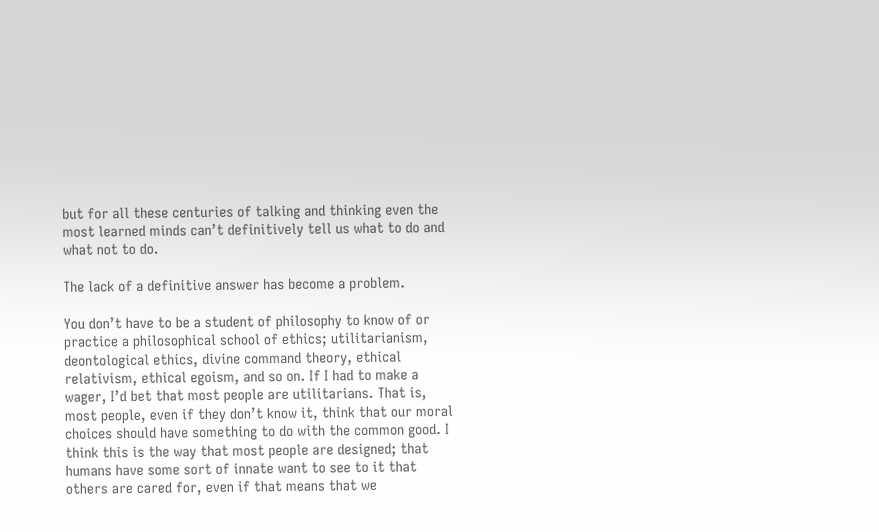but for all these centuries of talking and thinking even the most learned minds can’t definitively tell us what to do and what not to do.

The lack of a definitive answer has become a problem.

You don’t have to be a student of philosophy to know of or practice a philosophical school of ethics; utilitarianism, deontological ethics, divine command theory, ethical relativism, ethical egoism, and so on. If I had to make a wager, I’d bet that most people are utilitarians. That is, most people, even if they don’t know it, think that our moral choices should have something to do with the common good. I think this is the way that most people are designed; that humans have some sort of innate want to see to it that others are cared for, even if that means that we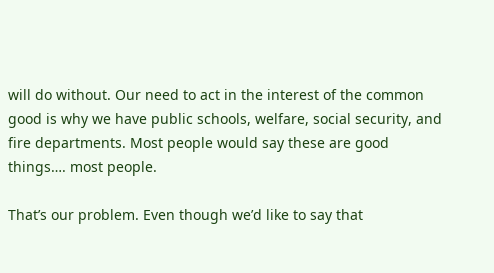will do without. Our need to act in the interest of the common good is why we have public schools, welfare, social security, and fire departments. Most people would say these are good things…. most people.

That’s our problem. Even though we’d like to say that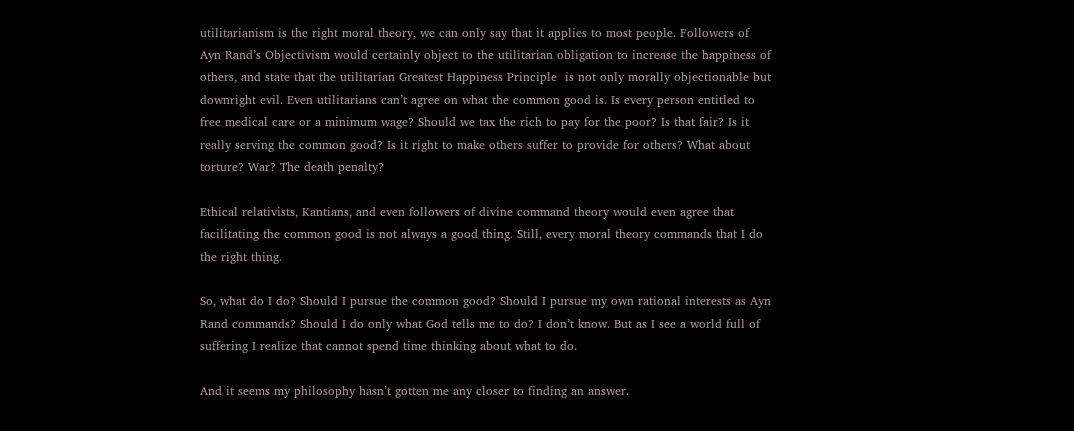utilitarianism is the right moral theory, we can only say that it applies to most people. Followers of Ayn Rand’s Objectivism would certainly object to the utilitarian obligation to increase the happiness of others, and state that the utilitarian Greatest Happiness Principle  is not only morally objectionable but downright evil. Even utilitarians can’t agree on what the common good is. Is every person entitled to free medical care or a minimum wage? Should we tax the rich to pay for the poor? Is that fair? Is it really serving the common good? Is it right to make others suffer to provide for others? What about torture? War? The death penalty?

Ethical relativists, Kantians, and even followers of divine command theory would even agree that facilitating the common good is not always a good thing. Still, every moral theory commands that I do the right thing.

So, what do I do? Should I pursue the common good? Should I pursue my own rational interests as Ayn Rand commands? Should I do only what God tells me to do? I don’t know. But as I see a world full of suffering I realize that cannot spend time thinking about what to do.

And it seems my philosophy hasn’t gotten me any closer to finding an answer.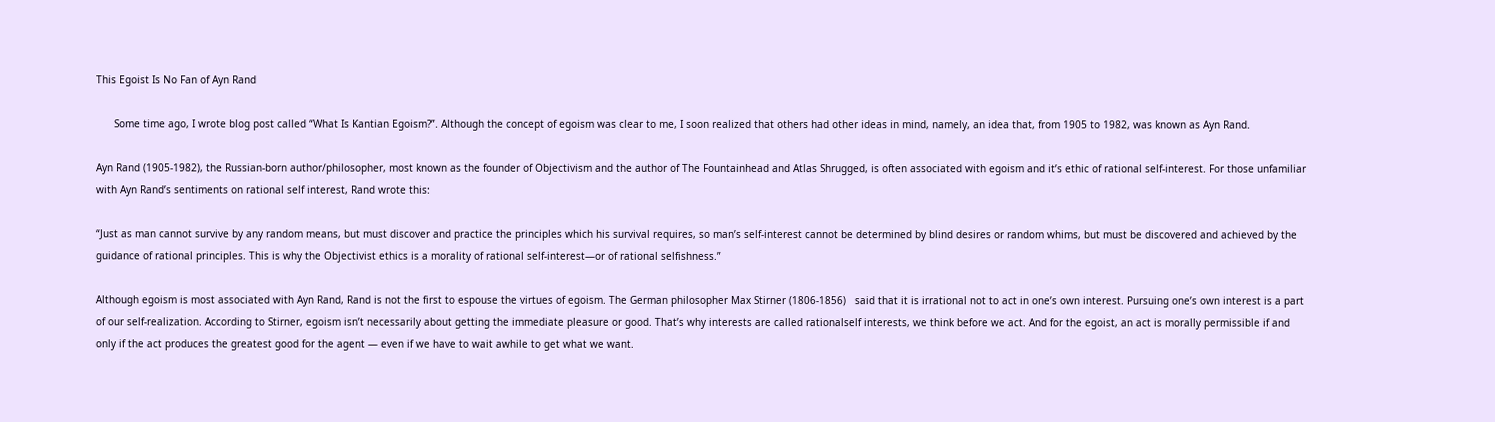This Egoist Is No Fan of Ayn Rand

      Some time ago, I wrote blog post called “What Is Kantian Egoism?”. Although the concept of egoism was clear to me, I soon realized that others had other ideas in mind, namely, an idea that, from 1905 to 1982, was known as Ayn Rand.

Ayn Rand (1905-1982), the Russian-born author/philosopher, most known as the founder of Objectivism and the author of The Fountainhead and Atlas Shrugged, is often associated with egoism and it’s ethic of rational self-interest. For those unfamiliar with Ayn Rand’s sentiments on rational self interest, Rand wrote this:

“Just as man cannot survive by any random means, but must discover and practice the principles which his survival requires, so man’s self-interest cannot be determined by blind desires or random whims, but must be discovered and achieved by the guidance of rational principles. This is why the Objectivist ethics is a morality of rational self-interest—or of rational selfishness.”

Although egoism is most associated with Ayn Rand, Rand is not the first to espouse the virtues of egoism. The German philosopher Max Stirner (1806-1856)   said that it is irrational not to act in one’s own interest. Pursuing one’s own interest is a part of our self-realization. According to Stirner, egoism isn’t necessarily about getting the immediate pleasure or good. That’s why interests are called rationalself interests, we think before we act. And for the egoist, an act is morally permissible if and only if the act produces the greatest good for the agent — even if we have to wait awhile to get what we want.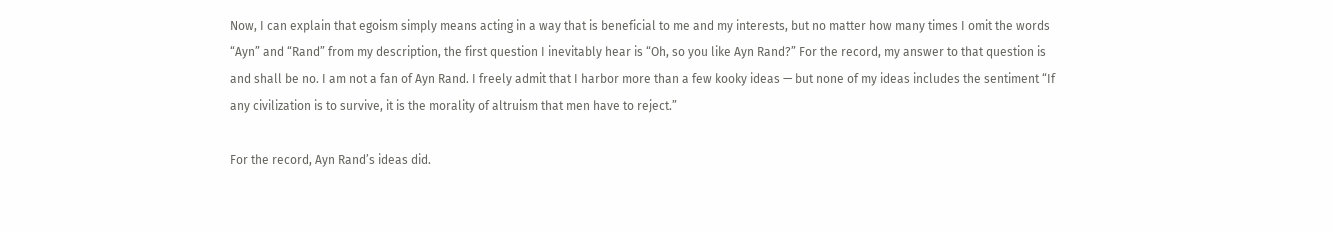Now, I can explain that egoism simply means acting in a way that is beneficial to me and my interests, but no matter how many times I omit the words “Ayn” and “Rand” from my description, the first question I inevitably hear is “Oh, so you like Ayn Rand?” For the record, my answer to that question is and shall be no. I am not a fan of Ayn Rand. I freely admit that I harbor more than a few kooky ideas — but none of my ideas includes the sentiment “If any civilization is to survive, it is the morality of altruism that men have to reject.”

For the record, Ayn Rand’s ideas did.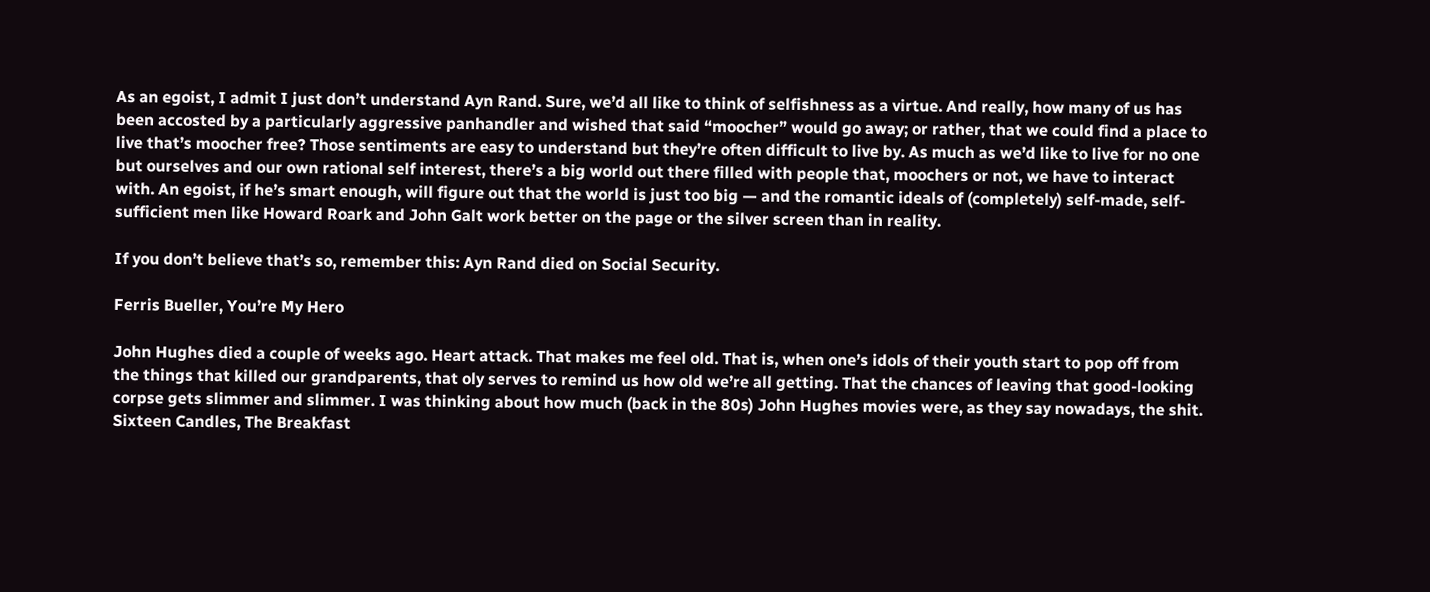As an egoist, I admit I just don’t understand Ayn Rand. Sure, we’d all like to think of selfishness as a virtue. And really, how many of us has been accosted by a particularly aggressive panhandler and wished that said “moocher” would go away; or rather, that we could find a place to live that’s moocher free? Those sentiments are easy to understand but they’re often difficult to live by. As much as we’d like to live for no one but ourselves and our own rational self interest, there’s a big world out there filled with people that, moochers or not, we have to interact with. An egoist, if he’s smart enough, will figure out that the world is just too big — and the romantic ideals of (completely) self-made, self-sufficient men like Howard Roark and John Galt work better on the page or the silver screen than in reality.

If you don’t believe that’s so, remember this: Ayn Rand died on Social Security.

Ferris Bueller, You’re My Hero

John Hughes died a couple of weeks ago. Heart attack. That makes me feel old. That is, when one’s idols of their youth start to pop off from the things that killed our grandparents, that oly serves to remind us how old we’re all getting. That the chances of leaving that good-looking corpse gets slimmer and slimmer. I was thinking about how much (back in the 80s) John Hughes movies were, as they say nowadays, the shit. Sixteen Candles, The Breakfast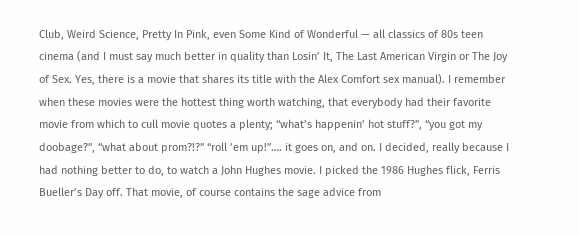Club, Weird Science, Pretty In Pink, even Some Kind of Wonderful — all classics of 80s teen cinema (and I must say much better in quality than Losin’ It, The Last American Virgin or The Joy of Sex. Yes, there is a movie that shares its title with the Alex Comfort sex manual). I remember when these movies were the hottest thing worth watching, that everybody had their favorite movie from which to cull movie quotes a plenty; “what’s happenin’ hot stuff?”, “you got my doobage?”, “what about prom?!?” “roll ’em up!”…. it goes on, and on. I decided, really because I had nothing better to do, to watch a John Hughes movie. I picked the 1986 Hughes flick, Ferris Bueller’s Day off. That movie, of course contains the sage advice from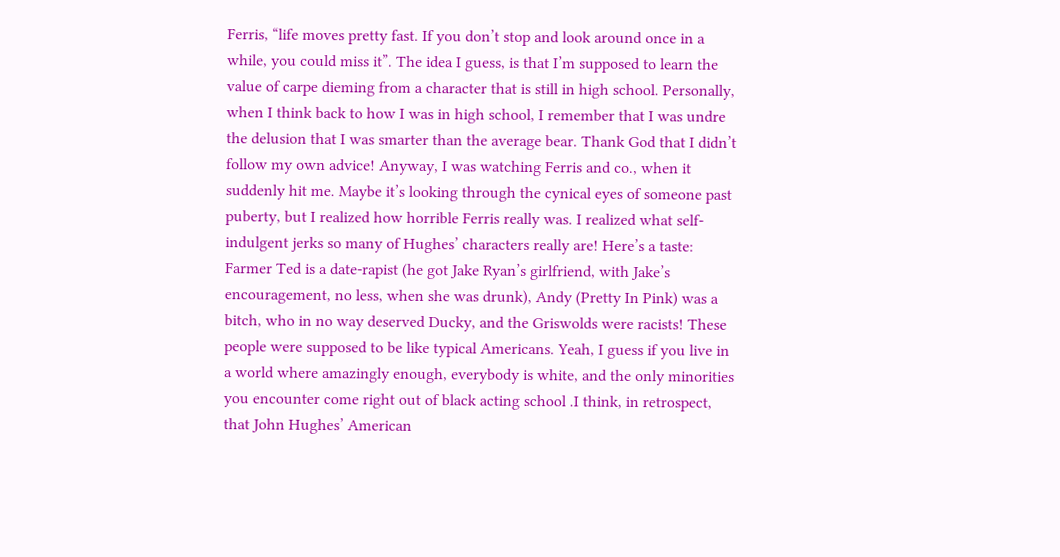Ferris, “life moves pretty fast. If you don’t stop and look around once in a while, you could miss it”. The idea I guess, is that I’m supposed to learn the value of carpe dieming from a character that is still in high school. Personally, when I think back to how I was in high school, I remember that I was undre the delusion that I was smarter than the average bear. Thank God that I didn’t follow my own advice! Anyway, I was watching Ferris and co., when it suddenly hit me. Maybe it’s looking through the cynical eyes of someone past puberty, but I realized how horrible Ferris really was. I realized what self-indulgent jerks so many of Hughes’ characters really are! Here’s a taste: Farmer Ted is a date-rapist (he got Jake Ryan’s girlfriend, with Jake’s encouragement, no less, when she was drunk), Andy (Pretty In Pink) was a bitch, who in no way deserved Ducky, and the Griswolds were racists! These people were supposed to be like typical Americans. Yeah, I guess if you live in a world where amazingly enough, everybody is white, and the only minorities you encounter come right out of black acting school .I think, in retrospect, that John Hughes’ American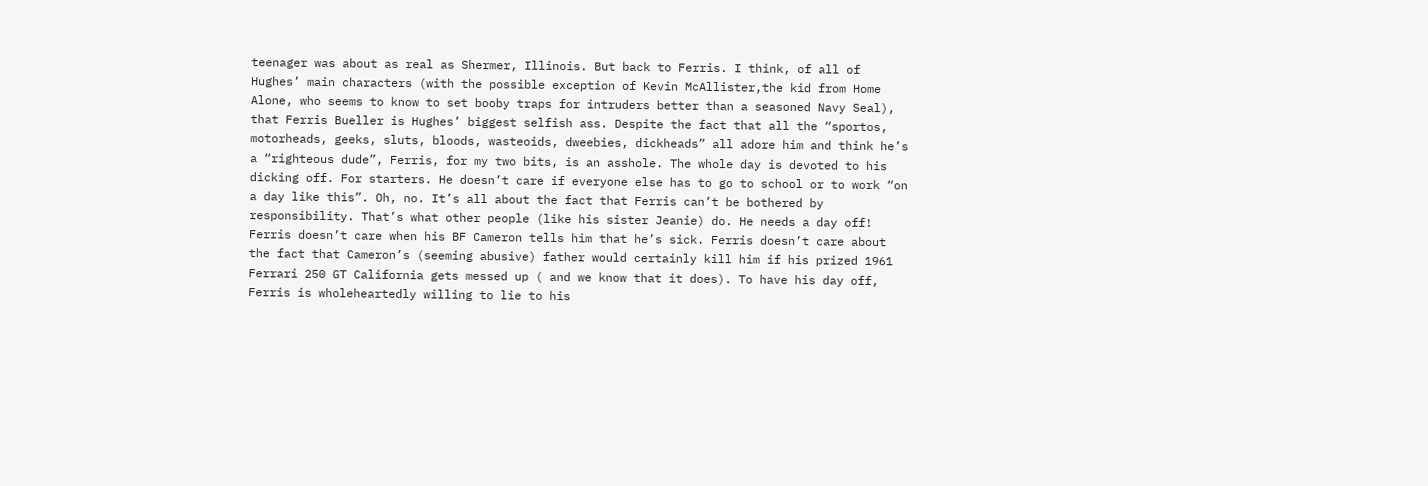teenager was about as real as Shermer, Illinois. But back to Ferris. I think, of all of Hughes’ main characters (with the possible exception of Kevin McAllister,the kid from Home Alone, who seems to know to set booby traps for intruders better than a seasoned Navy Seal), that Ferris Bueller is Hughes’ biggest selfish ass. Despite the fact that all the “sportos, motorheads, geeks, sluts, bloods, wasteoids, dweebies, dickheads” all adore him and think he’s a “righteous dude”, Ferris, for my two bits, is an asshole. The whole day is devoted to his dicking off. For starters. He doesn’t care if everyone else has to go to school or to work “on a day like this”. Oh, no. It’s all about the fact that Ferris can’t be bothered by responsibility. That’s what other people (like his sister Jeanie) do. He needs a day off! Ferris doesn’t care when his BF Cameron tells him that he’s sick. Ferris doesn’t care about the fact that Cameron’s (seeming abusive) father would certainly kill him if his prized 1961 Ferrari 250 GT California gets messed up ( and we know that it does). To have his day off, Ferris is wholeheartedly willing to lie to his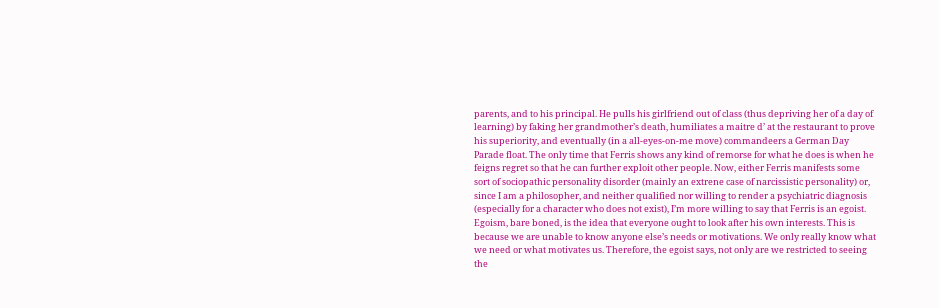parents, and to his principal. He pulls his girlfriend out of class (thus depriving her of a day of learning) by faking her grandmother’s death, humiliates a maitre d’ at the restaurant to prove his superiority, and eventually (in a all-eyes-on-me move) commandeers a German Day Parade float. The only time that Ferris shows any kind of remorse for what he does is when he feigns regret so that he can further exploit other people. Now, either Ferris manifests some sort of sociopathic personality disorder (mainly an extrene case of narcissistic personality) or, since I am a philosopher, and neither qualified nor willing to render a psychiatric diagnosis (especially for a character who does not exist), I’m more willing to say that Ferris is an egoist. Egoism, bare boned, is the idea that everyone ought to look after his own interests. This is because we are unable to know anyone else’s needs or motivations. We only really know what we need or what motivates us. Therefore, the egoist says, not only are we restricted to seeing the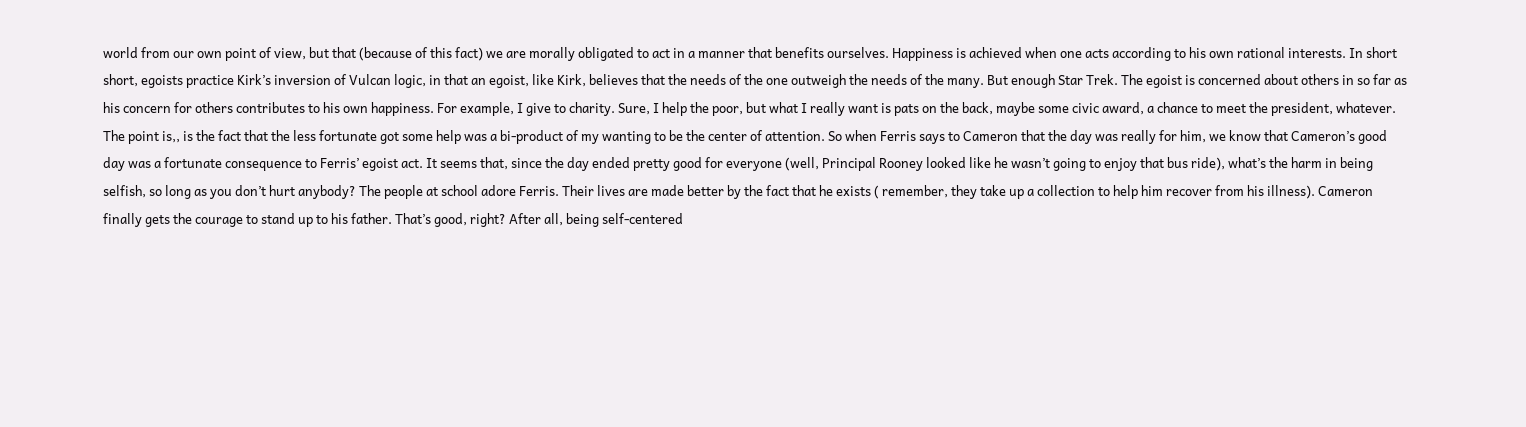world from our own point of view, but that (because of this fact) we are morally obligated to act in a manner that benefits ourselves. Happiness is achieved when one acts according to his own rational interests. In short short, egoists practice Kirk’s inversion of Vulcan logic, in that an egoist, like Kirk, believes that the needs of the one outweigh the needs of the many. But enough Star Trek. The egoist is concerned about others in so far as his concern for others contributes to his own happiness. For example, I give to charity. Sure, I help the poor, but what I really want is pats on the back, maybe some civic award, a chance to meet the president, whatever. The point is,, is the fact that the less fortunate got some help was a bi-product of my wanting to be the center of attention. So when Ferris says to Cameron that the day was really for him, we know that Cameron’s good day was a fortunate consequence to Ferris’ egoist act. It seems that, since the day ended pretty good for everyone (well, Principal Rooney looked like he wasn’t going to enjoy that bus ride), what’s the harm in being selfish, so long as you don’t hurt anybody? The people at school adore Ferris. Their lives are made better by the fact that he exists ( remember, they take up a collection to help him recover from his illness). Cameron finally gets the courage to stand up to his father. That’s good, right? After all, being self-centered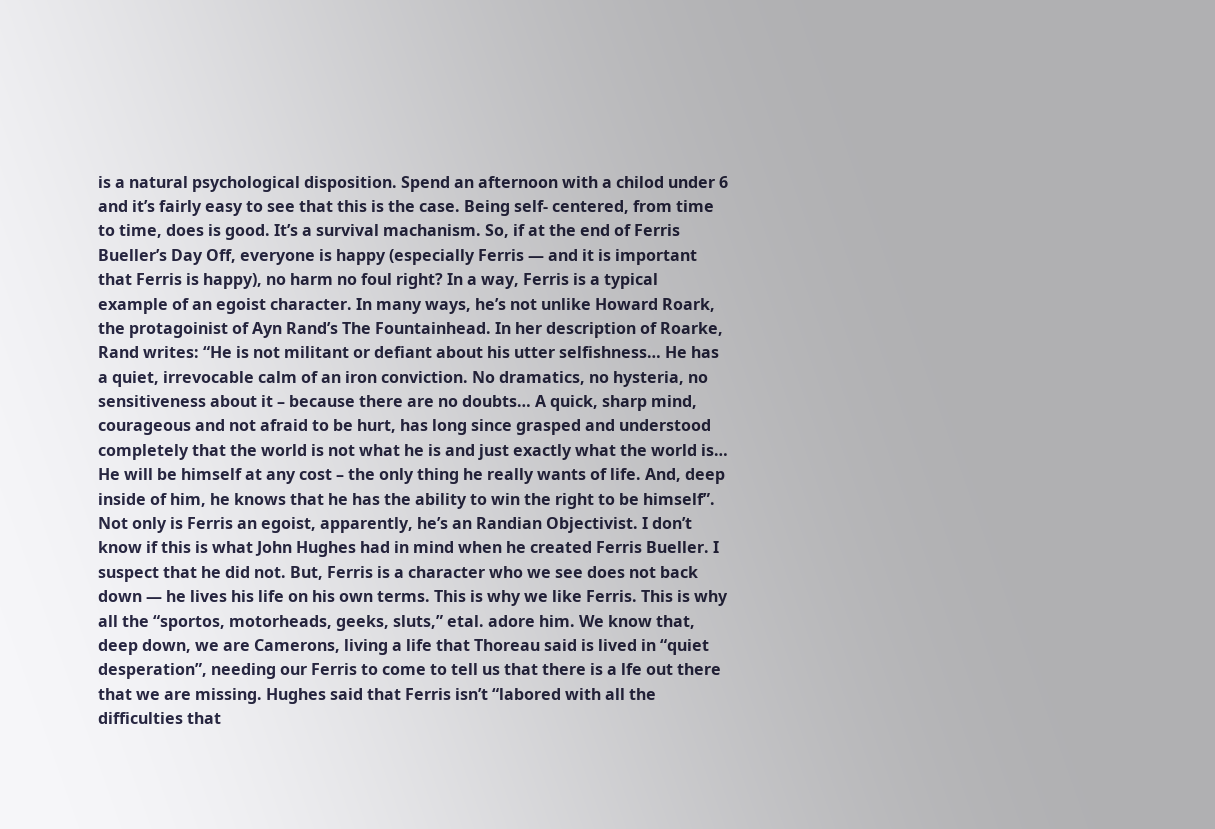is a natural psychological disposition. Spend an afternoon with a chilod under 6 and it’s fairly easy to see that this is the case. Being self- centered, from time to time, does is good. It’s a survival machanism. So, if at the end of Ferris Bueller’s Day Off, everyone is happy (especially Ferris — and it is important that Ferris is happy), no harm no foul right? In a way, Ferris is a typical example of an egoist character. In many ways, he’s not unlike Howard Roark, the protagoinist of Ayn Rand’s The Fountainhead. In her description of Roarke, Rand writes: “He is not militant or defiant about his utter selfishness… He has a quiet, irrevocable calm of an iron conviction. No dramatics, no hysteria, no sensitiveness about it – because there are no doubts… A quick, sharp mind, courageous and not afraid to be hurt, has long since grasped and understood completely that the world is not what he is and just exactly what the world is… He will be himself at any cost – the only thing he really wants of life. And, deep inside of him, he knows that he has the ability to win the right to be himself”. Not only is Ferris an egoist, apparently, he’s an Randian Objectivist. I don’t know if this is what John Hughes had in mind when he created Ferris Bueller. I suspect that he did not. But, Ferris is a character who we see does not back down — he lives his life on his own terms. This is why we like Ferris. This is why all the “sportos, motorheads, geeks, sluts,” etal. adore him. We know that, deep down, we are Camerons, living a life that Thoreau said is lived in “quiet desperation”, needing our Ferris to come to tell us that there is a lfe out there that we are missing. Hughes said that Ferris isn’t “labored with all the difficulties that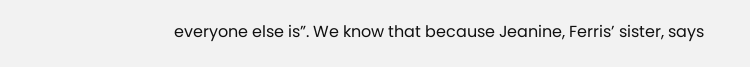everyone else is”. We know that because Jeanine, Ferris’ sister, says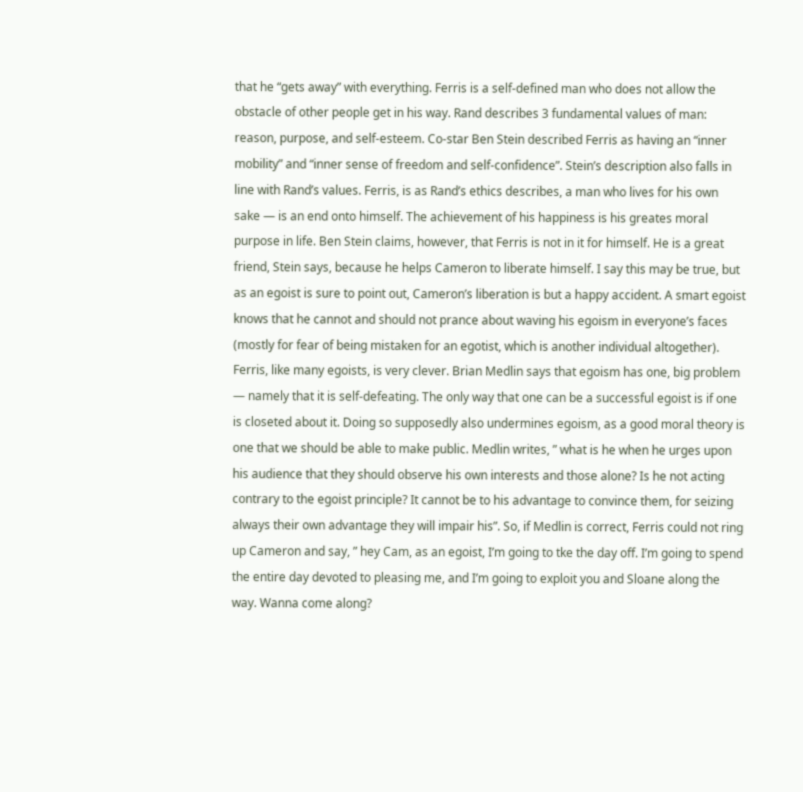that he “gets away” with everything. Ferris is a self-defined man who does not allow the obstacle of other people get in his way. Rand describes 3 fundamental values of man: reason, purpose, and self-esteem. Co-star Ben Stein described Ferris as having an “inner mobility” and “inner sense of freedom and self-confidence”. Stein’s description also falls in line with Rand’s values. Ferris, is as Rand’s ethics describes, a man who lives for his own sake — is an end onto himself. The achievement of his happiness is his greates moral purpose in life. Ben Stein claims, however, that Ferris is not in it for himself. He is a great friend, Stein says, because he helps Cameron to liberate himself. I say this may be true, but as an egoist is sure to point out, Cameron’s liberation is but a happy accident. A smart egoist knows that he cannot and should not prance about waving his egoism in everyone’s faces (mostly for fear of being mistaken for an egotist, which is another individual altogether). Ferris, like many egoists, is very clever. Brian Medlin says that egoism has one, big problem — namely that it is self-defeating. The only way that one can be a successful egoist is if one is closeted about it. Doing so supposedly also undermines egoism, as a good moral theory is one that we should be able to make public. Medlin writes, ” what is he when he urges upon his audience that they should observe his own interests and those alone? Is he not acting contrary to the egoist principle? It cannot be to his advantage to convince them, for seizing always their own advantage they will impair his”. So, if Medlin is correct, Ferris could not ring up Cameron and say, ” hey Cam, as an egoist, I’m going to tke the day off. I’m going to spend the entire day devoted to pleasing me, and I’m going to exploit you and Sloane along the way. Wanna come along?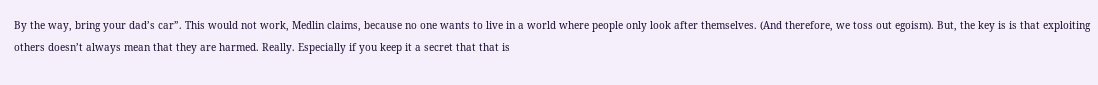By the way, bring your dad’s car”. This would not work, Medlin claims, because no one wants to live in a world where people only look after themselves. (And therefore, we toss out egoism). But, the key is is that exploiting others doesn’t always mean that they are harmed. Really. Especially if you keep it a secret that that is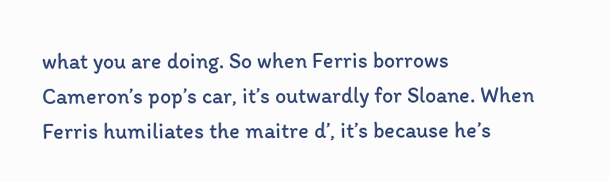what you are doing. So when Ferris borrows Cameron’s pop’s car, it’s outwardly for Sloane. When Ferris humiliates the maitre d’, it’s because he’s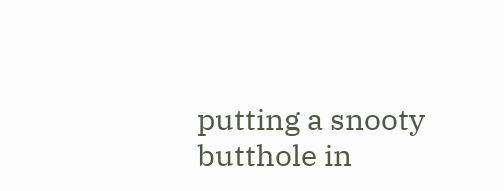putting a snooty butthole in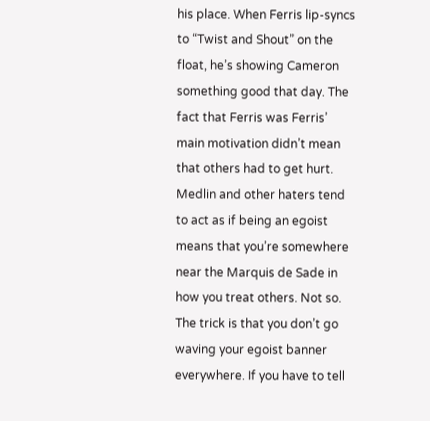his place. When Ferris lip-syncs to “Twist and Shout” on the float, he’s showing Cameron something good that day. The fact that Ferris was Ferris’ main motivation didn’t mean that others had to get hurt. Medlin and other haters tend to act as if being an egoist means that you’re somewhere near the Marquis de Sade in how you treat others. Not so. The trick is that you don’t go waving your egoist banner everywhere. If you have to tell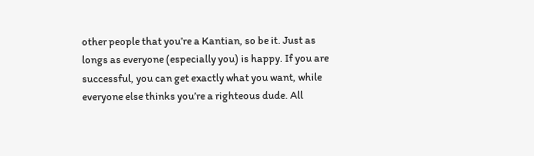other people that you’re a Kantian, so be it. Just as longs as everyone (especially you) is happy. If you are successful, you can get exactly what you want, while everyone else thinks you’re a righteous dude. All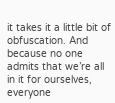it takes it a little bit of obfuscation. And because no one admits that we’re all in it for ourselves, everyone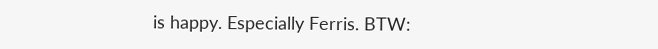is happy. Especially Ferris. BTW: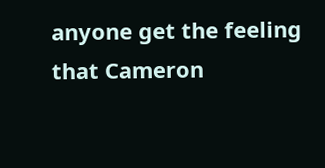anyone get the feeling that Cameron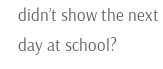didn’t show the next day at school?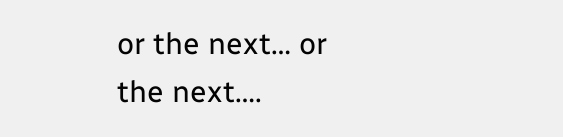or the next… or the next….